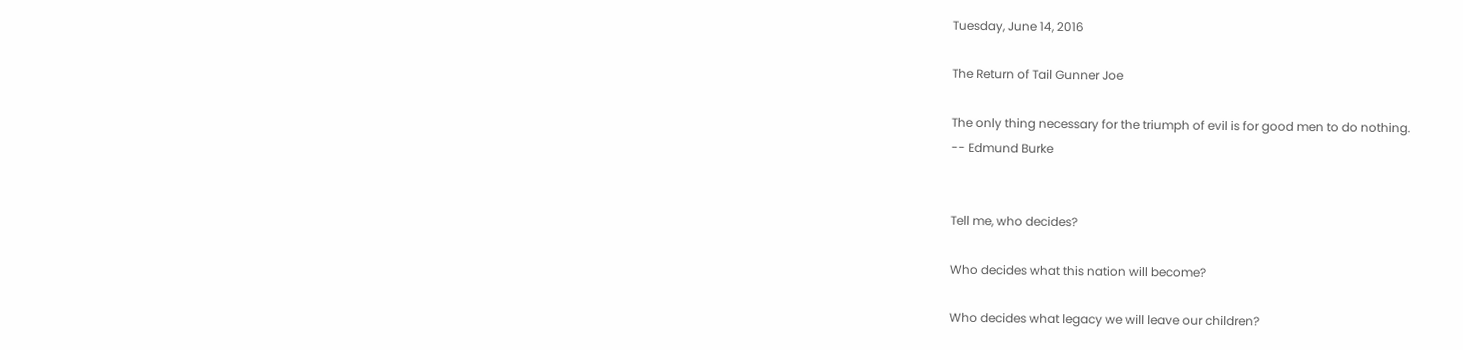Tuesday, June 14, 2016

The Return of Tail Gunner Joe

The only thing necessary for the triumph of evil is for good men to do nothing.
-- Edmund Burke


Tell me, who decides?

Who decides what this nation will become?

Who decides what legacy we will leave our children?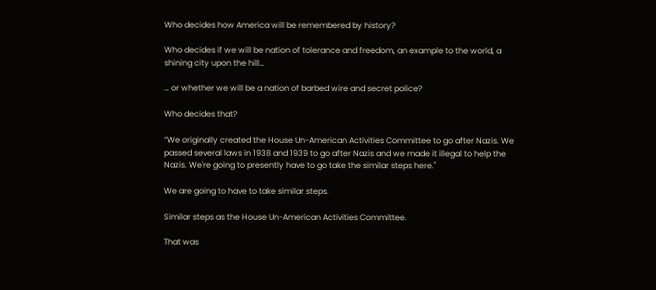Who decides how America will be remembered by history?

Who decides if we will be nation of tolerance and freedom, an example to the world, a shining city upon the hill…

… or whether we will be a nation of barbed wire and secret police?

Who decides that?

“We originally created the House Un-American Activities Committee to go after Nazis. We passed several laws in 1938 and 1939 to go after Nazis and we made it illegal to help the Nazis. We're going to presently have to go take the similar steps here."

We are going to have to take similar steps.

Similar steps as the House Un-American Activities Committee.

That was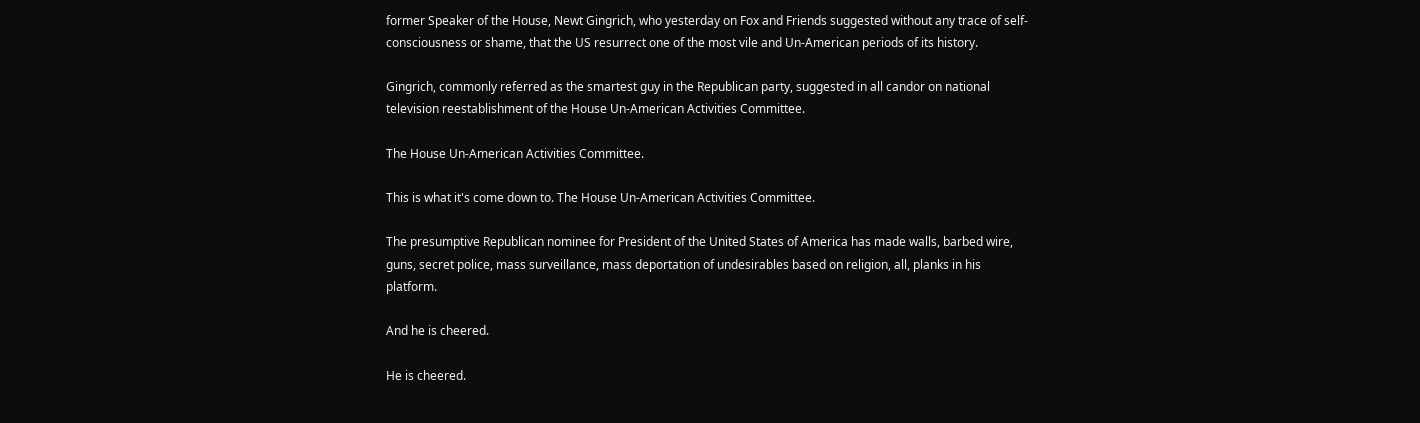former Speaker of the House, Newt Gingrich, who yesterday on Fox and Friends suggested without any trace of self-consciousness or shame, that the US resurrect one of the most vile and Un-American periods of its history.

Gingrich, commonly referred as the smartest guy in the Republican party, suggested in all candor on national television reestablishment of the House Un-American Activities Committee.

The House Un-American Activities Committee.

This is what it's come down to. The House Un-American Activities Committee.

The presumptive Republican nominee for President of the United States of America has made walls, barbed wire, guns, secret police, mass surveillance, mass deportation of undesirables based on religion, all, planks in his platform.

And he is cheered.

He is cheered.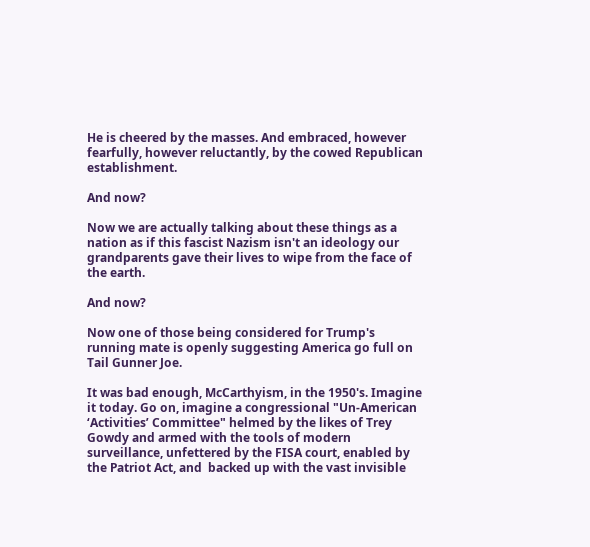He is cheered by the masses. And embraced, however fearfully, however reluctantly, by the cowed Republican establishment.

And now?

Now we are actually talking about these things as a nation as if this fascist Nazism isn't an ideology our grandparents gave their lives to wipe from the face of the earth.

And now?

Now one of those being considered for Trump's running mate is openly suggesting America go full on Tail Gunner Joe.

It was bad enough, McCarthyism, in the 1950's. Imagine it today. Go on, imagine a congressional "Un-American ‘Activities’ Committee" helmed by the likes of Trey Gowdy and armed with the tools of modern surveillance, unfettered by the FISA court, enabled by the Patriot Act, and  backed up with the vast invisible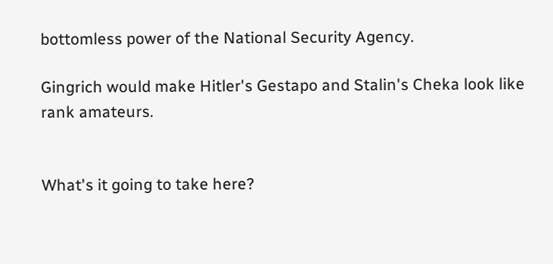bottomless power of the National Security Agency.

Gingrich would make Hitler's Gestapo and Stalin's Cheka look like rank amateurs.


What's it going to take here?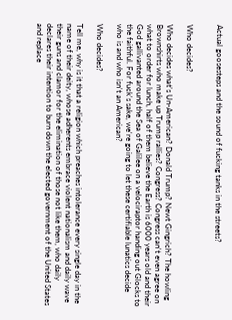Actual goosesteps and the sound of fucking tanks in the streets?


Who decides?

Who decides what's Un-American? Donald Trump? Newt Gingrich? The howling Brownshirts who make up Trump rallies? Congress? Congress can't even agree on what to order for lunch, half of them believe the Earth is 6000 years old and their God gallivanted around the Sea of Galilee on a velociraptor handing out Glocks to the faithful. For fuck's sake, we're going to let these certifiable lunatics decide who is and who isn't an American?

Who decides?

Tell me, why is it that a religion which preaches intolerance every single day in the name of their deity, whose adherents embrace violent nationalism and daily wave their guns and clamor for the elimination of those not like them, who daily declares their intention to burn down the elected government of the United States and replace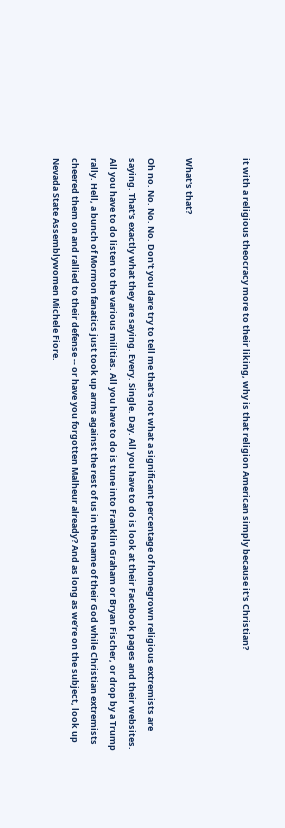it with a religious theocracy more to their liking, why is that religion American simply because it's Christian?


What's that?

Oh no. No. No. No. Don't you dare try to tell me that's not what a significant percentage of homegrown religious extremists are saying. That's exactly what they are saying. Every. Single. Day. All you have to do is look at their Facebook pages and their websites. All you have to do listen to the various militias. All you have to do is tune into Franklin Graham or Bryan Fischer, or drop by a Trump rally. Hell, a bunch of Mormon fanatics just took up arms against the rest of us in the name of their God while Christian extremists cheered them on and rallied to their defense -- or have you forgotten Malheur already? And as long as we’re on the subject, look up Nevada State Assemblywomen Michele Fiore.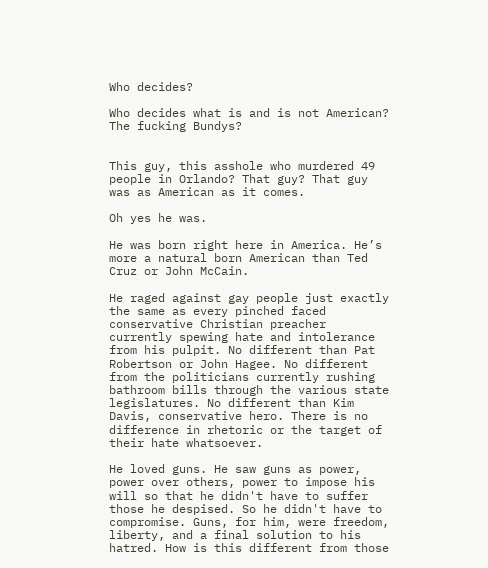Who decides?

Who decides what is and is not American? The fucking Bundys?


This guy, this asshole who murdered 49 people in Orlando? That guy? That guy was as American as it comes.

Oh yes he was.

He was born right here in America. He’s more a natural born American than Ted Cruz or John McCain.

He raged against gay people just exactly the same as every pinched faced conservative Christian preacher currently spewing hate and intolerance from his pulpit. No different than Pat Robertson or John Hagee. No different from the politicians currently rushing bathroom bills through the various state legislatures. No different than Kim Davis, conservative hero. There is no difference in rhetoric or the target of their hate whatsoever.

He loved guns. He saw guns as power, power over others, power to impose his will so that he didn't have to suffer those he despised. So he didn't have to compromise. Guns, for him, were freedom, liberty, and a final solution to his hatred. How is this different from those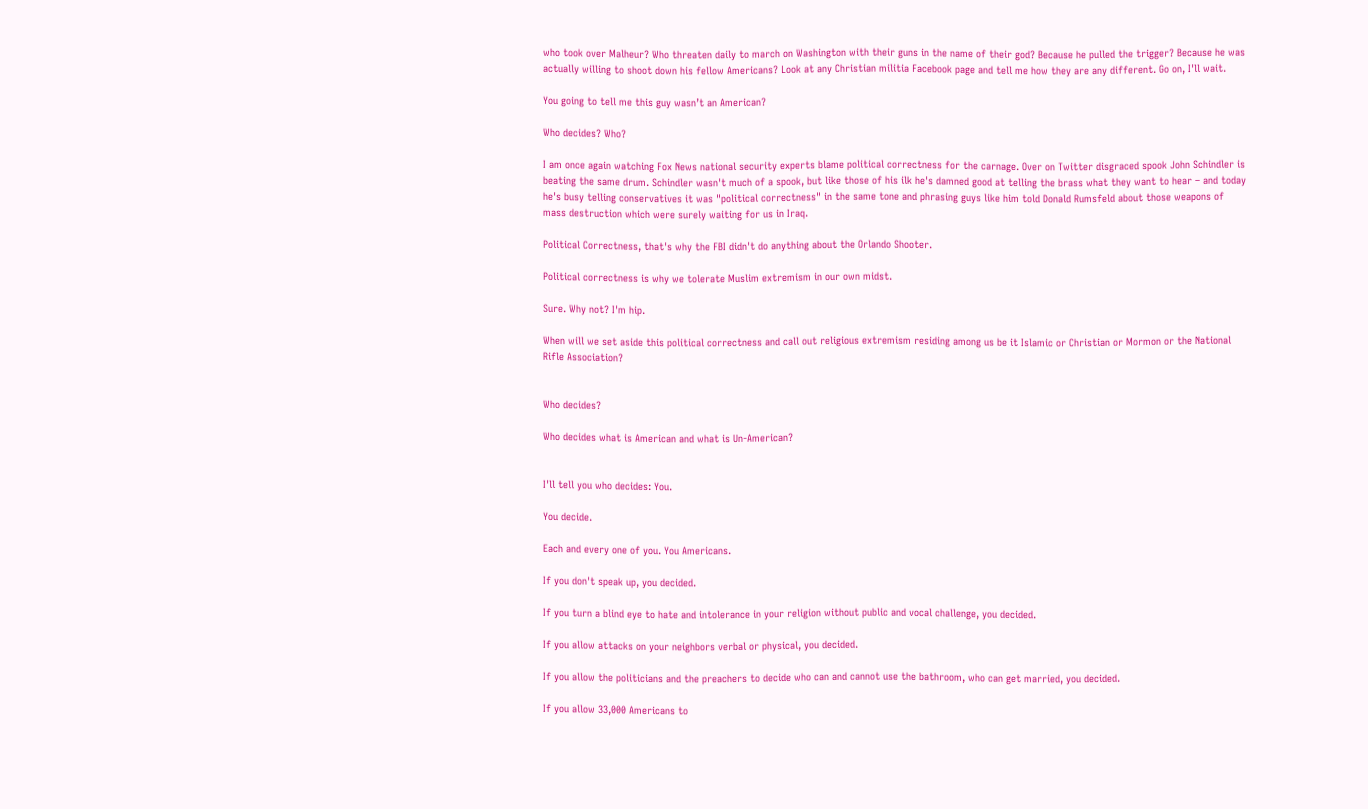who took over Malheur? Who threaten daily to march on Washington with their guns in the name of their god? Because he pulled the trigger? Because he was actually willing to shoot down his fellow Americans? Look at any Christian militia Facebook page and tell me how they are any different. Go on, I'll wait.

You going to tell me this guy wasn’t an American?

Who decides? Who?

I am once again watching Fox News national security experts blame political correctness for the carnage. Over on Twitter disgraced spook John Schindler is beating the same drum. Schindler wasn't much of a spook, but like those of his ilk he's damned good at telling the brass what they want to hear – and today he's busy telling conservatives it was "political correctness" in the same tone and phrasing guys like him told Donald Rumsfeld about those weapons of mass destruction which were surely waiting for us in Iraq.

Political Correctness, that's why the FBI didn't do anything about the Orlando Shooter.

Political correctness is why we tolerate Muslim extremism in our own midst.

Sure. Why not? I'm hip.

When will we set aside this political correctness and call out religious extremism residing among us be it Islamic or Christian or Mormon or the National Rifle Association?


Who decides?

Who decides what is American and what is Un-American?


I'll tell you who decides: You.

You decide.

Each and every one of you. You Americans.

If you don't speak up, you decided.

If you turn a blind eye to hate and intolerance in your religion without public and vocal challenge, you decided.

If you allow attacks on your neighbors verbal or physical, you decided.

If you allow the politicians and the preachers to decide who can and cannot use the bathroom, who can get married, you decided.

If you allow 33,000 Americans to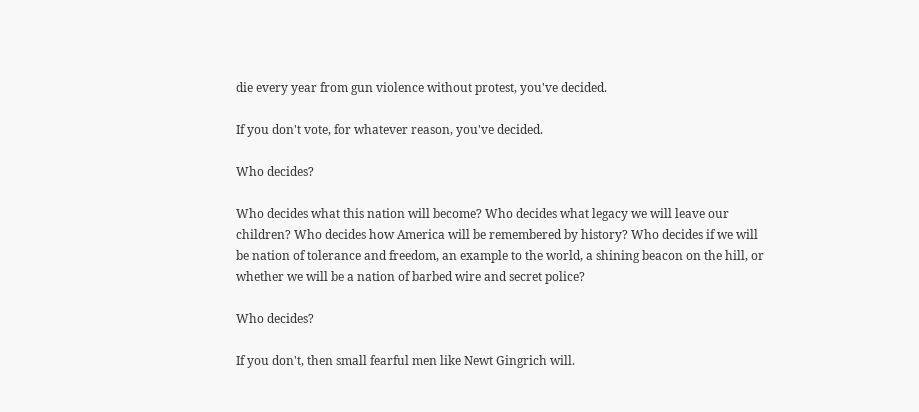die every year from gun violence without protest, you've decided.

If you don't vote, for whatever reason, you've decided.

Who decides?

Who decides what this nation will become? Who decides what legacy we will leave our children? Who decides how America will be remembered by history? Who decides if we will be nation of tolerance and freedom, an example to the world, a shining beacon on the hill, or whether we will be a nation of barbed wire and secret police?

Who decides?

If you don't, then small fearful men like Newt Gingrich will.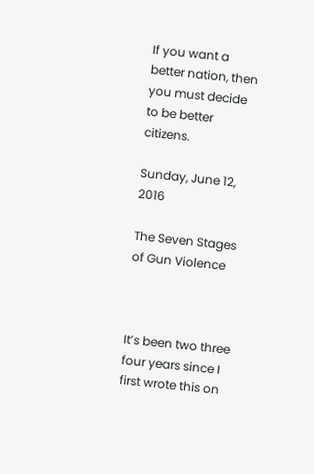If you want a better nation, then you must decide to be better citizens.

Sunday, June 12, 2016

The Seven Stages of Gun Violence



It’s been two three four years since I first wrote this on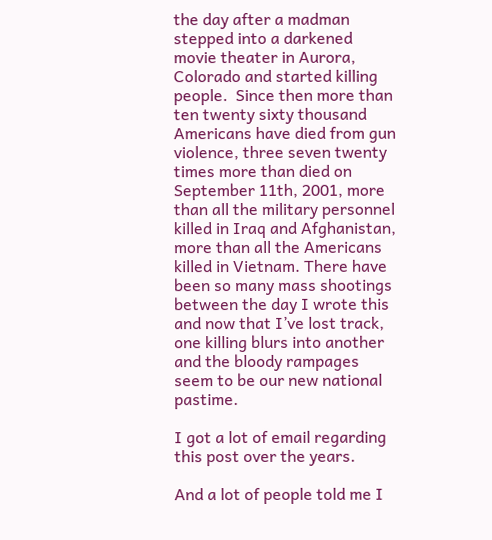the day after a madman stepped into a darkened movie theater in Aurora, Colorado and started killing people.  Since then more than ten twenty sixty thousand Americans have died from gun violence, three seven twenty times more than died on September 11th, 2001, more than all the military personnel killed in Iraq and Afghanistan, more than all the Americans killed in Vietnam. There have been so many mass shootings between the day I wrote this and now that I’ve lost track, one killing blurs into another and the bloody rampages seem to be our new national pastime.

I got a lot of email regarding this post over the years.

And a lot of people told me I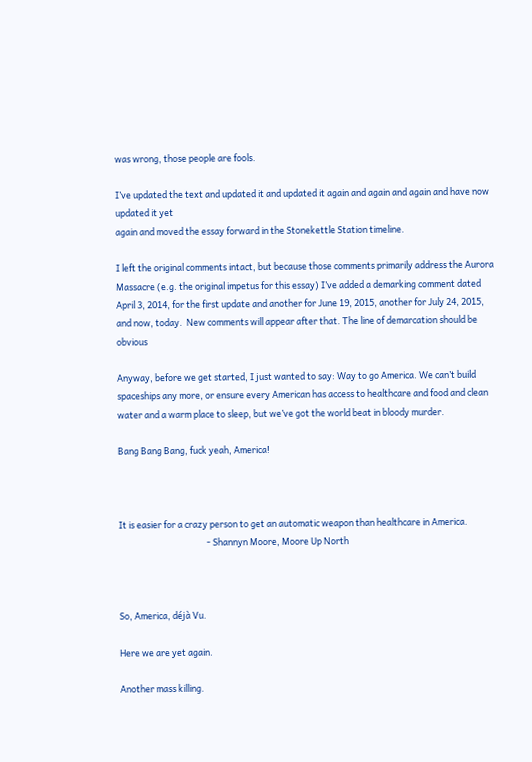was wrong, those people are fools.

I’ve updated the text and updated it and updated it again and again and again and have now updated it yet
again and moved the essay forward in the Stonekettle Station timeline.

I left the original comments intact, but because those comments primarily address the Aurora Massacre (e.g. the original impetus for this essay) I’ve added a demarking comment dated April 3, 2014, for the first update and another for June 19, 2015, another for July 24, 2015, and now, today.  New comments will appear after that. The line of demarcation should be obvious

Anyway, before we get started, I just wanted to say: Way to go America. We can’t build spaceships any more, or ensure every American has access to healthcare and food and clean water and a warm place to sleep, but we’ve got the world beat in bloody murder.

Bang Bang Bang, fuck yeah, America!



It is easier for a crazy person to get an automatic weapon than healthcare in America.
                                            - Shannyn Moore, Moore Up North



So, America, déjà Vu.

Here we are yet again.

Another mass killing.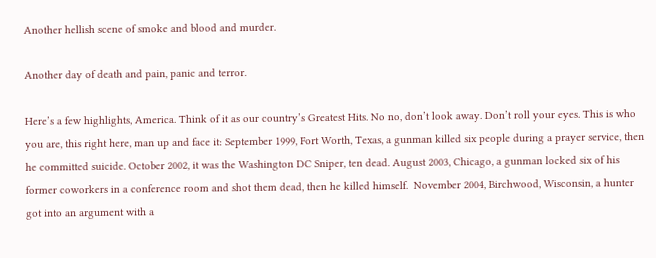Another hellish scene of smoke and blood and murder.

Another day of death and pain, panic and terror.

Here’s a few highlights, America. Think of it as our country’s Greatest Hits. No no, don’t look away. Don’t roll your eyes. This is who you are, this right here, man up and face it: September 1999, Fort Worth, Texas, a gunman killed six people during a prayer service, then he committed suicide. October 2002, it was the Washington DC Sniper, ten dead. August 2003, Chicago, a gunman locked six of his former coworkers in a conference room and shot them dead, then he killed himself.  November 2004, Birchwood, Wisconsin, a hunter got into an argument with a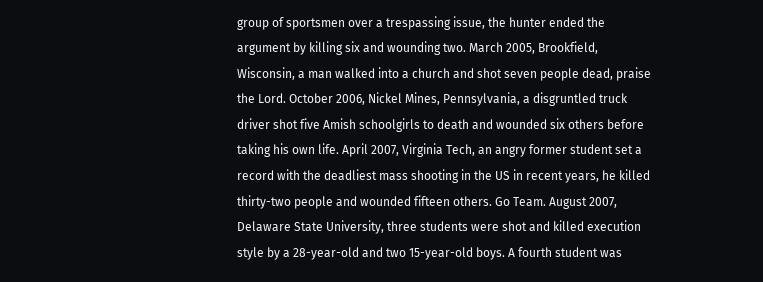group of sportsmen over a trespassing issue, the hunter ended the argument by killing six and wounding two. March 2005, Brookfield, Wisconsin, a man walked into a church and shot seven people dead, praise the Lord. October 2006, Nickel Mines, Pennsylvania, a disgruntled truck driver shot five Amish schoolgirls to death and wounded six others before taking his own life. April 2007, Virginia Tech, an angry former student set a record with the deadliest mass shooting in the US in recent years, he killed thirty-two people and wounded fifteen others. Go Team. August 2007, Delaware State University, three students were shot and killed execution style by a 28-year-old and two 15-year-old boys. A fourth student was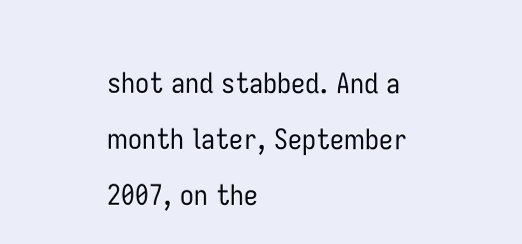shot and stabbed. And a month later, September 2007, on the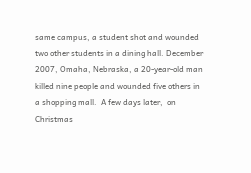same campus, a student shot and wounded two other students in a dining hall. December 2007, Omaha, Nebraska, a 20-year-old man killed nine people and wounded five others in a shopping mall.  A few days later,  on Christmas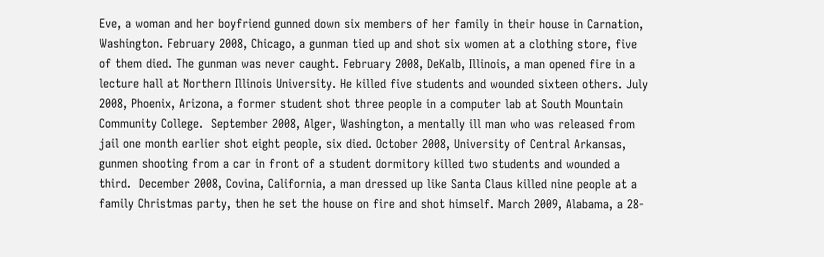Eve, a woman and her boyfriend gunned down six members of her family in their house in Carnation, Washington. February 2008, Chicago, a gunman tied up and shot six women at a clothing store, five of them died. The gunman was never caught. February 2008, DeKalb, Illinois, a man opened fire in a lecture hall at Northern Illinois University. He killed five students and wounded sixteen others. July 2008, Phoenix, Arizona, a former student shot three people in a computer lab at South Mountain Community College.  September 2008, Alger, Washington, a mentally ill man who was released from jail one month earlier shot eight people, six died. October 2008, University of Central Arkansas, gunmen shooting from a car in front of a student dormitory killed two students and wounded a third.  December 2008, Covina, California, a man dressed up like Santa Claus killed nine people at a family Christmas party, then he set the house on fire and shot himself. March 2009, Alabama, a 28-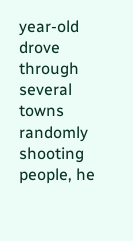year-old drove through several towns randomly shooting people, he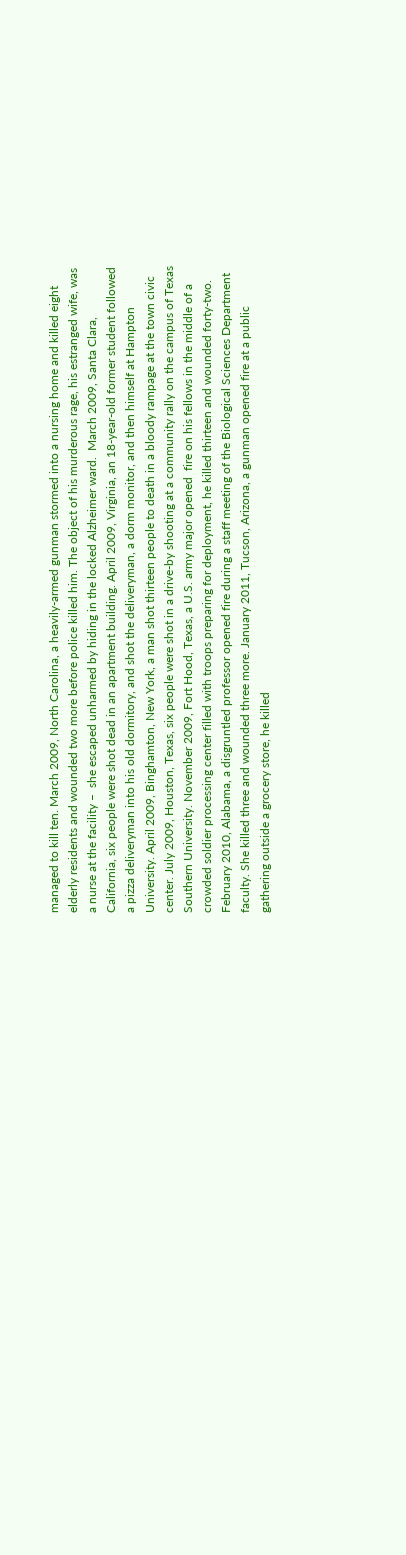managed to kill ten. March 2009, North Carolina, a heavily-armed gunman stormed into a nursing home and killed eight elderly residents and wounded two more before police killed him. The object of his murderous rage, his estranged wife, was a nurse at the facility –  she escaped unharmed by hiding in the locked Alzheimer ward.  March 2009, Santa Clara, California, six people were shot dead in an apartment building. April 2009, Virginia, an 18-year-old former student followed a pizza deliveryman into his old dormitory, and shot the deliveryman, a dorm monitor, and then himself at Hampton University. April 2009, Binghamton, New York, a man shot thirteen people to death in a bloody rampage at the town civic center. July 2009, Houston, Texas, six people were shot in a drive-by shooting at a community rally on the campus of Texas Southern University. November 2009, Fort Hood, Texas, a U.S. army major opened  fire on his fellows in the middle of a crowded soldier processing center filled with troops preparing for deployment, he killed thirteen and wounded forty-two. February 2010, Alabama, a disgruntled professor opened fire during a staff meeting of the Biological Sciences Department faculty. She killed three and wounded three more. January 2011, Tucson, Arizona, a gunman opened fire at a public gathering outside a grocery store, he killed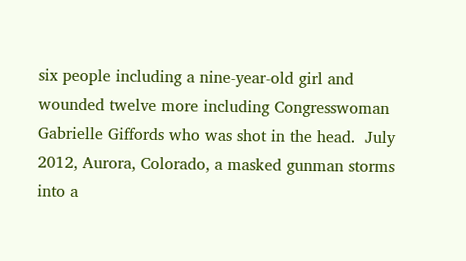six people including a nine-year-old girl and wounded twelve more including Congresswoman Gabrielle Giffords who was shot in the head.  July 2012, Aurora, Colorado, a masked gunman storms into a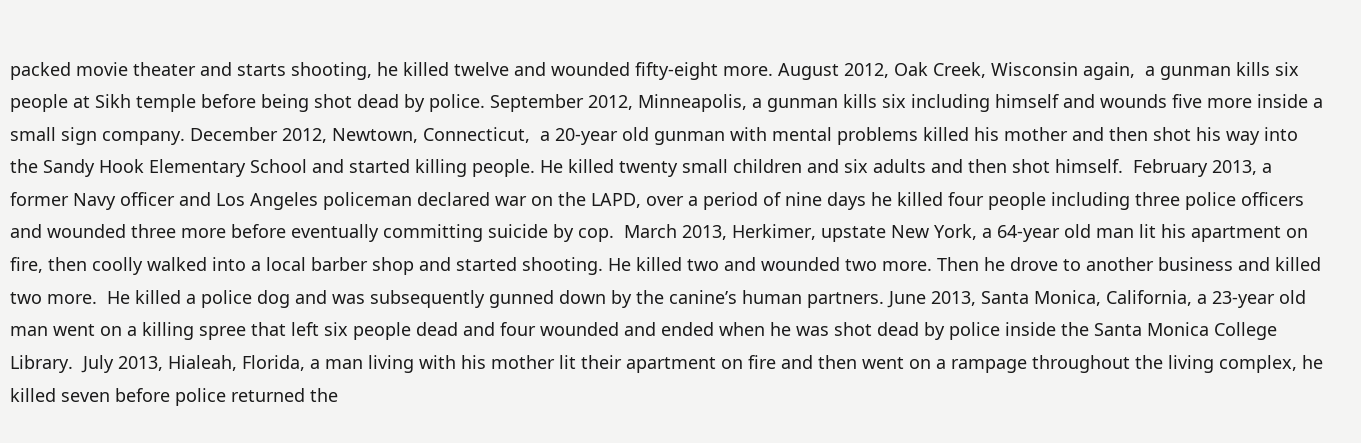packed movie theater and starts shooting, he killed twelve and wounded fifty-eight more. August 2012, Oak Creek, Wisconsin again,  a gunman kills six people at Sikh temple before being shot dead by police. September 2012, Minneapolis, a gunman kills six including himself and wounds five more inside a small sign company. December 2012, Newtown, Connecticut,  a 20-year old gunman with mental problems killed his mother and then shot his way into the Sandy Hook Elementary School and started killing people. He killed twenty small children and six adults and then shot himself.  February 2013, a former Navy officer and Los Angeles policeman declared war on the LAPD, over a period of nine days he killed four people including three police officers and wounded three more before eventually committing suicide by cop.  March 2013, Herkimer, upstate New York, a 64-year old man lit his apartment on fire, then coolly walked into a local barber shop and started shooting. He killed two and wounded two more. Then he drove to another business and killed two more.  He killed a police dog and was subsequently gunned down by the canine’s human partners. June 2013, Santa Monica, California, a 23-year old man went on a killing spree that left six people dead and four wounded and ended when he was shot dead by police inside the Santa Monica College Library.  July 2013, Hialeah, Florida, a man living with his mother lit their apartment on fire and then went on a rampage throughout the living complex, he killed seven before police returned the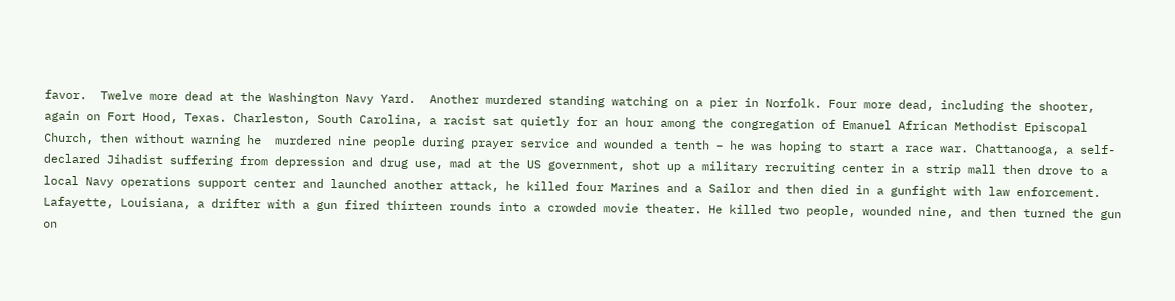favor.  Twelve more dead at the Washington Navy Yard.  Another murdered standing watching on a pier in Norfolk. Four more dead, including the shooter, again on Fort Hood, Texas. Charleston, South Carolina, a racist sat quietly for an hour among the congregation of Emanuel African Methodist Episcopal Church, then without warning he  murdered nine people during prayer service and wounded a tenth – he was hoping to start a race war. Chattanooga, a self-declared Jihadist suffering from depression and drug use, mad at the US government, shot up a military recruiting center in a strip mall then drove to a local Navy operations support center and launched another attack, he killed four Marines and a Sailor and then died in a gunfight with law enforcement. Lafayette, Louisiana, a drifter with a gun fired thirteen rounds into a crowded movie theater. He killed two people, wounded nine, and then turned the gun on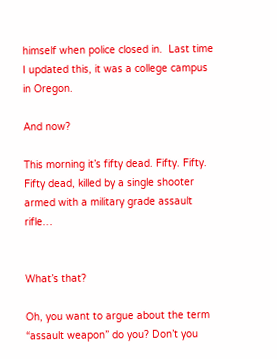himself when police closed in.  Last time I updated this, it was a college campus in Oregon.

And now?

This morning it’s fifty dead. Fifty. Fifty. Fifty dead, killed by a single shooter armed with a military grade assault rifle…


What’s that?

Oh, you want to argue about the term “assault weapon” do you? Don’t you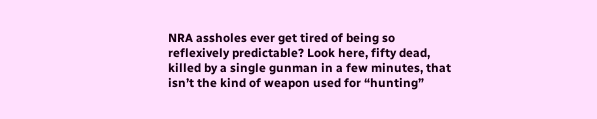NRA assholes ever get tired of being so reflexively predictable? Look here, fifty dead, killed by a single gunman in a few minutes, that isn’t the kind of weapon used for “hunting”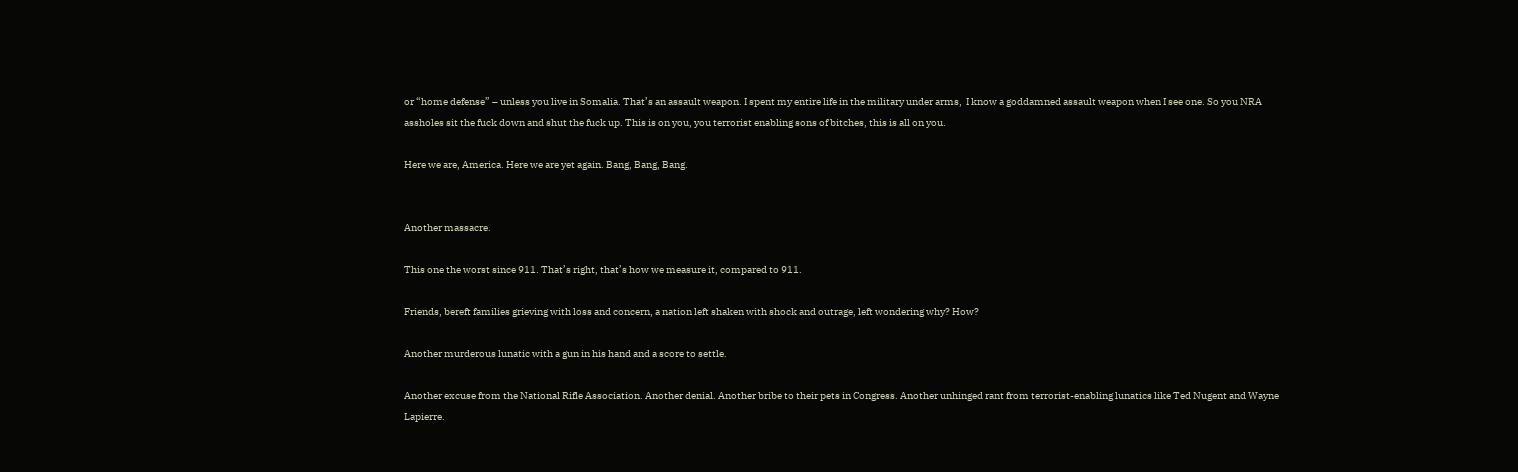or “home defense” – unless you live in Somalia. That’s an assault weapon. I spent my entire life in the military under arms,  I know a goddamned assault weapon when I see one. So you NRA assholes sit the fuck down and shut the fuck up. This is on you, you terrorist enabling sons of bitches, this is all on you.

Here we are, America. Here we are yet again. Bang, Bang, Bang.


Another massacre.

This one the worst since 911. That’s right, that’s how we measure it, compared to 911.

Friends, bereft families grieving with loss and concern, a nation left shaken with shock and outrage, left wondering why? How?

Another murderous lunatic with a gun in his hand and a score to settle.

Another excuse from the National Rifle Association. Another denial. Another bribe to their pets in Congress. Another unhinged rant from terrorist-enabling lunatics like Ted Nugent and Wayne Lapierre.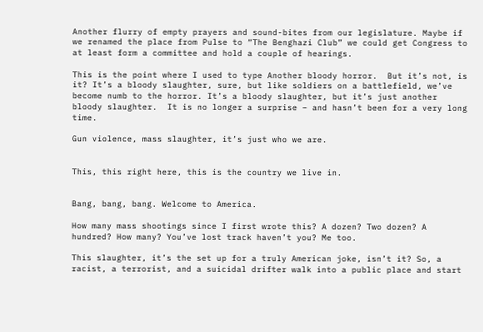Another flurry of empty prayers and sound-bites from our legislature. Maybe if we renamed the place from Pulse to “The Benghazi Club” we could get Congress to at least form a committee and hold a couple of hearings.

This is the point where I used to type Another bloody horror.  But it’s not, is it? It’s a bloody slaughter, sure, but like soldiers on a battlefield, we’ve become numb to the horror. It’s a bloody slaughter, but it’s just another bloody slaughter.  It is no longer a surprise – and hasn’t been for a very long time.

Gun violence, mass slaughter, it’s just who we are.


This, this right here, this is the country we live in.


Bang, bang, bang. Welcome to America.

How many mass shootings since I first wrote this? A dozen? Two dozen? A hundred? How many? You’ve lost track haven’t you? Me too.

This slaughter, it’s the set up for a truly American joke, isn’t it? So, a racist, a terrorist, and a suicidal drifter walk into a public place and start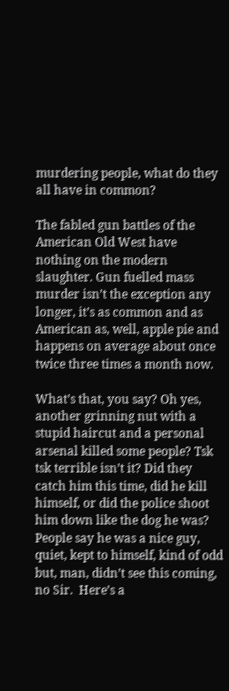murdering people, what do they all have in common?

The fabled gun battles of the American Old West have nothing on the modern slaughter. Gun fuelled mass murder isn’t the exception any longer, it’s as common and as American as, well, apple pie and happens on average about once twice three times a month now.

What’s that, you say? Oh yes, another grinning nut with a stupid haircut and a personal arsenal killed some people? Tsk tsk terrible isn’t it? Did they catch him this time, did he kill himself, or did the police shoot him down like the dog he was? People say he was a nice guy, quiet, kept to himself, kind of odd but, man, didn’t see this coming, no Sir.  Here’s a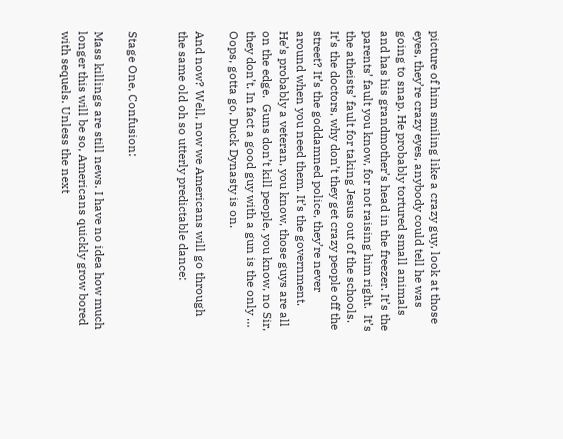picture of him smiling like a crazy guy, look at those eyes, they’re crazy eyes, anybody could tell he was going to snap. He probably tortured small animals and has his grandmother’s head in the freezer. It’s the parents’ fault you know, for not raising him right.  It’s the atheists’ fault for taking Jesus out of the schools. It’s the doctors, why don’t they get crazy people off the street? It’s the goddamned police, they’re never around when you need them. It’s the government. He’s probably a veteran, you know, those guys are all on the edge.  Guns don’t kill people, you know, no Sir, they don’t. In fact a good guy with a gun is the only … Oops, gotta go, Duck Dynasty is on.

And now? Well, now we Americans will go through the same old oh so utterly predictable dance:


Stage One, Confusion:

Mass killings are still news. I have no idea how much longer this will be so, Americans quickly grow bored with sequels. Unless the next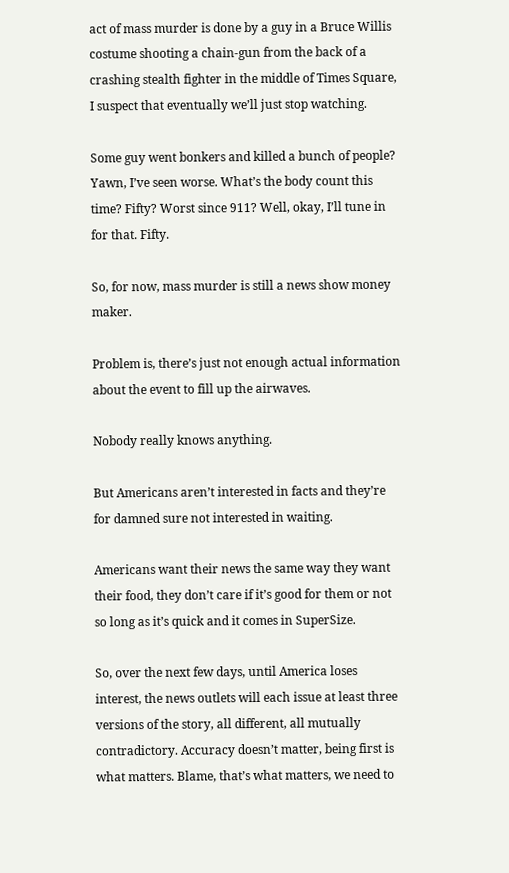act of mass murder is done by a guy in a Bruce Willis costume shooting a chain-gun from the back of a crashing stealth fighter in the middle of Times Square, I suspect that eventually we’ll just stop watching.

Some guy went bonkers and killed a bunch of people? Yawn, I’ve seen worse. What’s the body count this time? Fifty? Worst since 911? Well, okay, I’ll tune in for that. Fifty.

So, for now, mass murder is still a news show money maker.

Problem is, there’s just not enough actual information about the event to fill up the airwaves.

Nobody really knows anything.

But Americans aren’t interested in facts and they’re for damned sure not interested in waiting.

Americans want their news the same way they want their food, they don’t care if it’s good for them or not so long as it’s quick and it comes in SuperSize.

So, over the next few days, until America loses interest, the news outlets will each issue at least three versions of the story, all different, all mutually contradictory. Accuracy doesn’t matter, being first is what matters. Blame, that’s what matters, we need to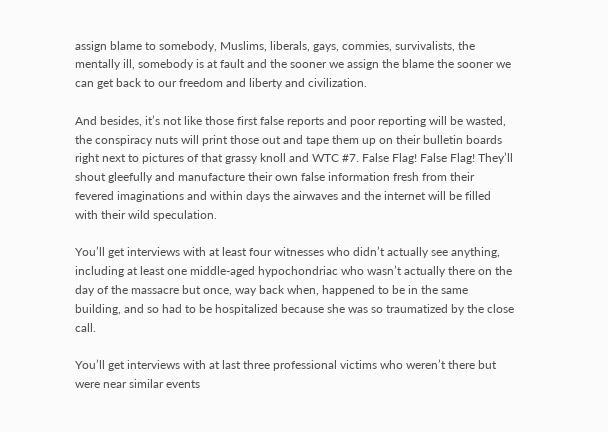assign blame to somebody, Muslims, liberals, gays, commies, survivalists, the mentally ill, somebody is at fault and the sooner we assign the blame the sooner we can get back to our freedom and liberty and civilization.

And besides, it’s not like those first false reports and poor reporting will be wasted, the conspiracy nuts will print those out and tape them up on their bulletin boards right next to pictures of that grassy knoll and WTC #7. False Flag! False Flag! They’ll shout gleefully and manufacture their own false information fresh from their fevered imaginations and within days the airwaves and the internet will be filled with their wild speculation.

You’ll get interviews with at least four witnesses who didn’t actually see anything, including at least one middle-aged hypochondriac who wasn’t actually there on the day of the massacre but once, way back when, happened to be in the same building, and so had to be hospitalized because she was so traumatized by the close call.

You’ll get interviews with at last three professional victims who weren’t there but were near similar events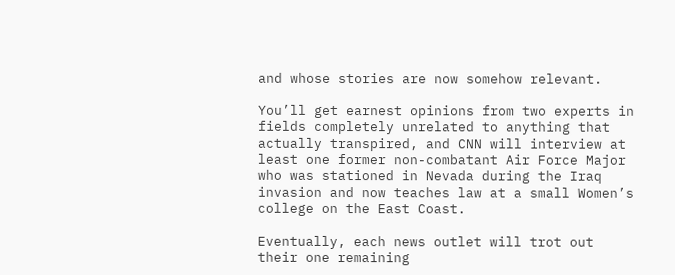and whose stories are now somehow relevant.

You’ll get earnest opinions from two experts in fields completely unrelated to anything that actually transpired, and CNN will interview at least one former non-combatant Air Force Major who was stationed in Nevada during the Iraq invasion and now teaches law at a small Women’s college on the East Coast.

Eventually, each news outlet will trot out their one remaining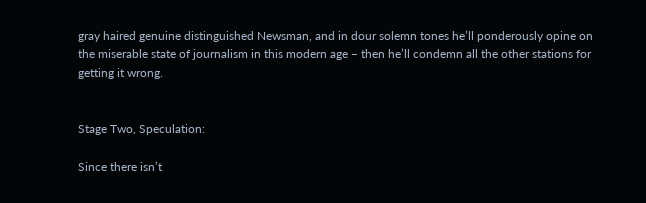gray haired genuine distinguished Newsman, and in dour solemn tones he’ll ponderously opine on the miserable state of journalism in this modern age – then he’ll condemn all the other stations for getting it wrong.


Stage Two, Speculation:

Since there isn’t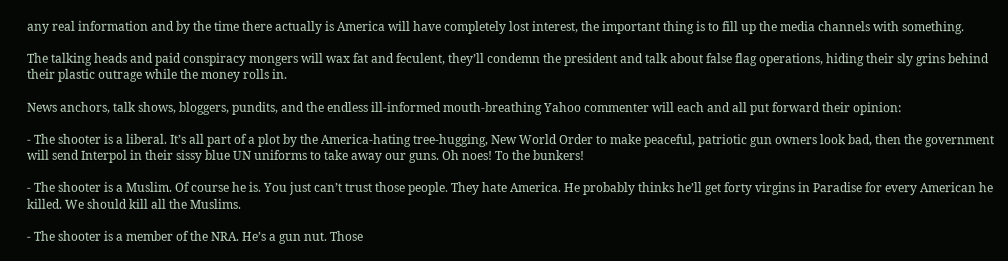any real information and by the time there actually is America will have completely lost interest, the important thing is to fill up the media channels with something.

The talking heads and paid conspiracy mongers will wax fat and feculent, they’ll condemn the president and talk about false flag operations, hiding their sly grins behind their plastic outrage while the money rolls in.

News anchors, talk shows, bloggers, pundits, and the endless ill-informed mouth-breathing Yahoo commenter will each and all put forward their opinion:

- The shooter is a liberal. It’s all part of a plot by the America-hating tree-hugging, New World Order to make peaceful, patriotic gun owners look bad, then the government will send Interpol in their sissy blue UN uniforms to take away our guns. Oh noes! To the bunkers!

- The shooter is a Muslim. Of course he is. You just can’t trust those people. They hate America. He probably thinks he’ll get forty virgins in Paradise for every American he killed. We should kill all the Muslims.

- The shooter is a member of the NRA. He’s a gun nut. Those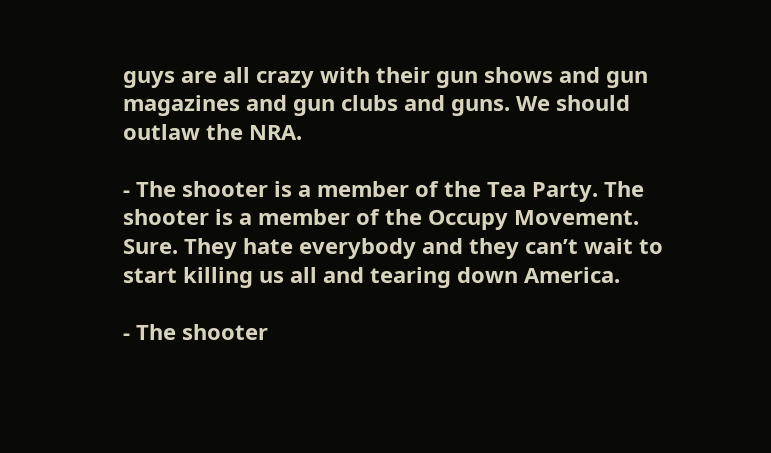guys are all crazy with their gun shows and gun magazines and gun clubs and guns. We should outlaw the NRA.

- The shooter is a member of the Tea Party. The shooter is a member of the Occupy Movement. Sure. They hate everybody and they can’t wait to start killing us all and tearing down America.

- The shooter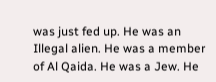was just fed up. He was an Illegal alien. He was a member of Al Qaida. He was a Jew. He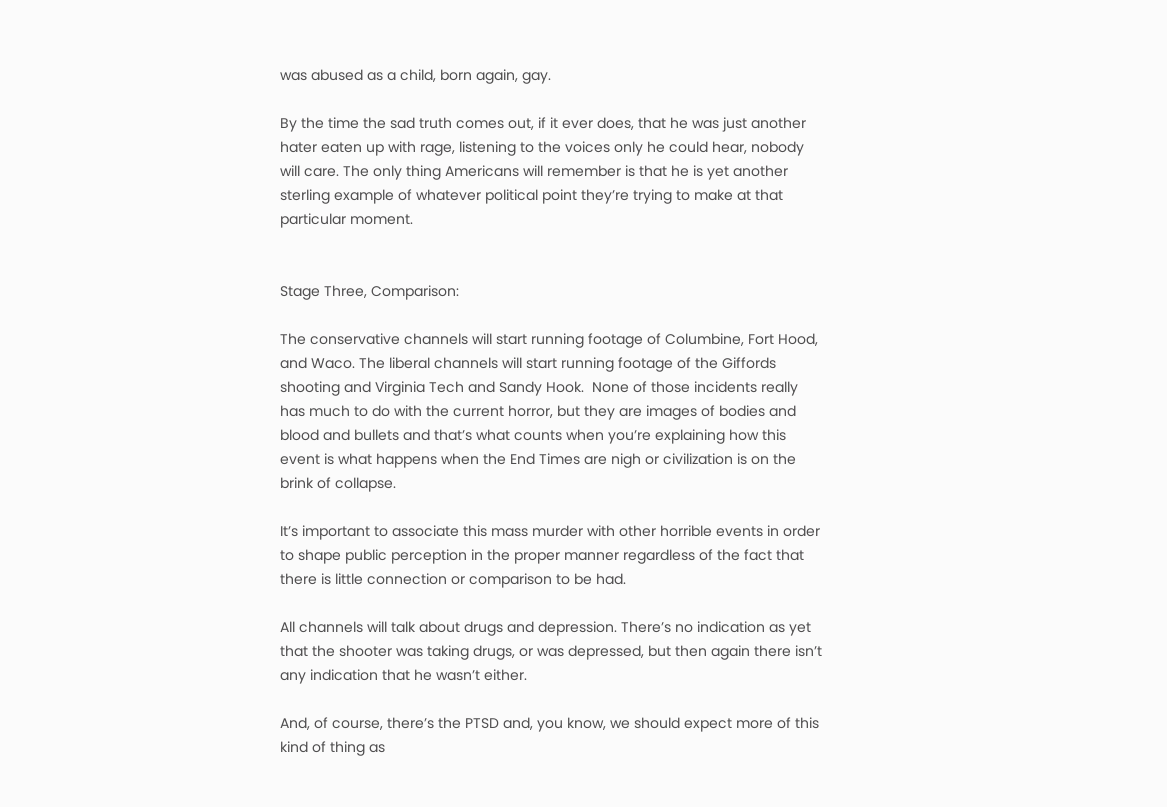was abused as a child, born again, gay.

By the time the sad truth comes out, if it ever does, that he was just another hater eaten up with rage, listening to the voices only he could hear, nobody will care. The only thing Americans will remember is that he is yet another sterling example of whatever political point they’re trying to make at that particular moment.


Stage Three, Comparison:

The conservative channels will start running footage of Columbine, Fort Hood, and Waco. The liberal channels will start running footage of the Giffords shooting and Virginia Tech and Sandy Hook.  None of those incidents really has much to do with the current horror, but they are images of bodies and blood and bullets and that’s what counts when you’re explaining how this event is what happens when the End Times are nigh or civilization is on the brink of collapse.

It’s important to associate this mass murder with other horrible events in order to shape public perception in the proper manner regardless of the fact that there is little connection or comparison to be had.

All channels will talk about drugs and depression. There’s no indication as yet that the shooter was taking drugs, or was depressed, but then again there isn’t any indication that he wasn’t either.

And, of course, there’s the PTSD and, you know, we should expect more of this kind of thing as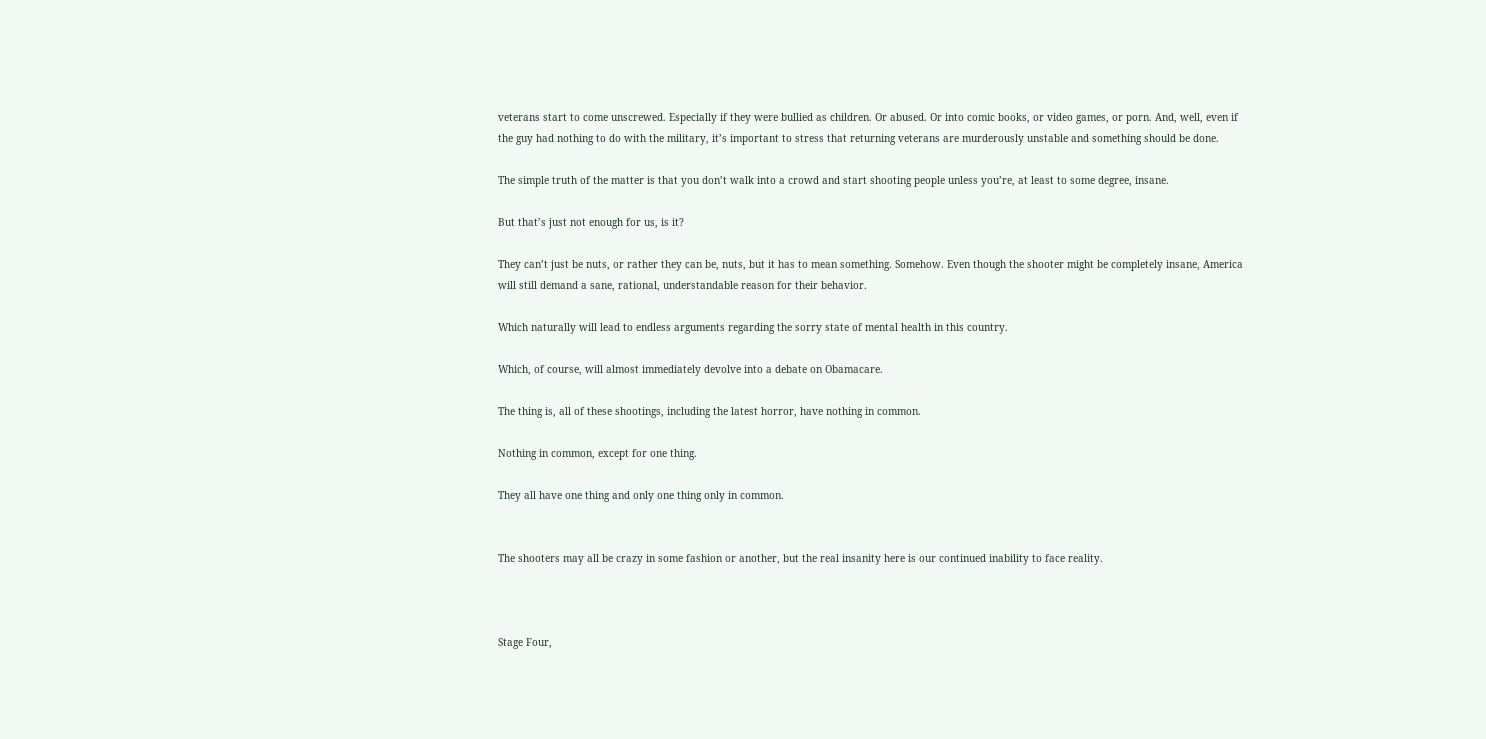veterans start to come unscrewed. Especially if they were bullied as children. Or abused. Or into comic books, or video games, or porn. And, well, even if the guy had nothing to do with the military, it’s important to stress that returning veterans are murderously unstable and something should be done.

The simple truth of the matter is that you don’t walk into a crowd and start shooting people unless you’re, at least to some degree, insane.

But that’s just not enough for us, is it?

They can’t just be nuts, or rather they can be, nuts, but it has to mean something. Somehow. Even though the shooter might be completely insane, America will still demand a sane, rational, understandable reason for their behavior.

Which naturally will lead to endless arguments regarding the sorry state of mental health in this country.

Which, of course, will almost immediately devolve into a debate on Obamacare.

The thing is, all of these shootings, including the latest horror, have nothing in common.

Nothing in common, except for one thing.

They all have one thing and only one thing only in common.


The shooters may all be crazy in some fashion or another, but the real insanity here is our continued inability to face reality.



Stage Four,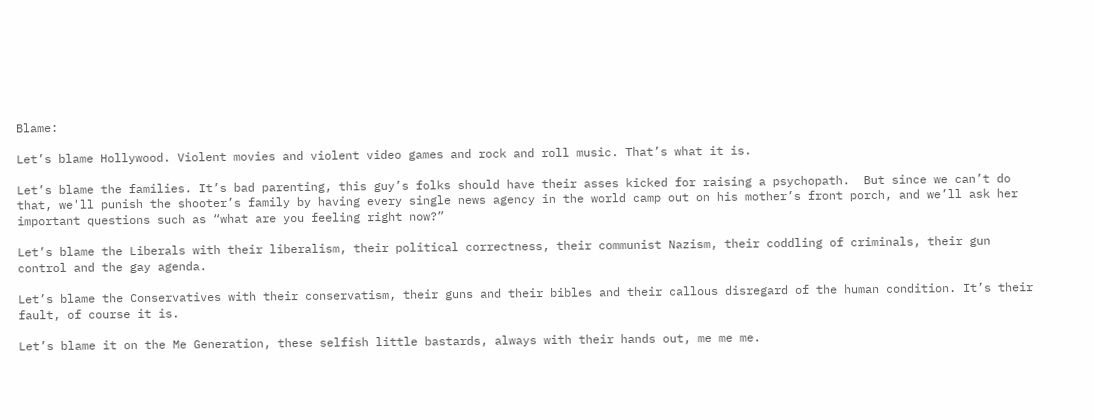Blame:

Let’s blame Hollywood. Violent movies and violent video games and rock and roll music. That’s what it is.

Let’s blame the families. It’s bad parenting, this guy’s folks should have their asses kicked for raising a psychopath.  But since we can’t do that, we'll punish the shooter’s family by having every single news agency in the world camp out on his mother’s front porch, and we’ll ask her important questions such as “what are you feeling right now?”

Let’s blame the Liberals with their liberalism, their political correctness, their communist Nazism, their coddling of criminals, their gun control and the gay agenda.

Let’s blame the Conservatives with their conservatism, their guns and their bibles and their callous disregard of the human condition. It’s their fault, of course it is.

Let’s blame it on the Me Generation, these selfish little bastards, always with their hands out, me me me.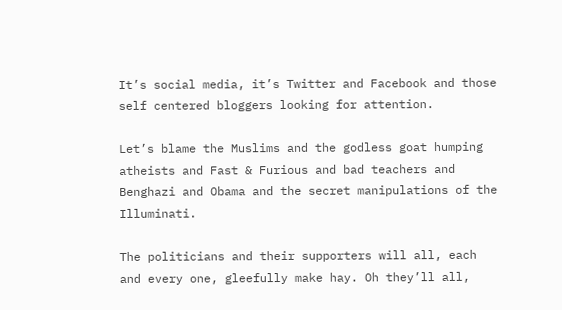It’s social media, it’s Twitter and Facebook and those self centered bloggers looking for attention.

Let’s blame the Muslims and the godless goat humping atheists and Fast & Furious and bad teachers and Benghazi and Obama and the secret manipulations of the Illuminati.

The politicians and their supporters will all, each and every one, gleefully make hay. Oh they’ll all,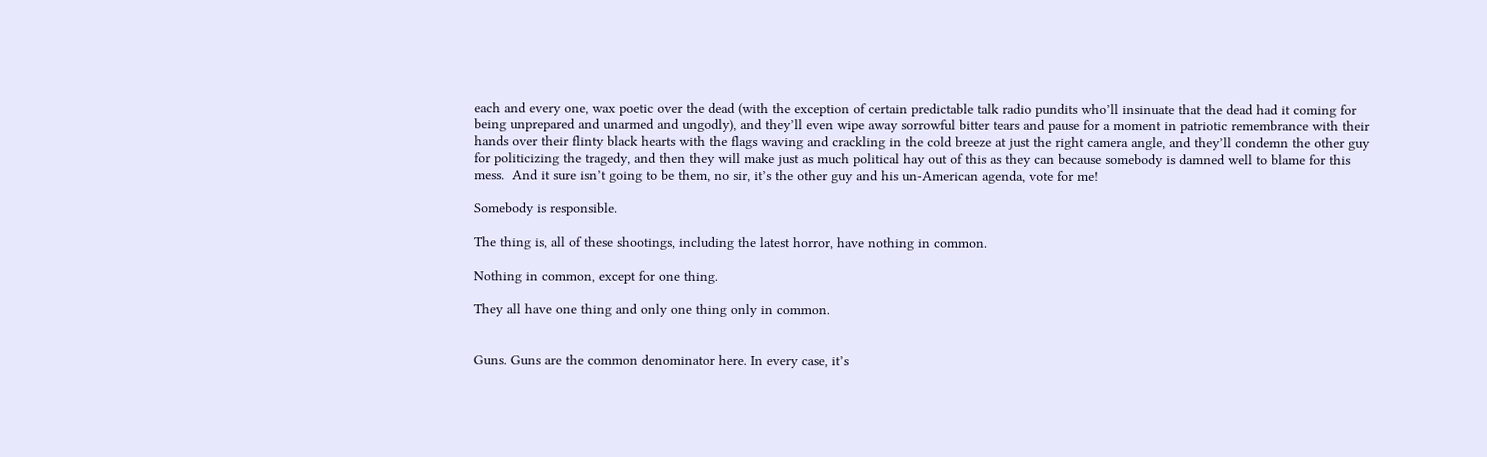each and every one, wax poetic over the dead (with the exception of certain predictable talk radio pundits who’ll insinuate that the dead had it coming for being unprepared and unarmed and ungodly), and they’ll even wipe away sorrowful bitter tears and pause for a moment in patriotic remembrance with their hands over their flinty black hearts with the flags waving and crackling in the cold breeze at just the right camera angle, and they’ll condemn the other guy for politicizing the tragedy, and then they will make just as much political hay out of this as they can because somebody is damned well to blame for this mess.  And it sure isn’t going to be them, no sir, it’s the other guy and his un-American agenda, vote for me!

Somebody is responsible.

The thing is, all of these shootings, including the latest horror, have nothing in common.

Nothing in common, except for one thing.

They all have one thing and only one thing only in common.


Guns. Guns are the common denominator here. In every case, it’s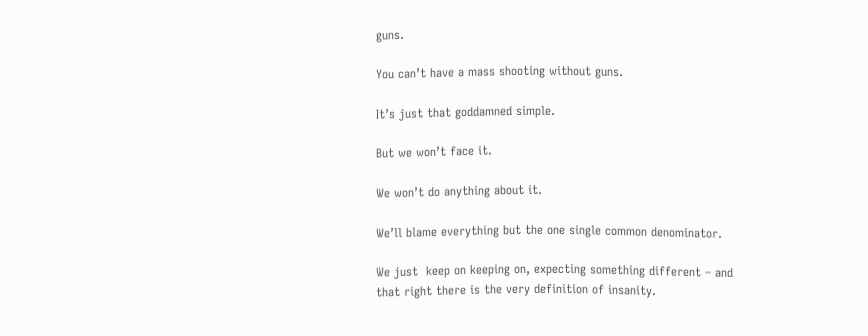guns.

You can’t have a mass shooting without guns.

It’s just that goddamned simple.

But we won’t face it.

We won’t do anything about it.

We’ll blame everything but the one single common denominator.

We just  keep on keeping on, expecting something different – and that right there is the very definition of insanity.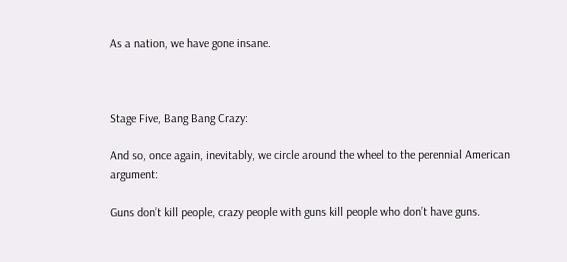As a nation, we have gone insane.



Stage Five, Bang Bang Crazy:

And so, once again, inevitably, we circle around the wheel to the perennial American argument:

Guns don’t kill people, crazy people with guns kill people who don’t have guns.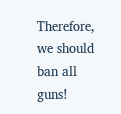Therefore, we should ban all guns!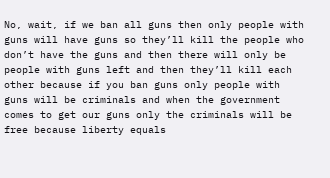No, wait, if we ban all guns then only people with guns will have guns so they’ll kill the people who don’t have the guns and then there will only be people with guns left and then they’ll kill each other because if you ban guns only people with guns will be criminals and when the government comes to get our guns only the criminals will be free because liberty equals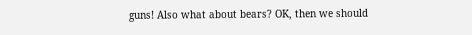guns! Also what about bears? OK, then we should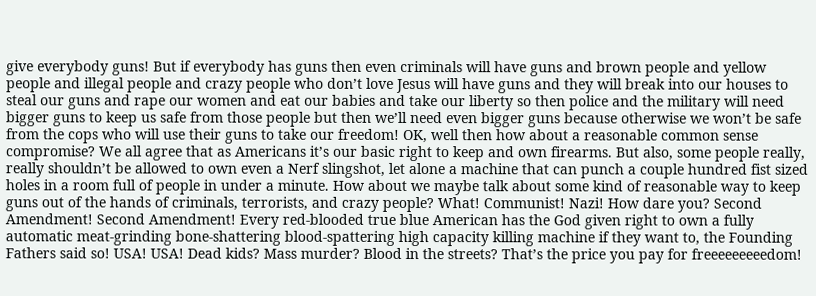give everybody guns! But if everybody has guns then even criminals will have guns and brown people and yellow people and illegal people and crazy people who don’t love Jesus will have guns and they will break into our houses to steal our guns and rape our women and eat our babies and take our liberty so then police and the military will need bigger guns to keep us safe from those people but then we’ll need even bigger guns because otherwise we won’t be safe from the cops who will use their guns to take our freedom! OK, well then how about a reasonable common sense compromise? We all agree that as Americans it’s our basic right to keep and own firearms. But also, some people really, really shouldn’t be allowed to own even a Nerf slingshot, let alone a machine that can punch a couple hundred fist sized holes in a room full of people in under a minute. How about we maybe talk about some kind of reasonable way to keep guns out of the hands of criminals, terrorists, and crazy people? What! Communist! Nazi! How dare you? Second Amendment! Second Amendment! Every red-blooded true blue American has the God given right to own a fully automatic meat-grinding bone-shattering blood-spattering high capacity killing machine if they want to, the Founding Fathers said so! USA! USA! Dead kids? Mass murder? Blood in the streets? That’s the price you pay for freeeeeeeeedom!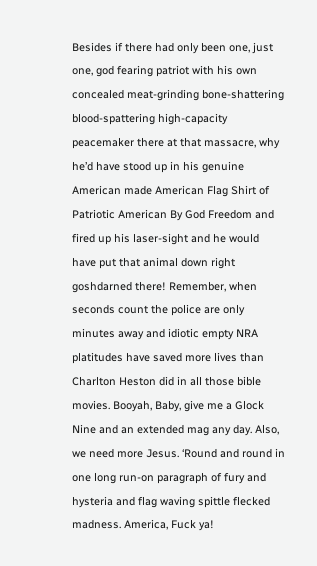Besides if there had only been one, just one, god fearing patriot with his own concealed meat-grinding bone-shattering blood-spattering high-capacity peacemaker there at that massacre, why he’d have stood up in his genuine American made American Flag Shirt of Patriotic American By God Freedom and fired up his laser-sight and he would have put that animal down right goshdarned there! Remember, when seconds count the police are only minutes away and idiotic empty NRA platitudes have saved more lives than Charlton Heston did in all those bible movies. Booyah, Baby, give me a Glock Nine and an extended mag any day. Also, we need more Jesus. ‘Round and round in one long run-on paragraph of fury and hysteria and flag waving spittle flecked madness. America, Fuck ya!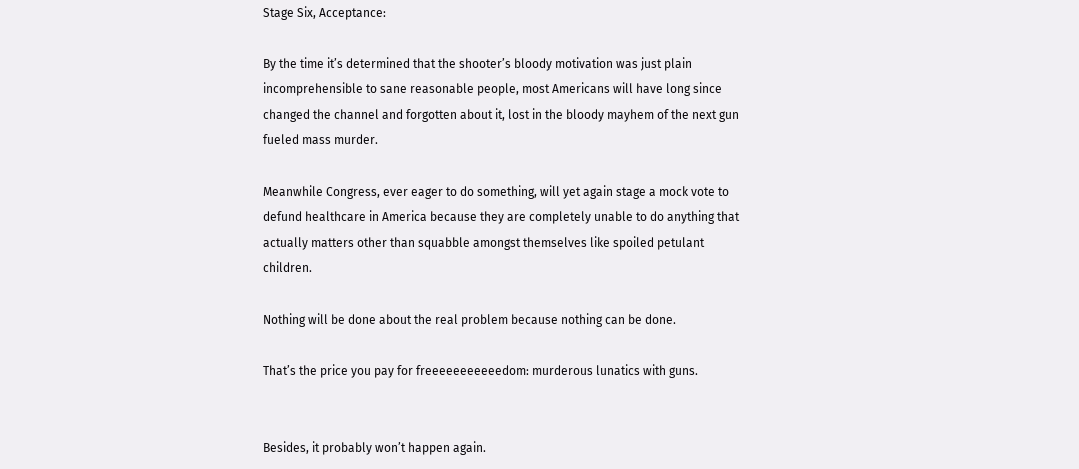Stage Six, Acceptance:

By the time it’s determined that the shooter’s bloody motivation was just plain incomprehensible to sane reasonable people, most Americans will have long since changed the channel and forgotten about it, lost in the bloody mayhem of the next gun fueled mass murder.

Meanwhile Congress, ever eager to do something, will yet again stage a mock vote to defund healthcare in America because they are completely unable to do anything that actually matters other than squabble amongst themselves like spoiled petulant children.

Nothing will be done about the real problem because nothing can be done.

That’s the price you pay for freeeeeeeeeeedom: murderous lunatics with guns.


Besides, it probably won’t happen again.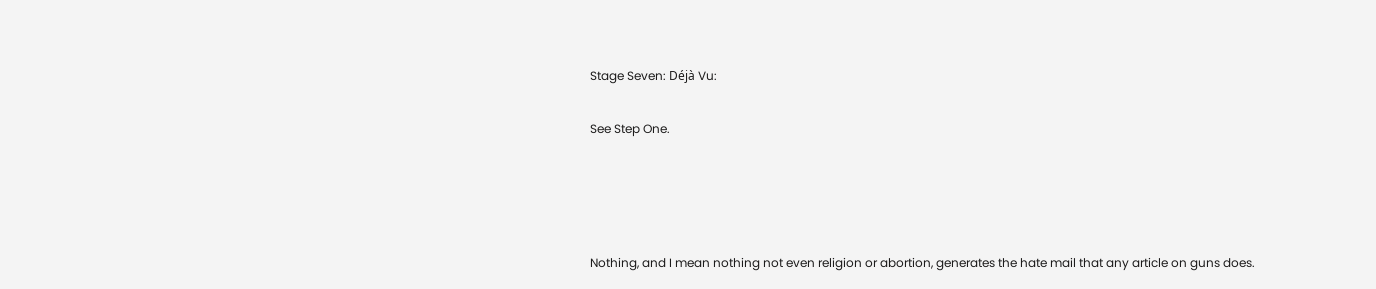Stage Seven: Déjà Vu:

See Step One.




Nothing, and I mean nothing not even religion or abortion, generates the hate mail that any article on guns does.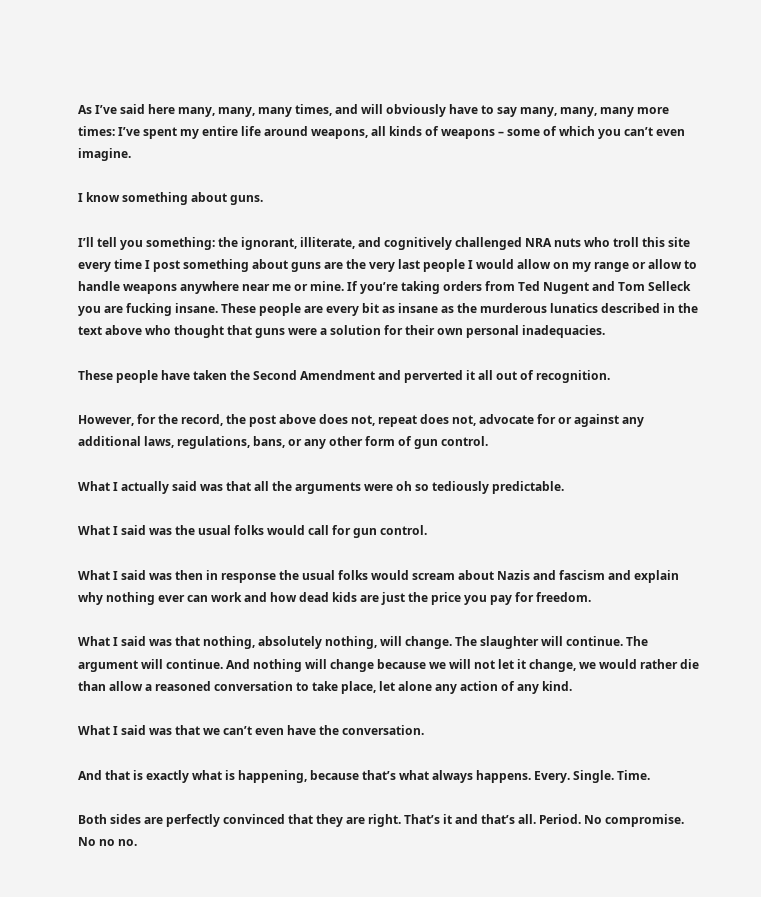As I’ve said here many, many, many times, and will obviously have to say many, many, many more times: I’ve spent my entire life around weapons, all kinds of weapons – some of which you can’t even imagine.

I know something about guns.

I’ll tell you something: the ignorant, illiterate, and cognitively challenged NRA nuts who troll this site every time I post something about guns are the very last people I would allow on my range or allow to handle weapons anywhere near me or mine. If you’re taking orders from Ted Nugent and Tom Selleck you are fucking insane. These people are every bit as insane as the murderous lunatics described in the text above who thought that guns were a solution for their own personal inadequacies.

These people have taken the Second Amendment and perverted it all out of recognition.

However, for the record, the post above does not, repeat does not, advocate for or against any additional laws, regulations, bans, or any other form of gun control.

What I actually said was that all the arguments were oh so tediously predictable.

What I said was the usual folks would call for gun control.

What I said was then in response the usual folks would scream about Nazis and fascism and explain why nothing ever can work and how dead kids are just the price you pay for freedom.

What I said was that nothing, absolutely nothing, will change. The slaughter will continue. The argument will continue. And nothing will change because we will not let it change, we would rather die than allow a reasoned conversation to take place, let alone any action of any kind.

What I said was that we can’t even have the conversation.

And that is exactly what is happening, because that’s what always happens. Every. Single. Time.

Both sides are perfectly convinced that they are right. That’s it and that’s all. Period. No compromise. No no no.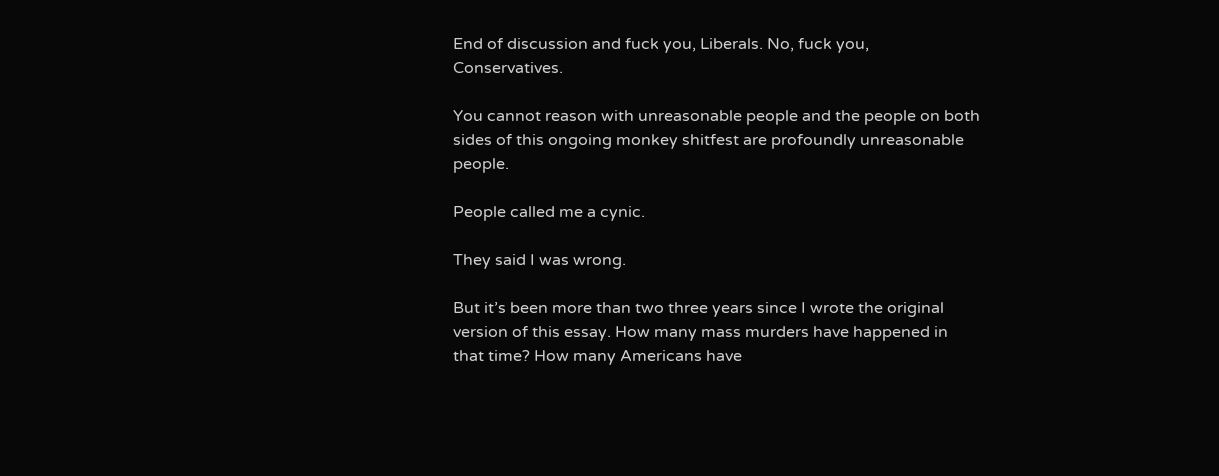End of discussion and fuck you, Liberals. No, fuck you, Conservatives.

You cannot reason with unreasonable people and the people on both sides of this ongoing monkey shitfest are profoundly unreasonable people.

People called me a cynic.

They said I was wrong.

But it’s been more than two three years since I wrote the original version of this essay. How many mass murders have happened in that time? How many Americans have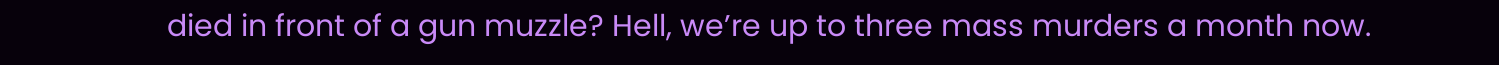died in front of a gun muzzle? Hell, we’re up to three mass murders a month now.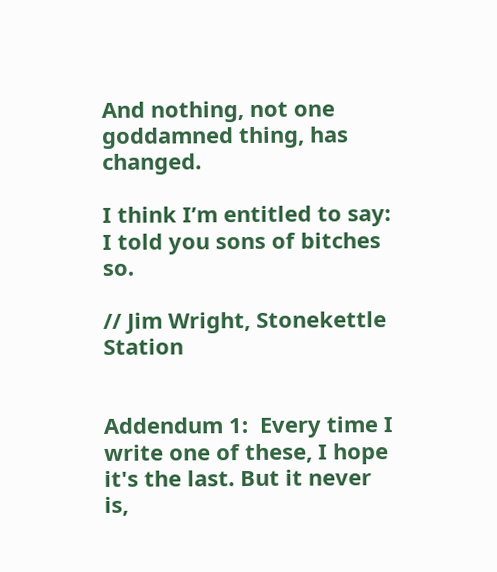And nothing, not one goddamned thing, has changed.

I think I’m entitled to say: I told you sons of bitches so.

// Jim Wright, Stonekettle Station


Addendum 1:  Every time I write one of these, I hope it's the last. But it never is,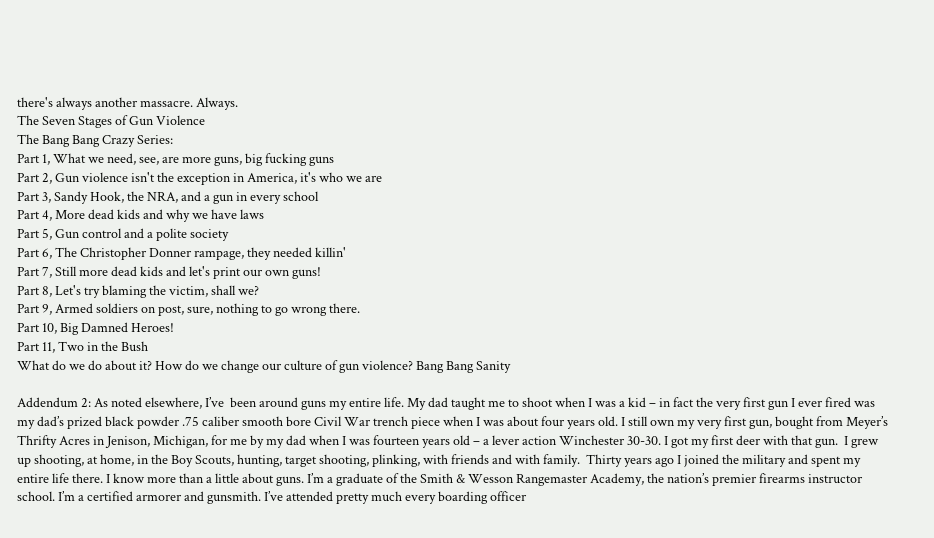there's always another massacre. Always.
The Seven Stages of Gun Violence
The Bang Bang Crazy Series:
Part 1, What we need, see, are more guns, big fucking guns
Part 2, Gun violence isn't the exception in America, it's who we are
Part 3, Sandy Hook, the NRA, and a gun in every school
Part 4, More dead kids and why we have laws
Part 5, Gun control and a polite society
Part 6, The Christopher Donner rampage, they needed killin'
Part 7, Still more dead kids and let's print our own guns!
Part 8, Let's try blaming the victim, shall we?
Part 9, Armed soldiers on post, sure, nothing to go wrong there.
Part 10, Big Damned Heroes!
Part 11, Two in the Bush
What do we do about it? How do we change our culture of gun violence? Bang Bang Sanity

Addendum 2: As noted elsewhere, I’ve  been around guns my entire life. My dad taught me to shoot when I was a kid – in fact the very first gun I ever fired was my dad’s prized black powder .75 caliber smooth bore Civil War trench piece when I was about four years old. I still own my very first gun, bought from Meyer’s Thrifty Acres in Jenison, Michigan, for me by my dad when I was fourteen years old – a lever action Winchester 30-30. I got my first deer with that gun.  I grew up shooting, at home, in the Boy Scouts, hunting, target shooting, plinking, with friends and with family.  Thirty years ago I joined the military and spent my entire life there. I know more than a little about guns. I’m a graduate of the Smith & Wesson Rangemaster Academy, the nation’s premier firearms instructor school. I’m a certified armorer and gunsmith. I’ve attended pretty much every boarding officer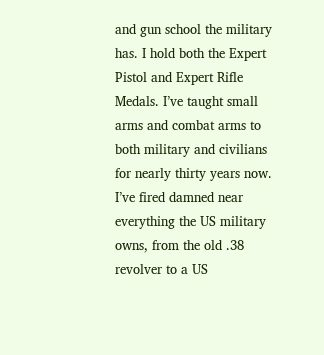and gun school the military has. I hold both the Expert Pistol and Expert Rifle Medals. I’ve taught small arms and combat arms to both military and civilians for nearly thirty years now. I’ve fired damned near everything the US military owns, from the old .38 revolver to a US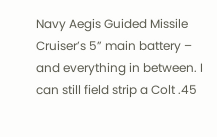Navy Aegis Guided Missile Cruiser’s 5” main battery – and everything in between. I can still field strip a Colt .45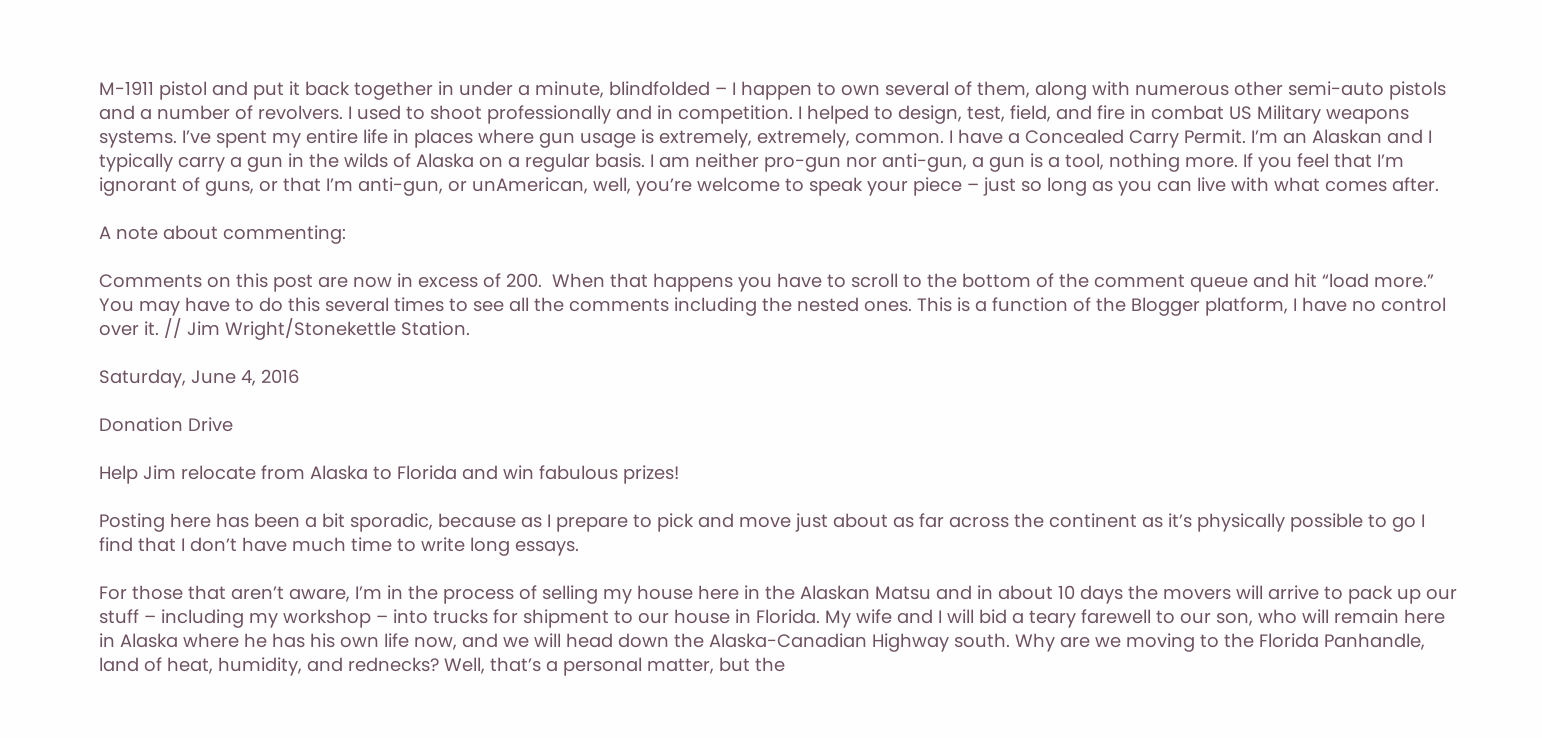M-1911 pistol and put it back together in under a minute, blindfolded – I happen to own several of them, along with numerous other semi-auto pistols and a number of revolvers. I used to shoot professionally and in competition. I helped to design, test, field, and fire in combat US Military weapons systems. I’ve spent my entire life in places where gun usage is extremely, extremely, common. I have a Concealed Carry Permit. I’m an Alaskan and I typically carry a gun in the wilds of Alaska on a regular basis. I am neither pro-gun nor anti-gun, a gun is a tool, nothing more. If you feel that I’m ignorant of guns, or that I’m anti-gun, or unAmerican, well, you’re welcome to speak your piece – just so long as you can live with what comes after.

A note about commenting:

Comments on this post are now in excess of 200.  When that happens you have to scroll to the bottom of the comment queue and hit “load more.” You may have to do this several times to see all the comments including the nested ones. This is a function of the Blogger platform, I have no control over it. // Jim Wright/Stonekettle Station.

Saturday, June 4, 2016

Donation Drive

Help Jim relocate from Alaska to Florida and win fabulous prizes!

Posting here has been a bit sporadic, because as I prepare to pick and move just about as far across the continent as it’s physically possible to go I find that I don’t have much time to write long essays.

For those that aren’t aware, I’m in the process of selling my house here in the Alaskan Matsu and in about 10 days the movers will arrive to pack up our stuff – including my workshop – into trucks for shipment to our house in Florida. My wife and I will bid a teary farewell to our son, who will remain here in Alaska where he has his own life now, and we will head down the Alaska-Canadian Highway south. Why are we moving to the Florida Panhandle, land of heat, humidity, and rednecks? Well, that’s a personal matter, but the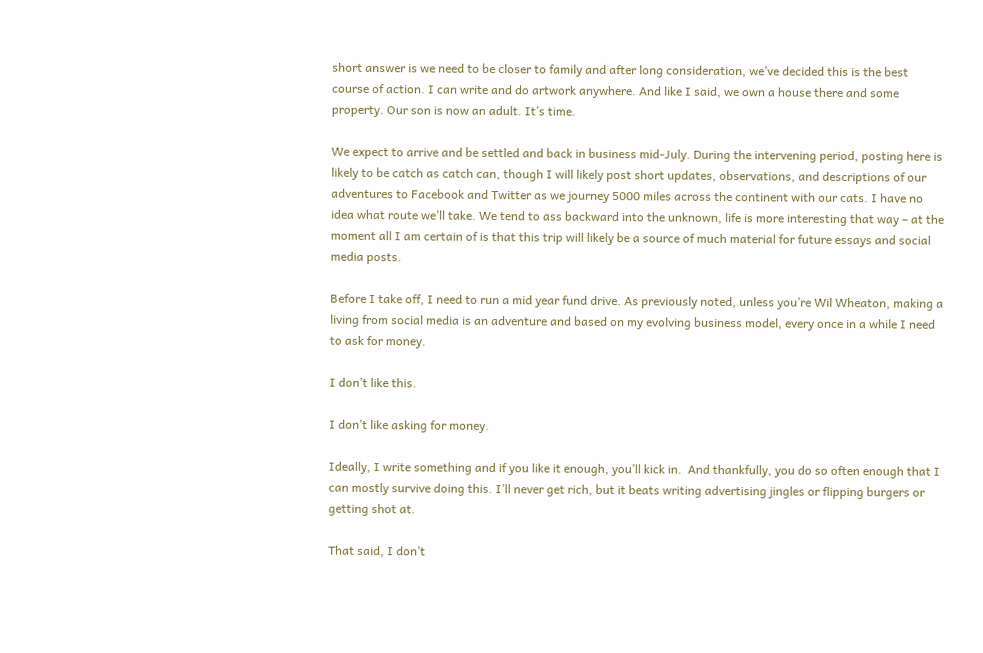short answer is we need to be closer to family and after long consideration, we’ve decided this is the best course of action. I can write and do artwork anywhere. And like I said, we own a house there and some property. Our son is now an adult. It’s time.

We expect to arrive and be settled and back in business mid-July. During the intervening period, posting here is likely to be catch as catch can, though I will likely post short updates, observations, and descriptions of our adventures to Facebook and Twitter as we journey 5000 miles across the continent with our cats. I have no idea what route we’ll take. We tend to ass backward into the unknown, life is more interesting that way – at the moment all I am certain of is that this trip will likely be a source of much material for future essays and social media posts.

Before I take off, I need to run a mid year fund drive. As previously noted, unless you’re Wil Wheaton, making a living from social media is an adventure and based on my evolving business model, every once in a while I need to ask for money.

I don’t like this.

I don’t like asking for money.

Ideally, I write something and if you like it enough, you’ll kick in.  And thankfully, you do so often enough that I can mostly survive doing this. I’ll never get rich, but it beats writing advertising jingles or flipping burgers or getting shot at.

That said, I don’t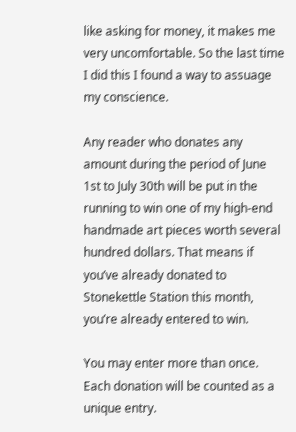like asking for money, it makes me very uncomfortable. So the last time I did this I found a way to assuage my conscience.

Any reader who donates any amount during the period of June 1st to July 30th will be put in the running to win one of my high-end handmade art pieces worth several hundred dollars. That means if you’ve already donated to Stonekettle Station this month, you’re already entered to win.

You may enter more than once. Each donation will be counted as a unique entry.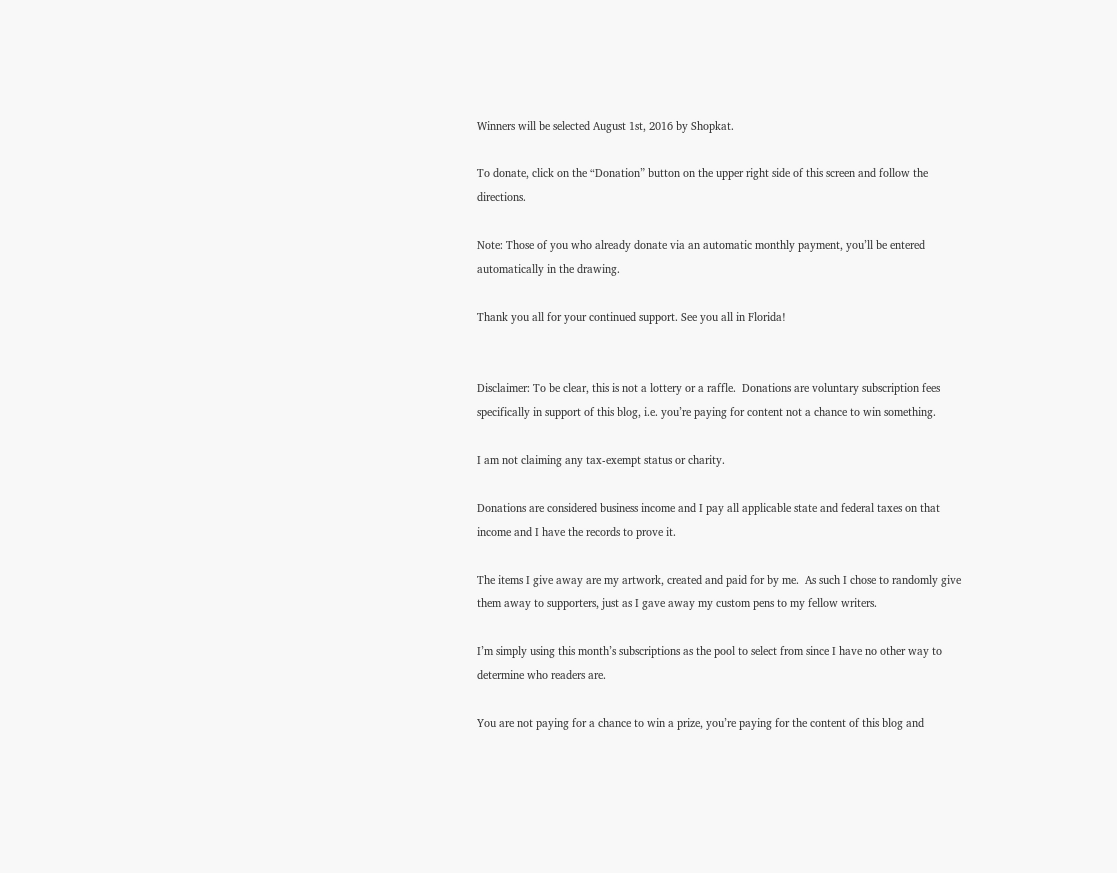Winners will be selected August 1st, 2016 by Shopkat.

To donate, click on the “Donation” button on the upper right side of this screen and follow the directions.

Note: Those of you who already donate via an automatic monthly payment, you’ll be entered automatically in the drawing.

Thank you all for your continued support. See you all in Florida!


Disclaimer: To be clear, this is not a lottery or a raffle.  Donations are voluntary subscription fees specifically in support of this blog, i.e. you’re paying for content not a chance to win something.

I am not claiming any tax-exempt status or charity.

Donations are considered business income and I pay all applicable state and federal taxes on that income and I have the records to prove it.

The items I give away are my artwork, created and paid for by me.  As such I chose to randomly give them away to supporters, just as I gave away my custom pens to my fellow writers.

I’m simply using this month’s subscriptions as the pool to select from since I have no other way to determine who readers are.

You are not paying for a chance to win a prize, you’re paying for the content of this blog and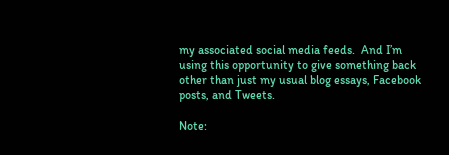my associated social media feeds.  And I’m using this opportunity to give something back other than just my usual blog essays, Facebook posts, and Tweets.

Note: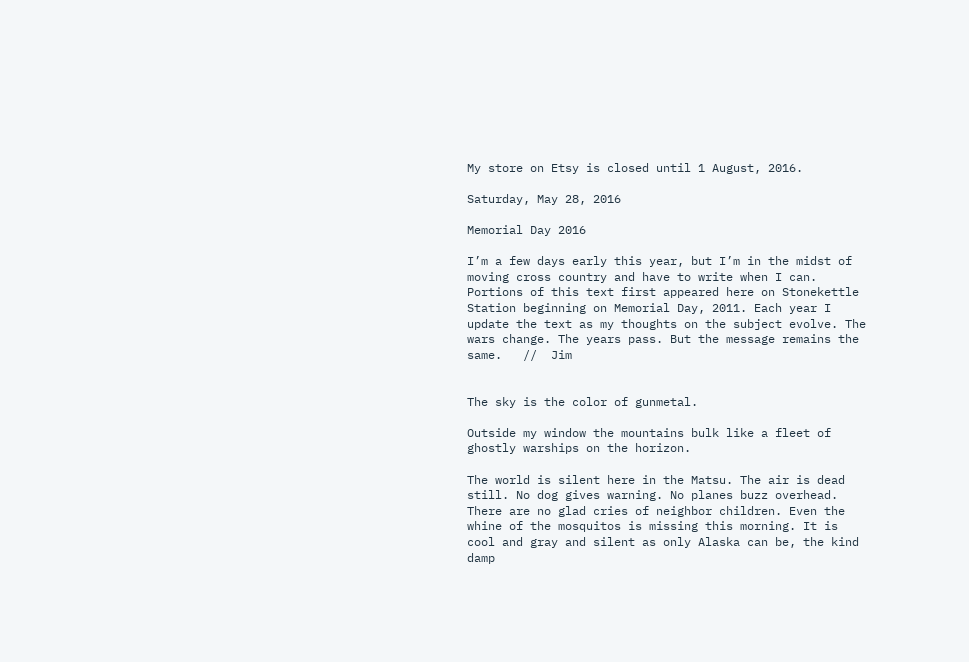My store on Etsy is closed until 1 August, 2016.

Saturday, May 28, 2016

Memorial Day 2016

I’m a few days early this year, but I’m in the midst of moving cross country and have to write when I can. Portions of this text first appeared here on Stonekettle Station beginning on Memorial Day, 2011. Each year I update the text as my thoughts on the subject evolve. The wars change. The years pass. But the message remains the same.   //  Jim


The sky is the color of gunmetal.

Outside my window the mountains bulk like a fleet of ghostly warships on the horizon.

The world is silent here in the Matsu. The air is dead still. No dog gives warning. No planes buzz overhead. There are no glad cries of neighbor children. Even the whine of the mosquitos is missing this morning. It is cool and gray and silent as only Alaska can be, the kind damp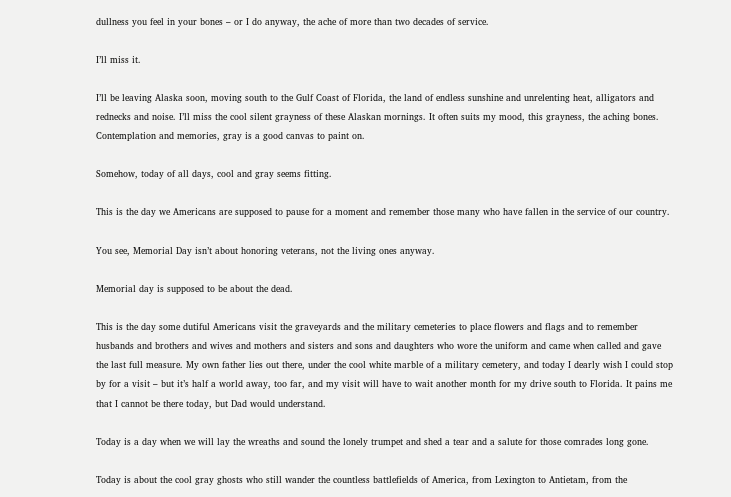dullness you feel in your bones – or I do anyway, the ache of more than two decades of service.

I’ll miss it.

I’ll be leaving Alaska soon, moving south to the Gulf Coast of Florida, the land of endless sunshine and unrelenting heat, alligators and rednecks and noise. I’ll miss the cool silent grayness of these Alaskan mornings. It often suits my mood, this grayness, the aching bones. Contemplation and memories, gray is a good canvas to paint on.

Somehow, today of all days, cool and gray seems fitting.

This is the day we Americans are supposed to pause for a moment and remember those many who have fallen in the service of our country.

You see, Memorial Day isn’t about honoring veterans, not the living ones anyway.

Memorial day is supposed to be about the dead.

This is the day some dutiful Americans visit the graveyards and the military cemeteries to place flowers and flags and to remember husbands and brothers and wives and mothers and sisters and sons and daughters who wore the uniform and came when called and gave the last full measure. My own father lies out there, under the cool white marble of a military cemetery, and today I dearly wish I could stop by for a visit – but it’s half a world away, too far, and my visit will have to wait another month for my drive south to Florida. It pains me that I cannot be there today, but Dad would understand.

Today is a day when we will lay the wreaths and sound the lonely trumpet and shed a tear and a salute for those comrades long gone.

Today is about the cool gray ghosts who still wander the countless battlefields of America, from Lexington to Antietam, from the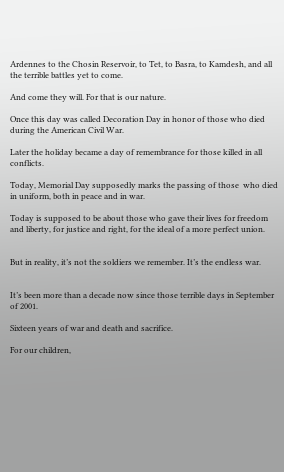Ardennes to the Chosin Reservoir, to Tet, to Basra, to Kamdesh, and all the terrible battles yet to come.

And come they will. For that is our nature.

Once this day was called Decoration Day in honor of those who died during the American Civil War.

Later the holiday became a day of remembrance for those killed in all conflicts.

Today, Memorial Day supposedly marks the passing of those  who died in uniform, both in peace and in war.

Today is supposed to be about those who gave their lives for freedom and liberty, for justice and right, for the ideal of a more perfect union.


But in reality, it’s not the soldiers we remember. It’s the endless war.


It’s been more than a decade now since those terrible days in September of 2001.

Sixteen years of war and death and sacrifice.

For our children,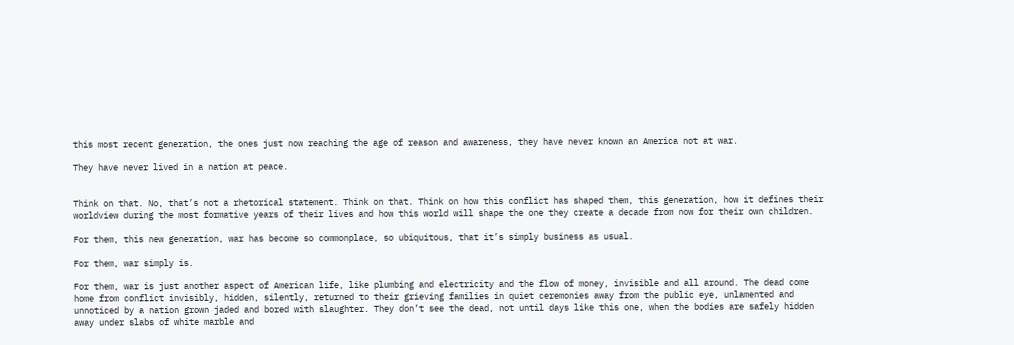this most recent generation, the ones just now reaching the age of reason and awareness, they have never known an America not at war.

They have never lived in a nation at peace.


Think on that. No, that’s not a rhetorical statement. Think on that. Think on how this conflict has shaped them, this generation, how it defines their worldview during the most formative years of their lives and how this world will shape the one they create a decade from now for their own children.

For them, this new generation, war has become so commonplace, so ubiquitous, that it’s simply business as usual.

For them, war simply is.

For them, war is just another aspect of American life, like plumbing and electricity and the flow of money, invisible and all around. The dead come home from conflict invisibly, hidden, silently, returned to their grieving families in quiet ceremonies away from the public eye, unlamented and unnoticed by a nation grown jaded and bored with slaughter. They don’t see the dead, not until days like this one, when the bodies are safely hidden away under slabs of white marble and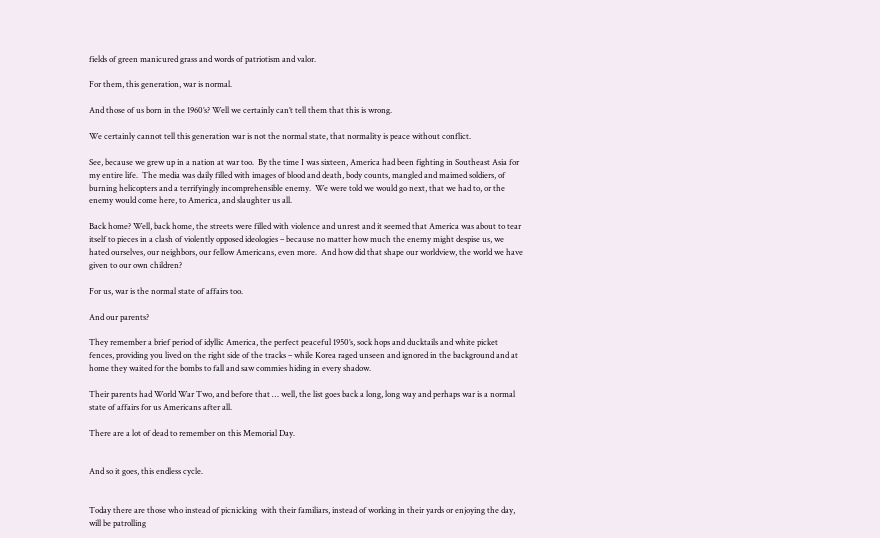fields of green manicured grass and words of patriotism and valor.

For them, this generation, war is normal.

And those of us born in the 1960’s? Well we certainly can’t tell them that this is wrong.

We certainly cannot tell this generation war is not the normal state, that normality is peace without conflict.

See, because we grew up in a nation at war too.  By the time I was sixteen, America had been fighting in Southeast Asia for my entire life.  The media was daily filled with images of blood and death, body counts, mangled and maimed soldiers, of burning helicopters and a terrifyingly incomprehensible enemy.  We were told we would go next, that we had to, or the enemy would come here, to America, and slaughter us all.

Back home? Well, back home, the streets were filled with violence and unrest and it seemed that America was about to tear itself to pieces in a clash of violently opposed ideologies – because no matter how much the enemy might despise us, we hated ourselves, our neighbors, our fellow Americans, even more.  And how did that shape our worldview, the world we have given to our own children?

For us, war is the normal state of affairs too.

And our parents?

They remember a brief period of idyllic America, the perfect peaceful 1950’s, sock hops and ducktails and white picket fences, providing you lived on the right side of the tracks – while Korea raged unseen and ignored in the background and at home they waited for the bombs to fall and saw commies hiding in every shadow.

Their parents had World War Two, and before that … well, the list goes back a long, long way and perhaps war is a normal state of affairs for us Americans after all.

There are a lot of dead to remember on this Memorial Day.


And so it goes, this endless cycle.


Today there are those who instead of picnicking  with their familiars, instead of working in their yards or enjoying the day, will be patrolling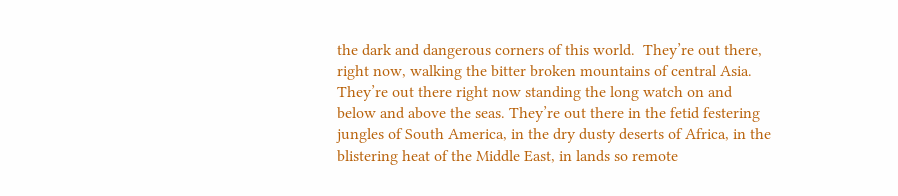the dark and dangerous corners of this world.  They’re out there, right now, walking the bitter broken mountains of central Asia. They’re out there right now standing the long watch on and below and above the seas. They’re out there in the fetid festering jungles of South America, in the dry dusty deserts of Africa, in the blistering heat of the Middle East, in lands so remote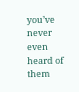you’ve never even heard of them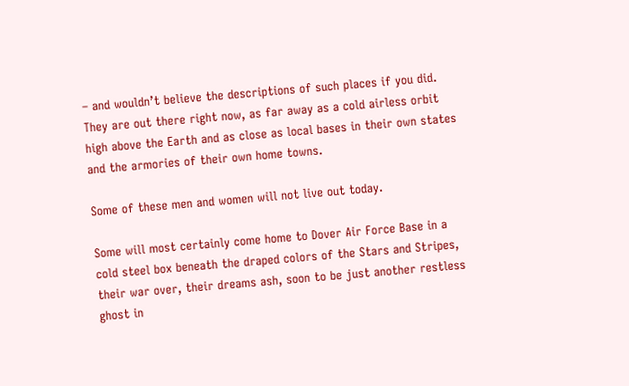– and wouldn’t believe the descriptions of such places if you did.  They are out there right now, as far away as a cold airless orbit high above the Earth and as close as local bases in their own states and the armories of their own home towns.

Some of these men and women will not live out today.

Some will most certainly come home to Dover Air Force Base in a cold steel box beneath the draped colors of the Stars and Stripes, their war over, their dreams ash, soon to be just another restless ghost in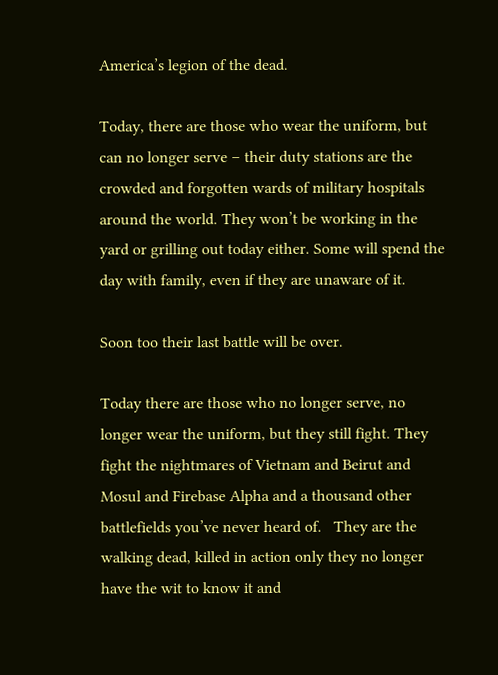America’s legion of the dead.

Today, there are those who wear the uniform, but can no longer serve – their duty stations are the crowded and forgotten wards of military hospitals around the world. They won’t be working in the yard or grilling out today either. Some will spend the day with family, even if they are unaware of it.

Soon too their last battle will be over.

Today there are those who no longer serve, no longer wear the uniform, but they still fight. They fight the nightmares of Vietnam and Beirut and Mosul and Firebase Alpha and a thousand other battlefields you’ve never heard of.   They are the walking dead, killed in action only they no longer have the wit to know it and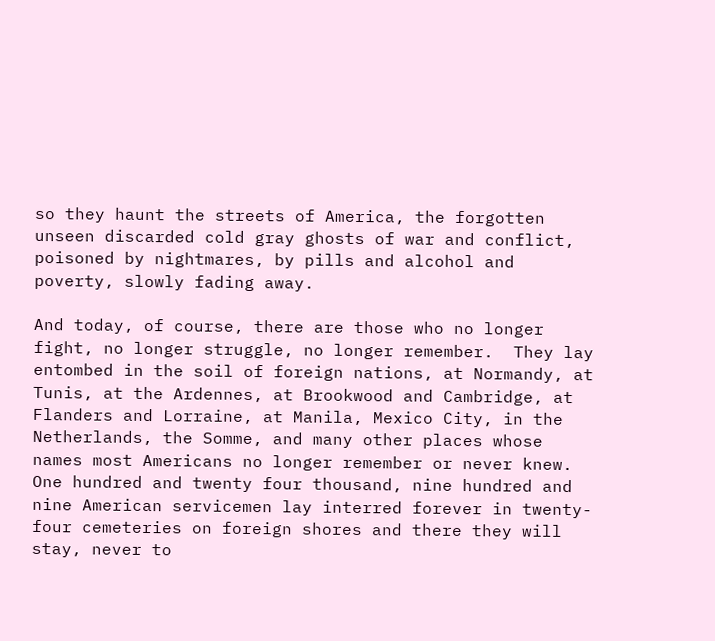so they haunt the streets of America, the forgotten unseen discarded cold gray ghosts of war and conflict, poisoned by nightmares, by pills and alcohol and poverty, slowly fading away.

And today, of course, there are those who no longer fight, no longer struggle, no longer remember.  They lay entombed in the soil of foreign nations, at Normandy, at Tunis, at the Ardennes, at Brookwood and Cambridge, at Flanders and Lorraine, at Manila, Mexico City, in the Netherlands, the Somme, and many other places whose names most Americans no longer remember or never knew. One hundred and twenty four thousand, nine hundred and nine American servicemen lay interred forever in twenty-four cemeteries on foreign shores and there they will stay, never to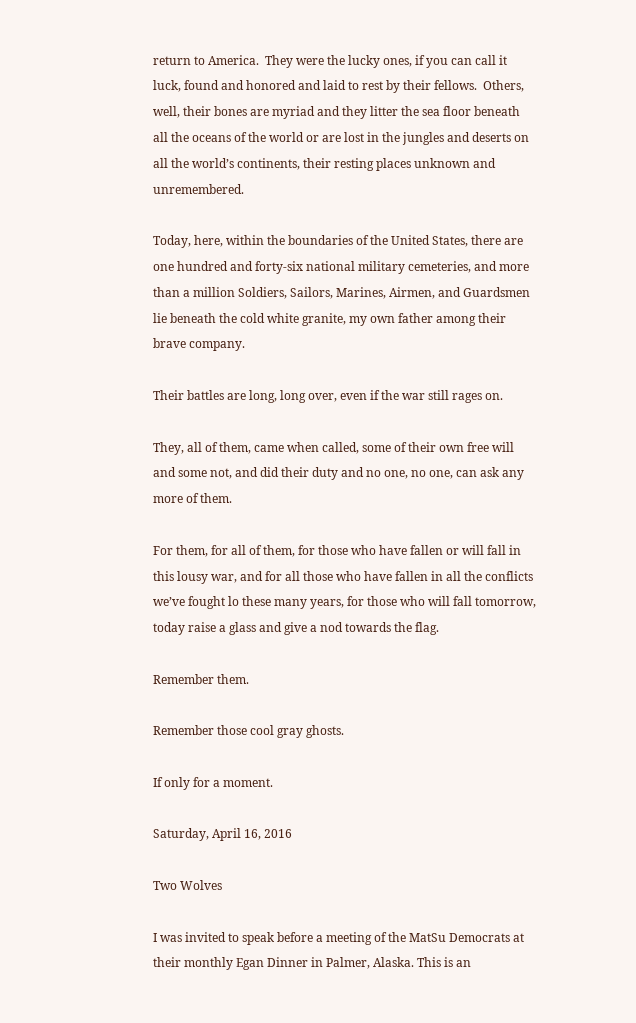return to America.  They were the lucky ones, if you can call it luck, found and honored and laid to rest by their fellows.  Others, well, their bones are myriad and they litter the sea floor beneath all the oceans of the world or are lost in the jungles and deserts on all the world’s continents, their resting places unknown and unremembered.

Today, here, within the boundaries of the United States, there are one hundred and forty-six national military cemeteries, and more than a million Soldiers, Sailors, Marines, Airmen, and Guardsmen lie beneath the cold white granite, my own father among their brave company.

Their battles are long, long over, even if the war still rages on.

They, all of them, came when called, some of their own free will and some not, and did their duty and no one, no one, can ask any more of them.

For them, for all of them, for those who have fallen or will fall in this lousy war, and for all those who have fallen in all the conflicts we’ve fought lo these many years, for those who will fall tomorrow, today raise a glass and give a nod towards the flag.

Remember them.

Remember those cool gray ghosts.

If only for a moment.

Saturday, April 16, 2016

Two Wolves

I was invited to speak before a meeting of the MatSu Democrats at their monthly Egan Dinner in Palmer, Alaska. This is an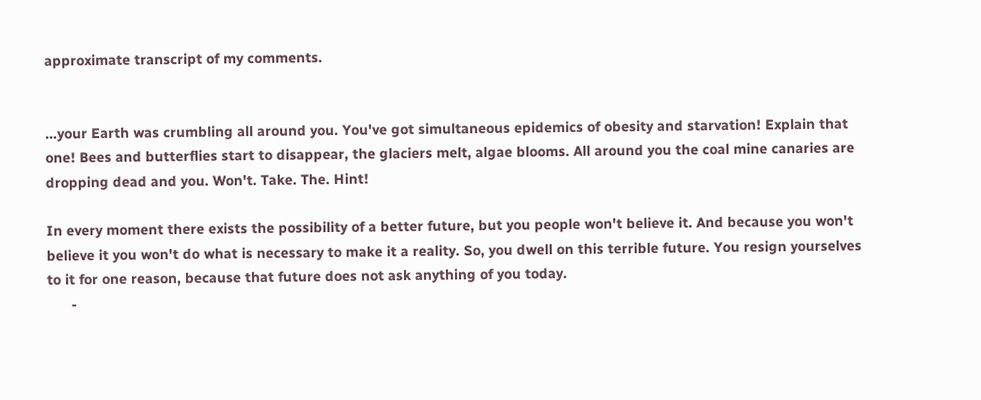approximate transcript of my comments.


…your Earth was crumbling all around you. You've got simultaneous epidemics of obesity and starvation! Explain that one! Bees and butterflies start to disappear, the glaciers melt, algae blooms. All around you the coal mine canaries are dropping dead and you. Won't. Take. The. Hint!

In every moment there exists the possibility of a better future, but you people won't believe it. And because you won't believe it you won't do what is necessary to make it a reality. So, you dwell on this terrible future. You resign yourselves to it for one reason, because that future does not ask anything of you today.
      -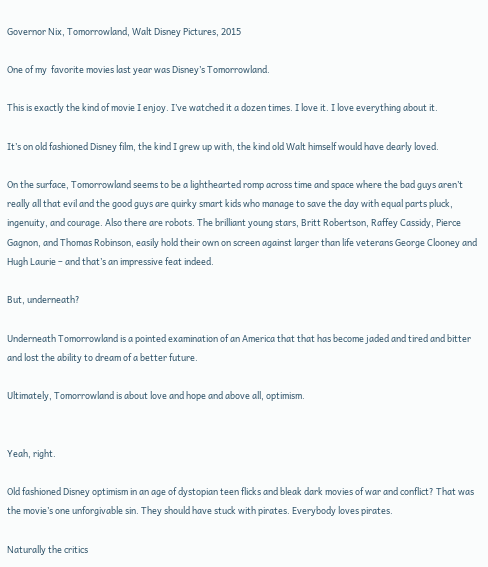Governor Nix, Tomorrowland, Walt Disney Pictures, 2015

One of my  favorite movies last year was Disney’s Tomorrowland.

This is exactly the kind of movie I enjoy. I’ve watched it a dozen times. I love it. I love everything about it.

It’s on old fashioned Disney film, the kind I grew up with, the kind old Walt himself would have dearly loved.

On the surface, Tomorrowland seems to be a lighthearted romp across time and space where the bad guys aren’t really all that evil and the good guys are quirky smart kids who manage to save the day with equal parts pluck, ingenuity, and courage. Also there are robots. The brilliant young stars, Britt Robertson, Raffey Cassidy, Pierce Gagnon, and Thomas Robinson, easily hold their own on screen against larger than life veterans George Clooney and Hugh Laurie – and that’s an impressive feat indeed.

But, underneath?

Underneath Tomorrowland is a pointed examination of an America that that has become jaded and tired and bitter and lost the ability to dream of a better future.

Ultimately, Tomorrowland is about love and hope and above all, optimism.


Yeah, right.

Old fashioned Disney optimism in an age of dystopian teen flicks and bleak dark movies of war and conflict? That was the movie’s one unforgivable sin. They should have stuck with pirates. Everybody loves pirates.

Naturally the critics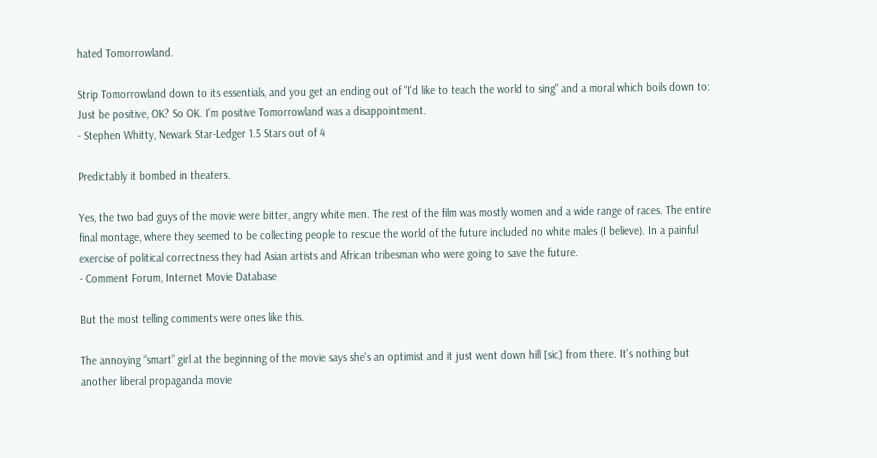hated Tomorrowland.

Strip Tomorrowland down to its essentials, and you get an ending out of "I'd like to teach the world to sing" and a moral which boils down to: Just be positive, OK? So OK. I'm positive Tomorrowland was a disappointment.
- Stephen Whitty, Newark Star-Ledger 1.5 Stars out of 4

Predictably it bombed in theaters.

Yes, the two bad guys of the movie were bitter, angry white men. The rest of the film was mostly women and a wide range of races. The entire final montage, where they seemed to be collecting people to rescue the world of the future included no white males (I believe). In a painful exercise of political correctness they had Asian artists and African tribesman who were going to save the future.
- Comment Forum, Internet Movie Database

But the most telling comments were ones like this.

The annoying “smart” girl at the beginning of the movie says she's an optimist and it just went down hill [sic] from there. It's nothing but another liberal propaganda movie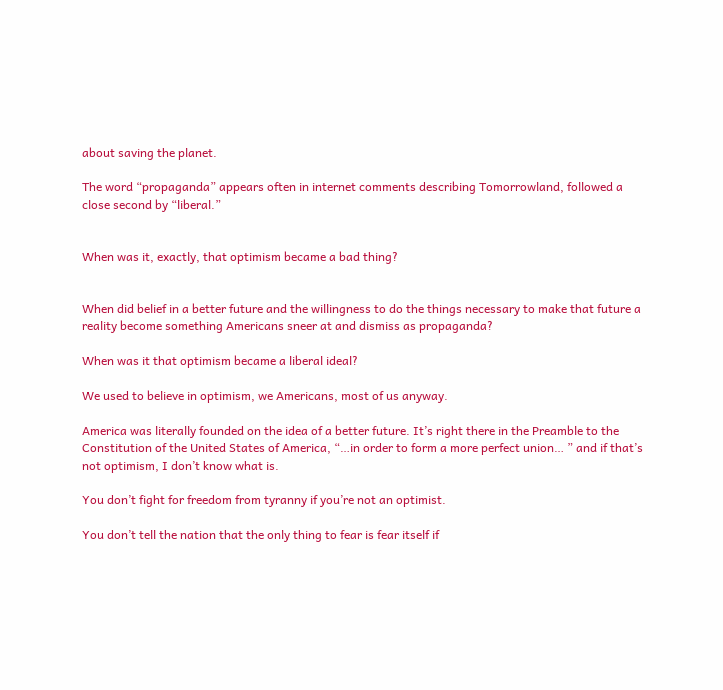about saving the planet.

The word “propaganda” appears often in internet comments describing Tomorrowland, followed a close second by “liberal.”


When was it, exactly, that optimism became a bad thing?


When did belief in a better future and the willingness to do the things necessary to make that future a reality become something Americans sneer at and dismiss as propaganda?

When was it that optimism became a liberal ideal?

We used to believe in optimism, we Americans, most of us anyway.

America was literally founded on the idea of a better future. It’s right there in the Preamble to the Constitution of the United States of America, “…in order to form a more perfect union… ” and if that’s not optimism, I don’t know what is.

You don’t fight for freedom from tyranny if you’re not an optimist.

You don’t tell the nation that the only thing to fear is fear itself if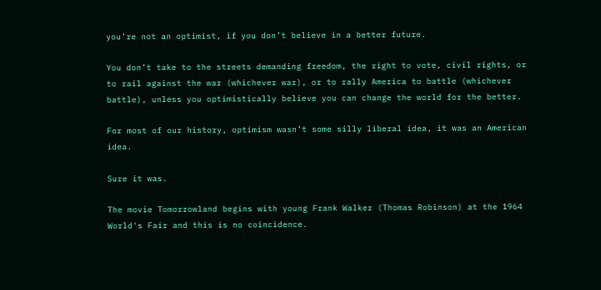you’re not an optimist, if you don’t believe in a better future.

You don’t take to the streets demanding freedom, the right to vote, civil rights, or to rail against the war (whichever war), or to rally America to battle (whichever battle), unless you optimistically believe you can change the world for the better.

For most of our history, optimism wasn’t some silly liberal idea, it was an American idea.

Sure it was.

The movie Tomorrowland begins with young Frank Walker (Thomas Robinson) at the 1964 World's Fair and this is no coincidence.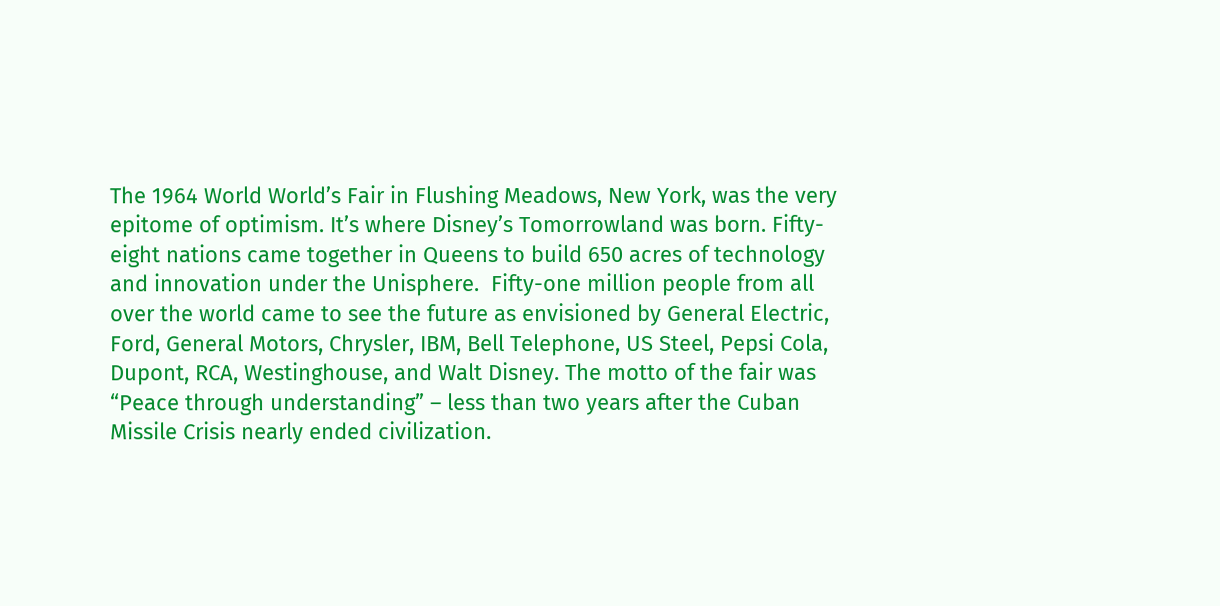The 1964 World World’s Fair in Flushing Meadows, New York, was the very epitome of optimism. It’s where Disney’s Tomorrowland was born. Fifty-eight nations came together in Queens to build 650 acres of technology and innovation under the Unisphere.  Fifty-one million people from all over the world came to see the future as envisioned by General Electric, Ford, General Motors, Chrysler, IBM, Bell Telephone, US Steel, Pepsi Cola, Dupont, RCA, Westinghouse, and Walt Disney. The motto of the fair was “Peace through understanding” – less than two years after the Cuban Missile Crisis nearly ended civilization.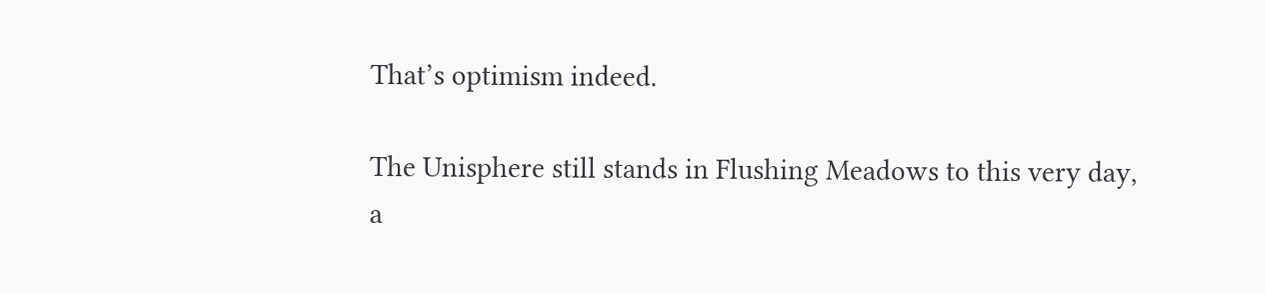That’s optimism indeed.

The Unisphere still stands in Flushing Meadows to this very day, a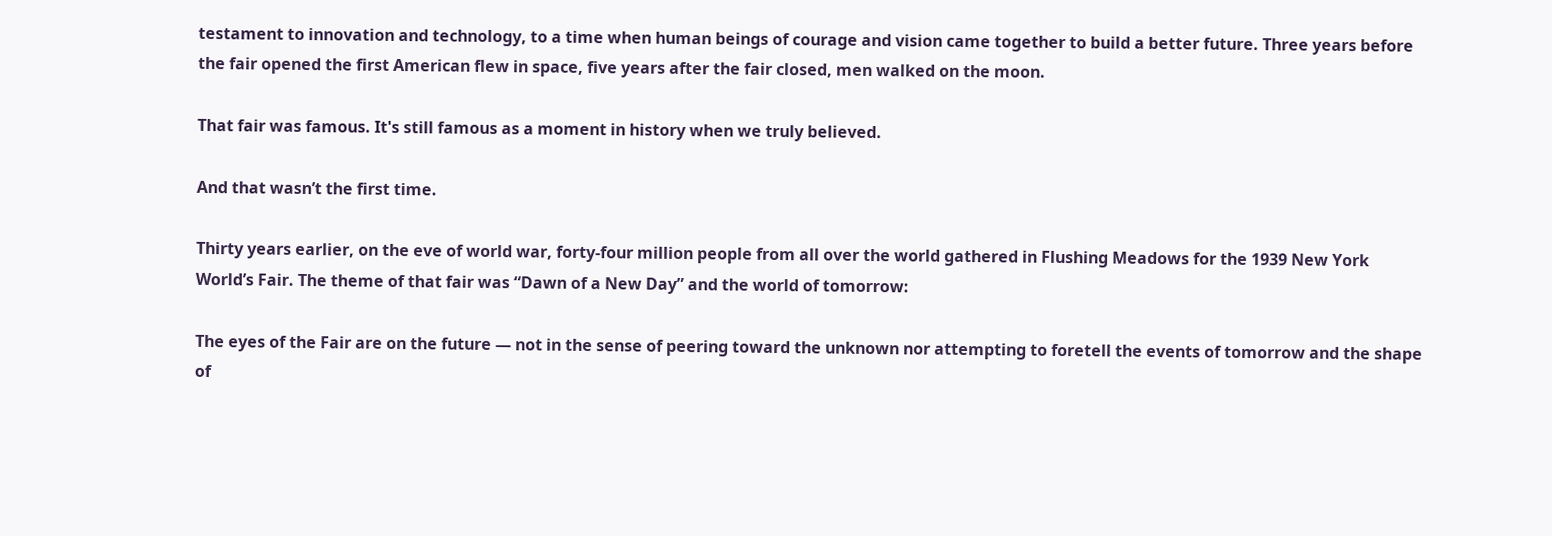testament to innovation and technology, to a time when human beings of courage and vision came together to build a better future. Three years before the fair opened the first American flew in space, five years after the fair closed, men walked on the moon.

That fair was famous. It's still famous as a moment in history when we truly believed.

And that wasn’t the first time.

Thirty years earlier, on the eve of world war, forty-four million people from all over the world gathered in Flushing Meadows for the 1939 New York World’s Fair. The theme of that fair was “Dawn of a New Day” and the world of tomorrow:

The eyes of the Fair are on the future — not in the sense of peering toward the unknown nor attempting to foretell the events of tomorrow and the shape of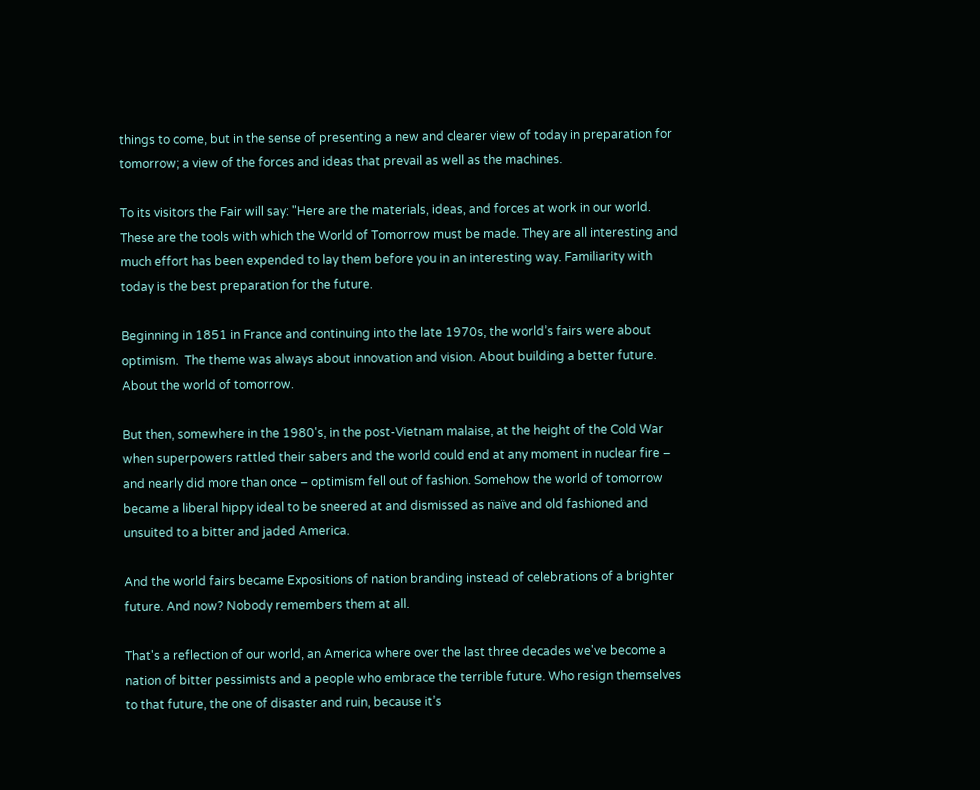things to come, but in the sense of presenting a new and clearer view of today in preparation for tomorrow; a view of the forces and ideas that prevail as well as the machines.

To its visitors the Fair will say: "Here are the materials, ideas, and forces at work in our world. These are the tools with which the World of Tomorrow must be made. They are all interesting and much effort has been expended to lay them before you in an interesting way. Familiarity with today is the best preparation for the future.

Beginning in 1851 in France and continuing into the late 1970s, the world’s fairs were about optimism.  The theme was always about innovation and vision. About building a better future. About the world of tomorrow.

But then, somewhere in the 1980's, in the post-Vietnam malaise, at the height of the Cold War when superpowers rattled their sabers and the world could end at any moment in nuclear fire – and nearly did more than once – optimism fell out of fashion. Somehow the world of tomorrow became a liberal hippy ideal to be sneered at and dismissed as naïve and old fashioned and unsuited to a bitter and jaded America.

And the world fairs became Expositions of nation branding instead of celebrations of a brighter future. And now? Nobody remembers them at all.

That's a reflection of our world, an America where over the last three decades we've become a nation of bitter pessimists and a people who embrace the terrible future. Who resign themselves to that future, the one of disaster and ruin, because it’s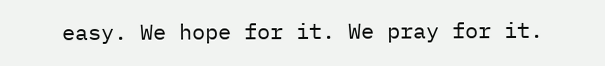easy. We hope for it. We pray for it.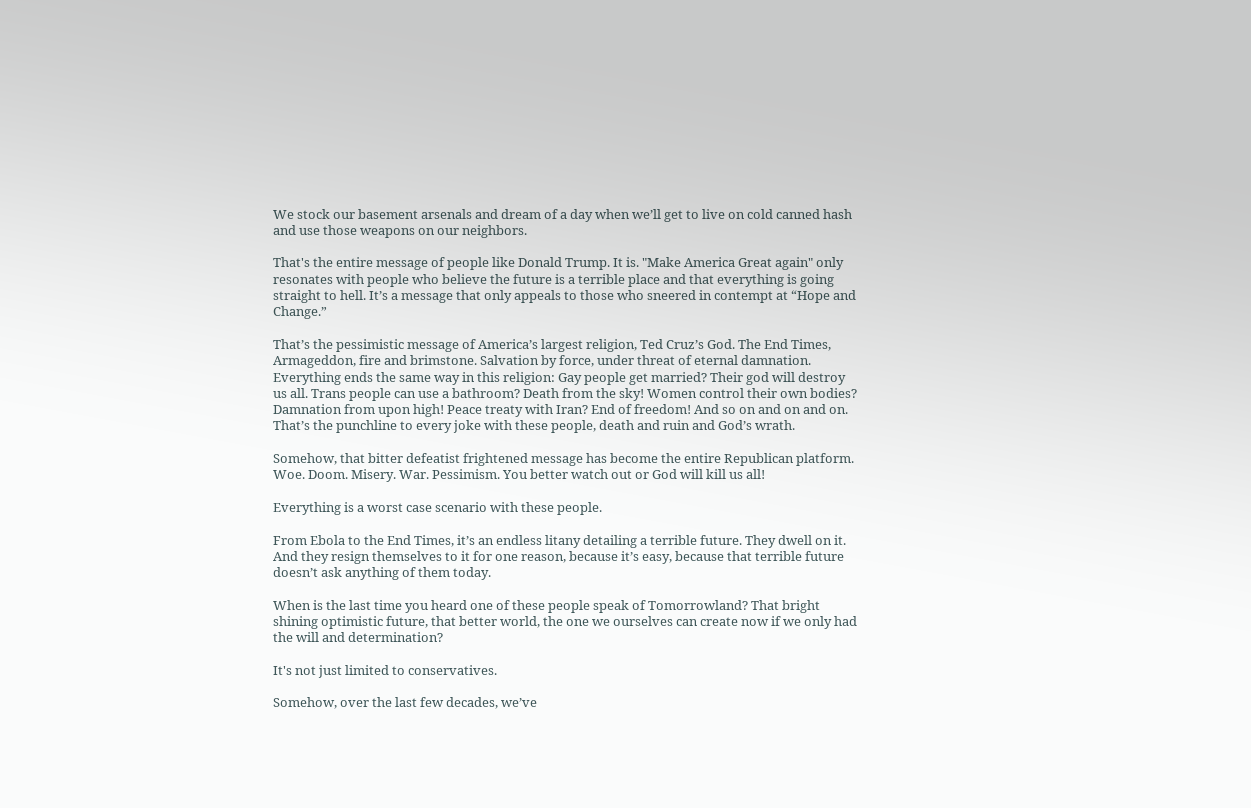We stock our basement arsenals and dream of a day when we’ll get to live on cold canned hash and use those weapons on our neighbors.

That's the entire message of people like Donald Trump. It is. "Make America Great again" only resonates with people who believe the future is a terrible place and that everything is going straight to hell. It’s a message that only appeals to those who sneered in contempt at “Hope and Change.”

That’s the pessimistic message of America’s largest religion, Ted Cruz’s God. The End Times, Armageddon, fire and brimstone. Salvation by force, under threat of eternal damnation. Everything ends the same way in this religion: Gay people get married? Their god will destroy us all. Trans people can use a bathroom? Death from the sky! Women control their own bodies? Damnation from upon high! Peace treaty with Iran? End of freedom! And so on and on and on. That’s the punchline to every joke with these people, death and ruin and God’s wrath.

Somehow, that bitter defeatist frightened message has become the entire Republican platform. Woe. Doom. Misery. War. Pessimism. You better watch out or God will kill us all!

Everything is a worst case scenario with these people.

From Ebola to the End Times, it’s an endless litany detailing a terrible future. They dwell on it. And they resign themselves to it for one reason, because it’s easy, because that terrible future doesn’t ask anything of them today.

When is the last time you heard one of these people speak of Tomorrowland? That bright shining optimistic future, that better world, the one we ourselves can create now if we only had the will and determination?

It's not just limited to conservatives.

Somehow, over the last few decades, we’ve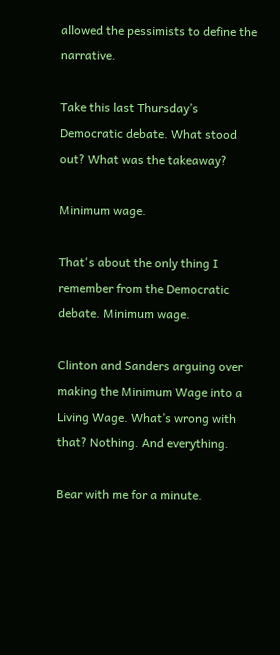allowed the pessimists to define the narrative.

Take this last Thursday’s Democratic debate. What stood out? What was the takeaway?

Minimum wage.

That's about the only thing I remember from the Democratic debate. Minimum wage.

Clinton and Sanders arguing over making the Minimum Wage into a Living Wage. What’s wrong with that? Nothing. And everything.

Bear with me for a minute.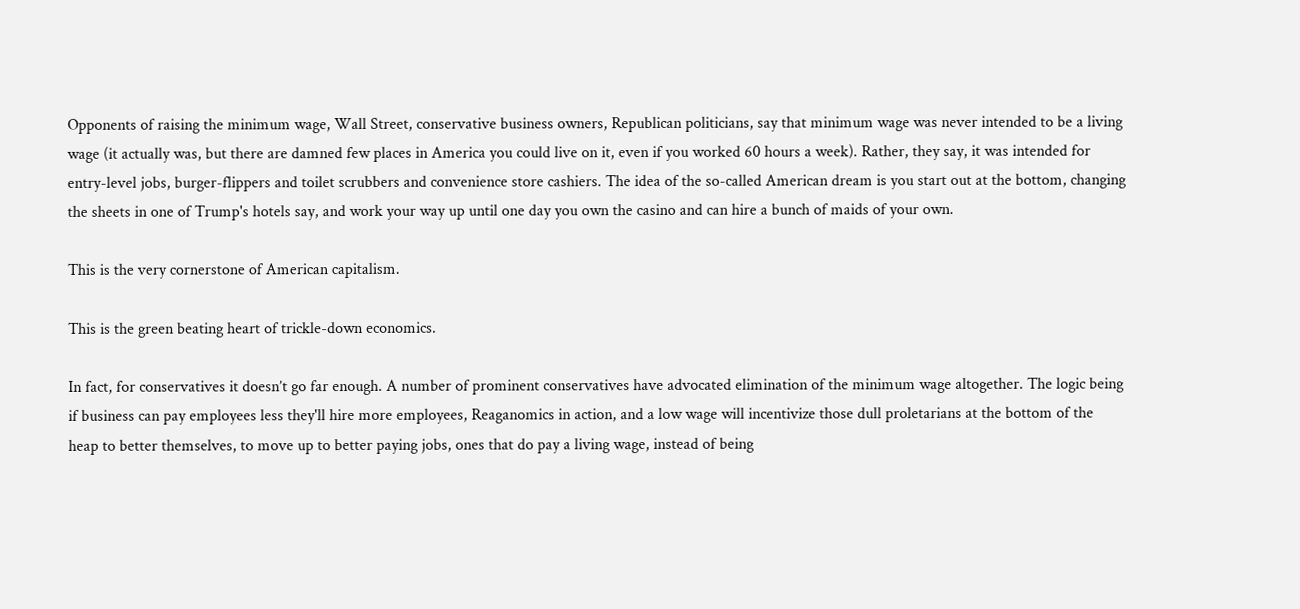Opponents of raising the minimum wage, Wall Street, conservative business owners, Republican politicians, say that minimum wage was never intended to be a living wage (it actually was, but there are damned few places in America you could live on it, even if you worked 60 hours a week). Rather, they say, it was intended for entry-level jobs, burger-flippers and toilet scrubbers and convenience store cashiers. The idea of the so-called American dream is you start out at the bottom, changing the sheets in one of Trump's hotels say, and work your way up until one day you own the casino and can hire a bunch of maids of your own.

This is the very cornerstone of American capitalism.

This is the green beating heart of trickle-down economics.

In fact, for conservatives it doesn’t go far enough. A number of prominent conservatives have advocated elimination of the minimum wage altogether. The logic being if business can pay employees less they'll hire more employees, Reaganomics in action, and a low wage will incentivize those dull proletarians at the bottom of the heap to better themselves, to move up to better paying jobs, ones that do pay a living wage, instead of being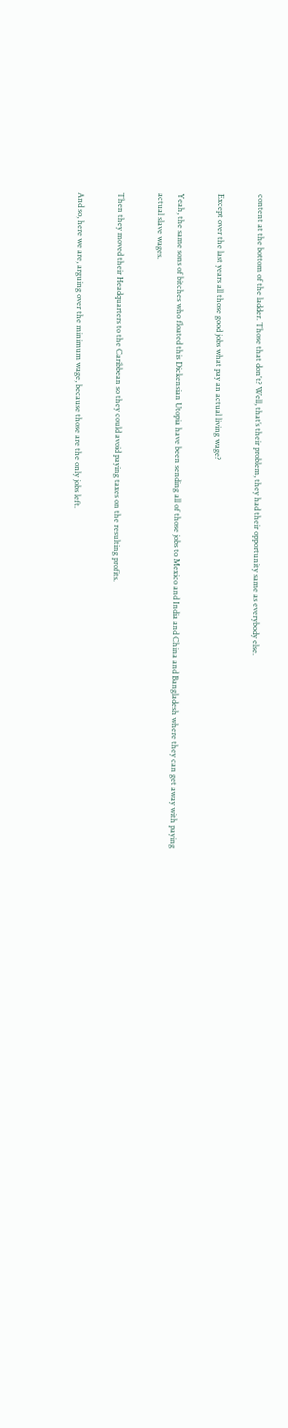content at the bottom of the ladder. Those that don't? Well, that’s their problem, they had their opportunity same as everybody else.

Except over the last years all those good jobs what pay an actual living wage?

Yeah, the same sons of bitches who floated this Dickensian Utopia have been sending all of those jobs to Mexico and India and China and Bangladesh where they can get away with paying actual slave wages.

Then they moved their Headquarters to the Caribbean so they could avoid paying taxes on the resulting profits.

And so, here we are, arguing over the minimum wage, because those are the only jobs left.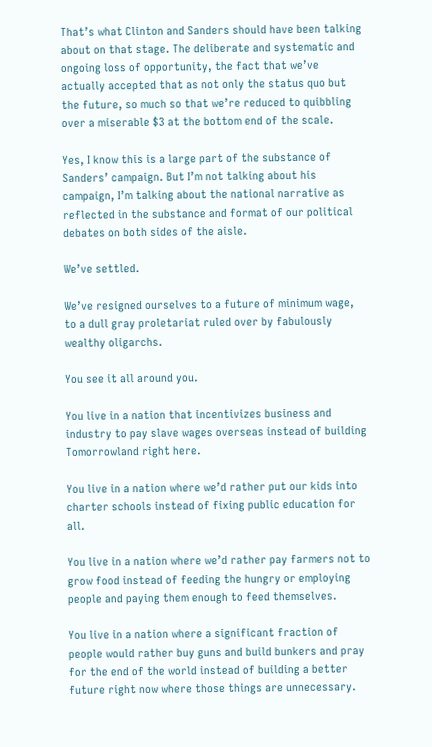That’s what Clinton and Sanders should have been talking about on that stage. The deliberate and systematic and ongoing loss of opportunity, the fact that we’ve actually accepted that as not only the status quo but the future, so much so that we’re reduced to quibbling over a miserable $3 at the bottom end of the scale.

Yes, I know this is a large part of the substance of Sanders’ campaign. But I’m not talking about his campaign, I’m talking about the national narrative as reflected in the substance and format of our political debates on both sides of the aisle.

We’ve settled.

We’ve resigned ourselves to a future of minimum wage, to a dull gray proletariat ruled over by fabulously wealthy oligarchs.

You see it all around you.

You live in a nation that incentivizes business and industry to pay slave wages overseas instead of building Tomorrowland right here.

You live in a nation where we’d rather put our kids into charter schools instead of fixing public education for all.

You live in a nation where we’d rather pay farmers not to grow food instead of feeding the hungry or employing people and paying them enough to feed themselves.

You live in a nation where a significant fraction of people would rather buy guns and build bunkers and pray for the end of the world instead of building a better future right now where those things are unnecessary.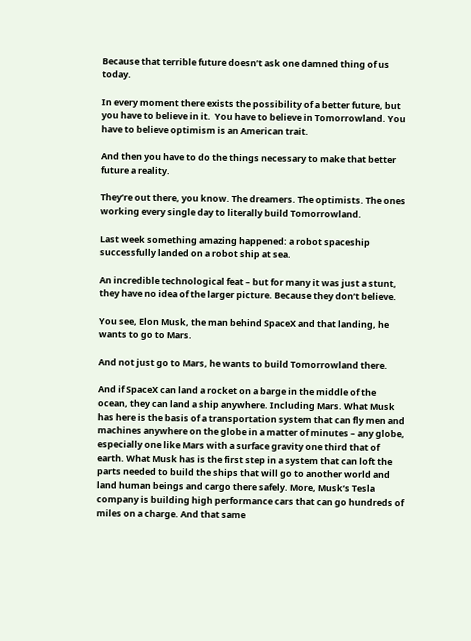Because that terrible future doesn’t ask one damned thing of us today.

In every moment there exists the possibility of a better future, but you have to believe in it.  You have to believe in Tomorrowland. You have to believe optimism is an American trait.

And then you have to do the things necessary to make that better future a reality.

They’re out there, you know. The dreamers. The optimists. The ones  working every single day to literally build Tomorrowland.

Last week something amazing happened: a robot spaceship successfully landed on a robot ship at sea.

An incredible technological feat – but for many it was just a stunt, they have no idea of the larger picture. Because they don’t believe.

You see, Elon Musk, the man behind SpaceX and that landing, he wants to go to Mars.

And not just go to Mars, he wants to build Tomorrowland there.

And if SpaceX can land a rocket on a barge in the middle of the ocean, they can land a ship anywhere. Including Mars. What Musk has here is the basis of a transportation system that can fly men and machines anywhere on the globe in a matter of minutes – any globe, especially one like Mars with a surface gravity one third that of earth. What Musk has is the first step in a system that can loft the parts needed to build the ships that will go to another world and land human beings and cargo there safely. More, Musk’s Tesla company is building high performance cars that can go hundreds of miles on a charge. And that same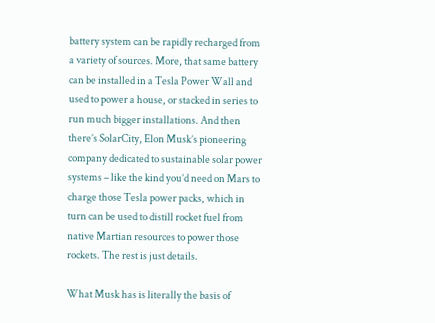battery system can be rapidly recharged from a variety of sources. More, that same battery can be installed in a Tesla Power Wall and used to power a house, or stacked in series to run much bigger installations. And then there’s SolarCity, Elon Musk’s pioneering company dedicated to sustainable solar power systems – like the kind you’d need on Mars to charge those Tesla power packs, which in turn can be used to distill rocket fuel from native Martian resources to power those rockets. The rest is just details.

What Musk has is literally the basis of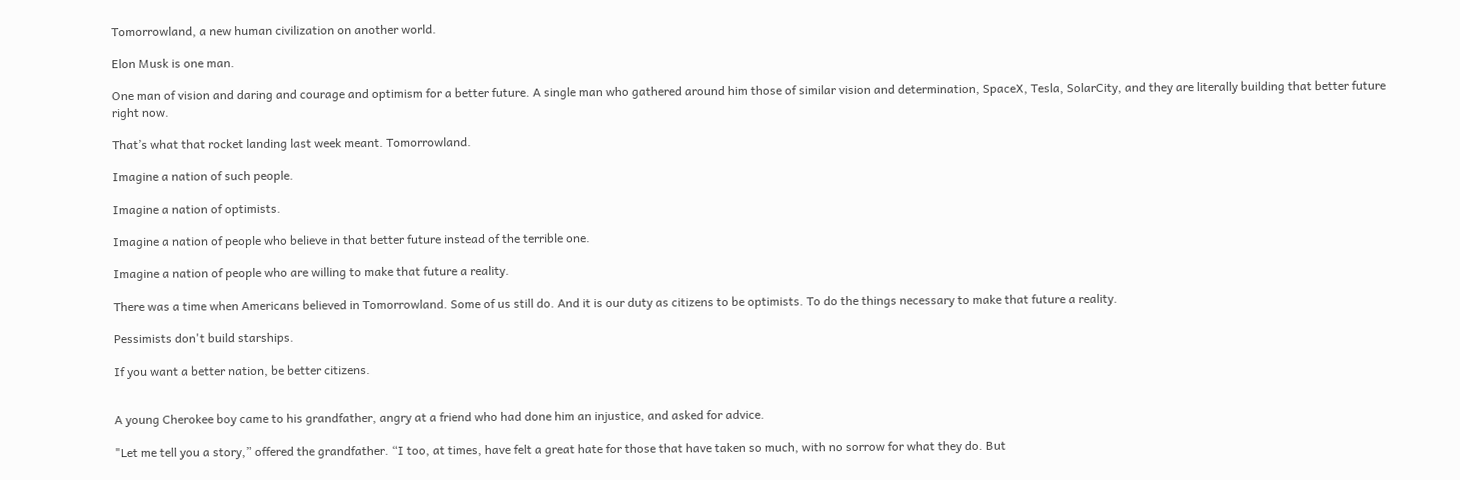Tomorrowland, a new human civilization on another world.

Elon Musk is one man.

One man of vision and daring and courage and optimism for a better future. A single man who gathered around him those of similar vision and determination, SpaceX, Tesla, SolarCity, and they are literally building that better future right now.

That’s what that rocket landing last week meant. Tomorrowland.

Imagine a nation of such people.

Imagine a nation of optimists.

Imagine a nation of people who believe in that better future instead of the terrible one.

Imagine a nation of people who are willing to make that future a reality.

There was a time when Americans believed in Tomorrowland. Some of us still do. And it is our duty as citizens to be optimists. To do the things necessary to make that future a reality.

Pessimists don't build starships.

If you want a better nation, be better citizens.


A young Cherokee boy came to his grandfather, angry at a friend who had done him an injustice, and asked for advice.

"Let me tell you a story,” offered the grandfather. “I too, at times, have felt a great hate for those that have taken so much, with no sorrow for what they do. But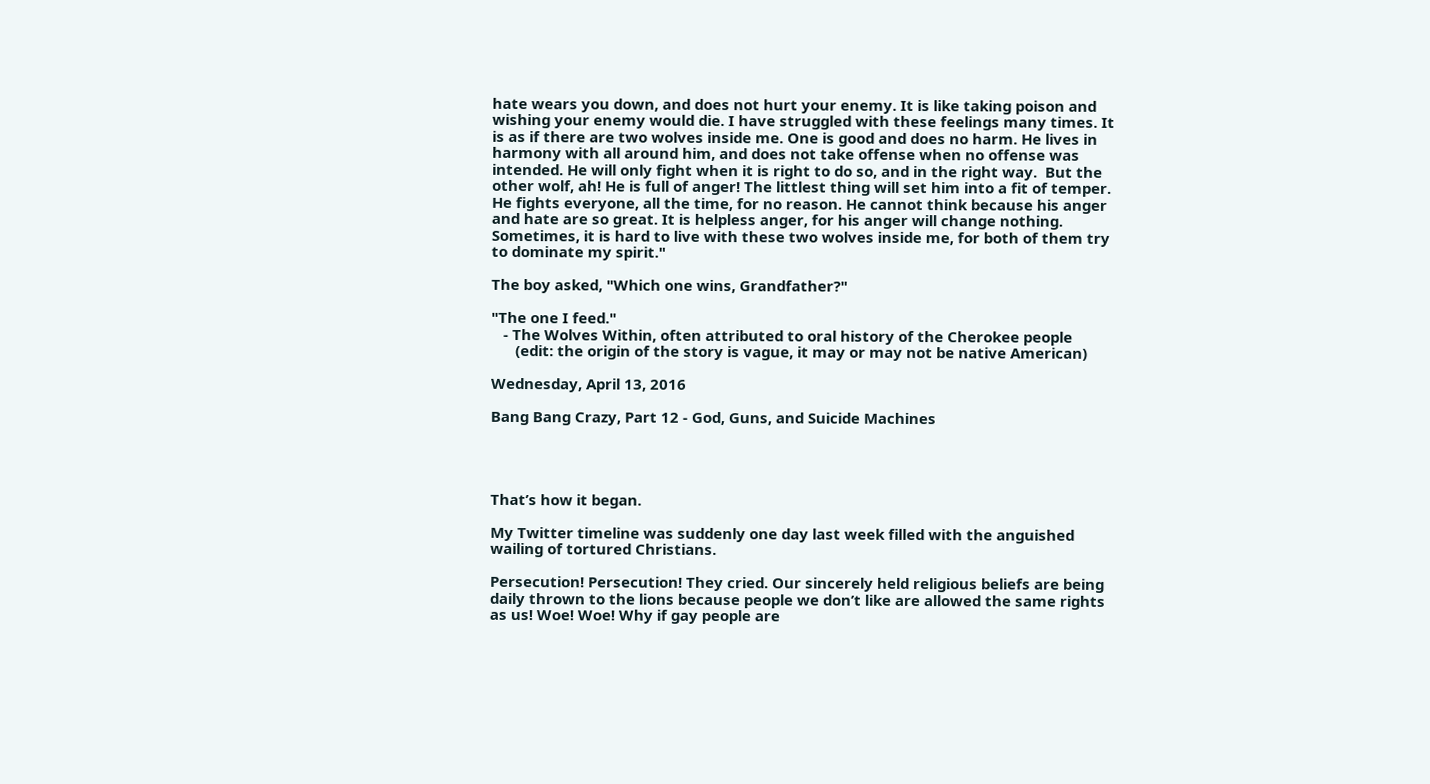hate wears you down, and does not hurt your enemy. It is like taking poison and wishing your enemy would die. I have struggled with these feelings many times. It is as if there are two wolves inside me. One is good and does no harm. He lives in harmony with all around him, and does not take offense when no offense was intended. He will only fight when it is right to do so, and in the right way.  But the other wolf, ah! He is full of anger! The littlest thing will set him into a fit of temper. He fights everyone, all the time, for no reason. He cannot think because his anger and hate are so great. It is helpless anger, for his anger will change nothing. Sometimes, it is hard to live with these two wolves inside me, for both of them try to dominate my spirit."

The boy asked, "Which one wins, Grandfather?"

"The one I feed."
   - The Wolves Within, often attributed to oral history of the Cherokee people
      (edit: the origin of the story is vague, it may or may not be native American)

Wednesday, April 13, 2016

Bang Bang Crazy, Part 12 - God, Guns, and Suicide Machines




That’s how it began.

My Twitter timeline was suddenly one day last week filled with the anguished wailing of tortured Christians.

Persecution! Persecution! They cried. Our sincerely held religious beliefs are being daily thrown to the lions because people we don’t like are allowed the same rights as us! Woe! Woe! Why if gay people are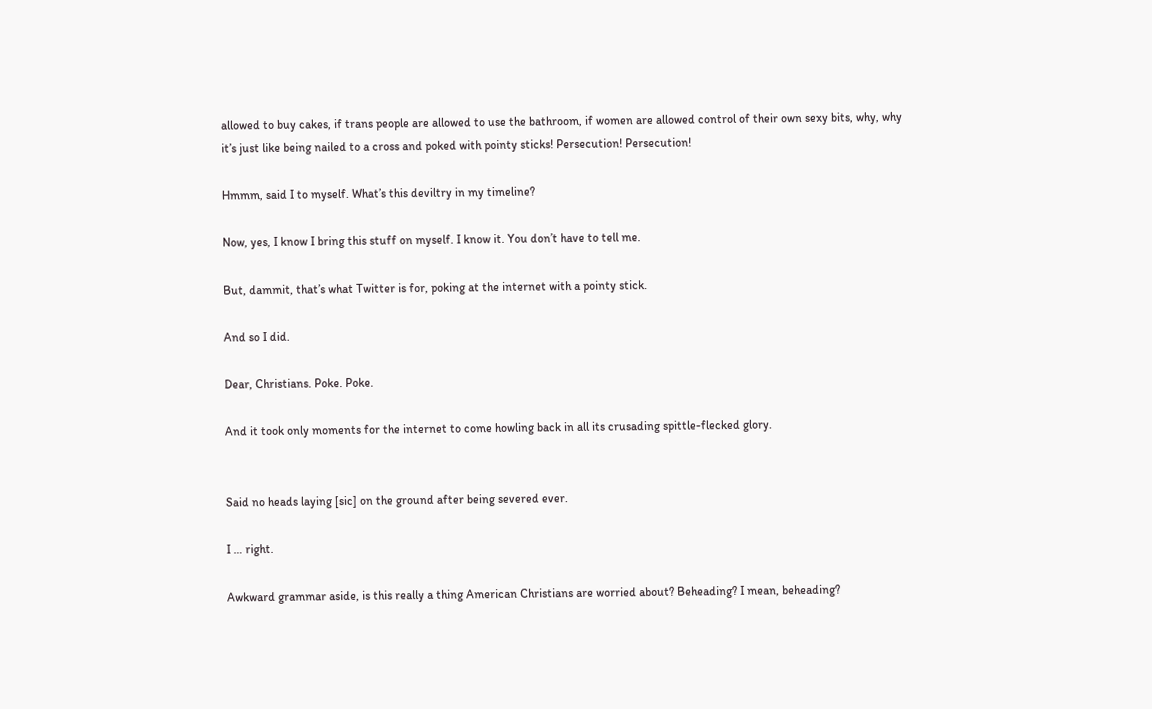allowed to buy cakes, if trans people are allowed to use the bathroom, if women are allowed control of their own sexy bits, why, why it’s just like being nailed to a cross and poked with pointy sticks! Persecution! Persecution!

Hmmm, said I to myself. What’s this deviltry in my timeline?

Now, yes, I know I bring this stuff on myself. I know it. You don’t have to tell me.

But, dammit, that’s what Twitter is for, poking at the internet with a pointy stick.

And so I did.

Dear, Christians. Poke. Poke.

And it took only moments for the internet to come howling back in all its crusading spittle-flecked glory.


Said no heads laying [sic] on the ground after being severed ever.

I … right.

Awkward grammar aside, is this really a thing American Christians are worried about? Beheading? I mean, beheading?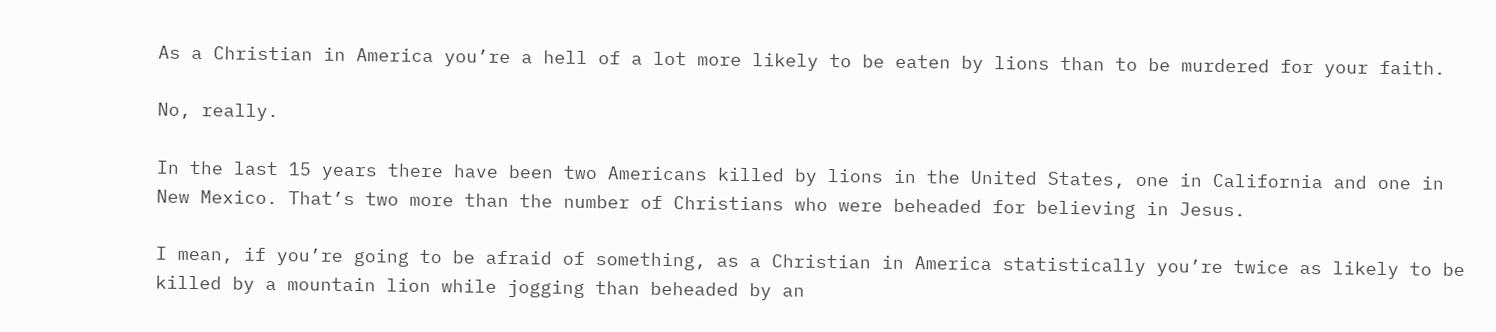As a Christian in America you’re a hell of a lot more likely to be eaten by lions than to be murdered for your faith.

No, really.

In the last 15 years there have been two Americans killed by lions in the United States, one in California and one in New Mexico. That’s two more than the number of Christians who were beheaded for believing in Jesus.

I mean, if you’re going to be afraid of something, as a Christian in America statistically you’re twice as likely to be killed by a mountain lion while jogging than beheaded by an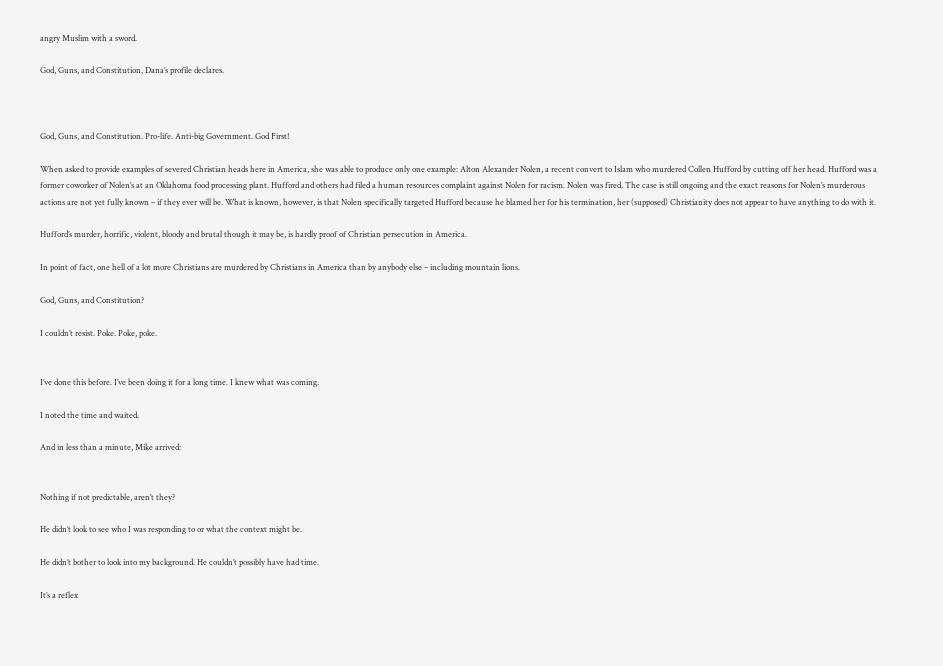angry Muslim with a sword.

God, Guns, and Constitution, Dana’s profile declares.



God, Guns, and Constitution. Pro-life. Anti-big Government. God First!

When asked to provide examples of severed Christian heads here in America, she was able to produce only one example: Alton Alexander Nolen, a recent convert to Islam who murdered Collen Hufford by cutting off her head. Hufford was a former coworker of Nolen’s at an Oklahoma food processing plant. Hufford and others had filed a human resources complaint against Nolen for racism. Nolen was fired. The case is still ongoing and the exact reasons for Nolen’s murderous actions are not yet fully known – if they ever will be. What is known, however, is that Nolen specifically targeted Hufford because he blamed her for his termination, her (supposed) Christianity does not appear to have anything to do with it.

Hufford’s murder, horrific, violent, bloody and brutal though it may be, is hardly proof of Christian persecution in America.

In point of fact, one hell of a lot more Christians are murdered by Christians in America than by anybody else – including mountain lions.

God, Guns, and Constitution?

I couldn’t resist. Poke. Poke, poke.


I’ve done this before. I’ve been doing it for a long time. I knew what was coming.

I noted the time and waited.

And in less than a minute, Mike arrived:


Nothing if not predictable, aren’t they?

He didn’t look to see who I was responding to or what the context might be.

He didn’t bother to look into my background. He couldn’t possibly have had time.

It’s a reflex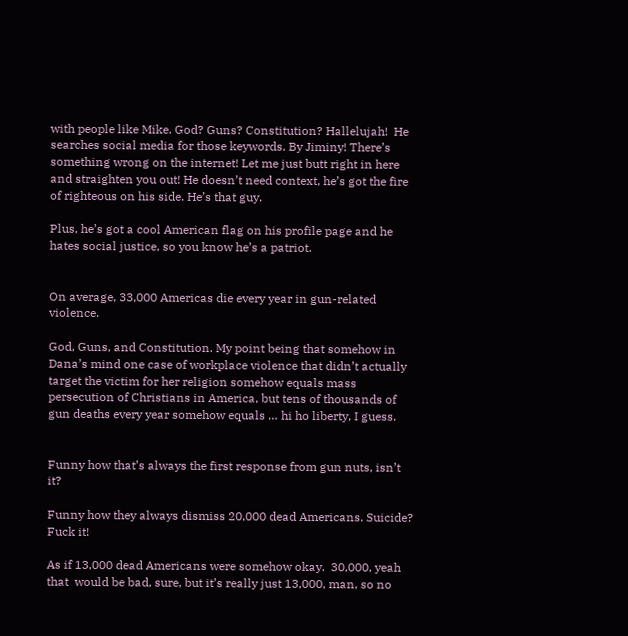with people like Mike. God? Guns? Constitution? Hallelujah!  He searches social media for those keywords. By Jiminy! There’s something wrong on the internet! Let me just butt right in here and straighten you out! He doesn’t need context, he’s got the fire of righteous on his side. He’s that guy.

Plus, he’s got a cool American flag on his profile page and he hates social justice, so you know he’s a patriot.


On average, 33,000 Americas die every year in gun-related violence.

God, Guns, and Constitution. My point being that somehow in Dana’s mind one case of workplace violence that didn’t actually target the victim for her religion somehow equals mass persecution of Christians in America, but tens of thousands of gun deaths every year somehow equals … hi ho liberty, I guess.


Funny how that’s always the first response from gun nuts, isn’t it?

Funny how they always dismiss 20,000 dead Americans. Suicide? Fuck it!

As if 13,000 dead Americans were somehow okay.  30,000, yeah that  would be bad, sure, but it’s really just 13,000, man, so no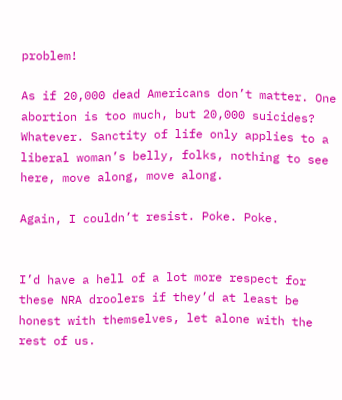problem!

As if 20,000 dead Americans don’t matter. One abortion is too much, but 20,000 suicides? Whatever. Sanctity of life only applies to a liberal woman’s belly, folks, nothing to see here, move along, move along.

Again, I couldn’t resist. Poke. Poke.


I’d have a hell of a lot more respect for these NRA droolers if they’d at least be honest with themselves, let alone with the rest of us.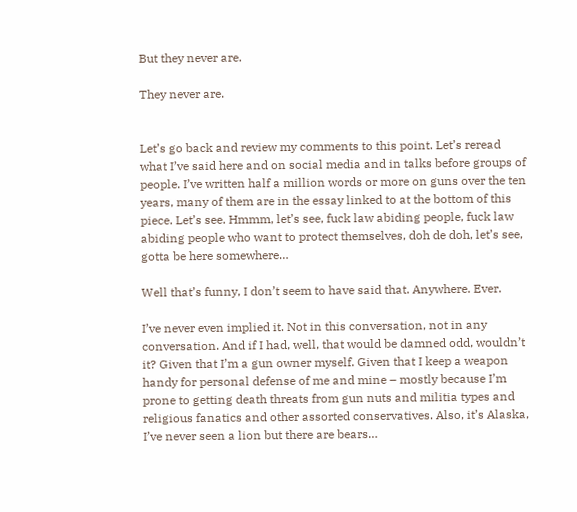But they never are.

They never are.


Let’s go back and review my comments to this point. Let’s reread what I’ve said here and on social media and in talks before groups of people. I’ve written half a million words or more on guns over the ten years, many of them are in the essay linked to at the bottom of this piece. Let’s see. Hmmm, let’s see, fuck law abiding people, fuck law abiding people who want to protect themselves, doh de doh, let’s see, gotta be here somewhere…

Well that’s funny, I don’t seem to have said that. Anywhere. Ever.

I’ve never even implied it. Not in this conversation, not in any conversation. And if I had, well, that would be damned odd, wouldn’t it? Given that I’m a gun owner myself. Given that I keep a weapon handy for personal defense of me and mine – mostly because I’m prone to getting death threats from gun nuts and militia types and religious fanatics and other assorted conservatives. Also, it’s Alaska, I’ve never seen a lion but there are bears…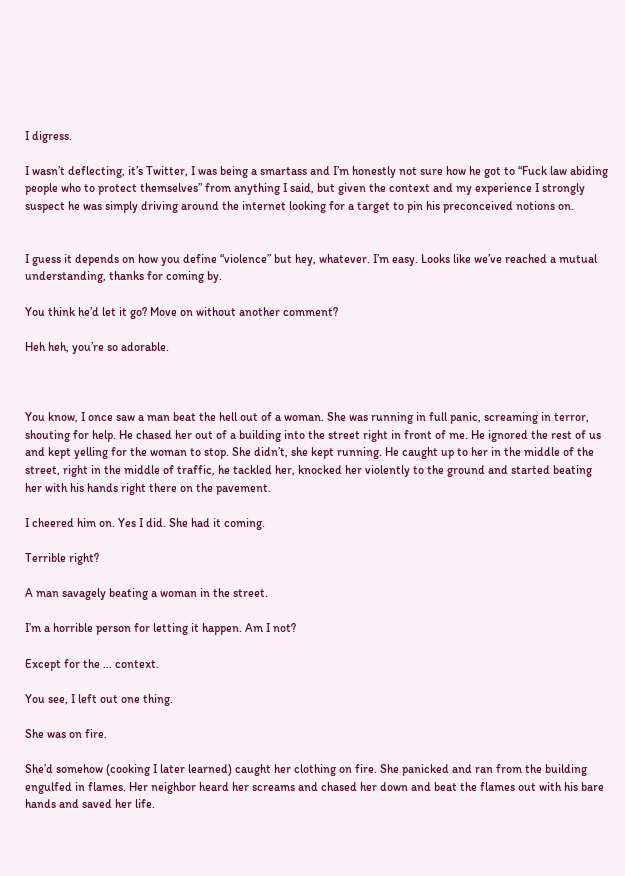I digress.

I wasn’t deflecting, it’s Twitter, I was being a smartass and I’m honestly not sure how he got to “Fuck law abiding people who to protect themselves” from anything I said, but given the context and my experience I strongly suspect he was simply driving around the internet looking for a target to pin his preconceived notions on.


I guess it depends on how you define “violence” but hey, whatever. I’m easy. Looks like we’ve reached a mutual understanding, thanks for coming by.

You think he’d let it go? Move on without another comment?

Heh heh, you’re so adorable.



You know, I once saw a man beat the hell out of a woman. She was running in full panic, screaming in terror, shouting for help. He chased her out of a building into the street right in front of me. He ignored the rest of us and kept yelling for the woman to stop. She didn’t, she kept running. He caught up to her in the middle of the street, right in the middle of traffic, he tackled her, knocked her violently to the ground and started beating her with his hands right there on the pavement.

I cheered him on. Yes I did. She had it coming.

Terrible right?

A man savagely beating a woman in the street.

I’m a horrible person for letting it happen. Am I not?

Except for the … context.

You see, I left out one thing.

She was on fire.

She’d somehow (cooking I later learned) caught her clothing on fire. She panicked and ran from the building engulfed in flames. Her neighbor heard her screams and chased her down and beat the flames out with his bare hands and saved her life.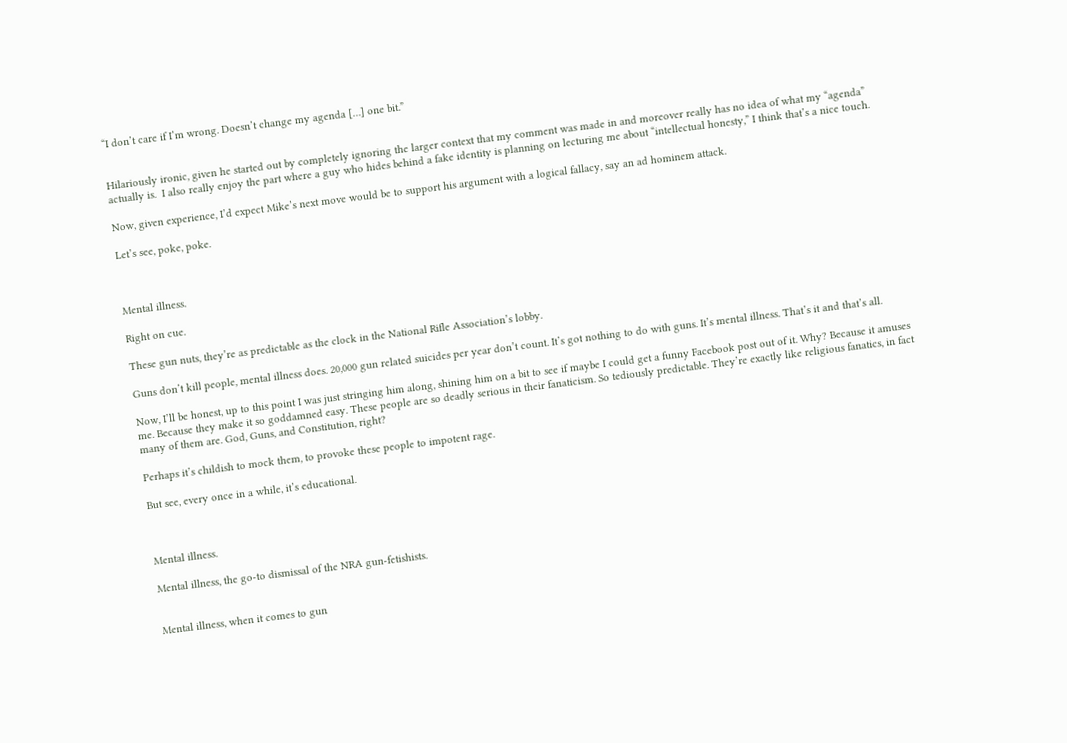“I don’t care if I’m wrong. Doesn’t change my agenda […] one bit.”


Hilariously ironic, given he started out by completely ignoring the larger context that my comment was made in and moreover really has no idea of what my “agenda” actually is.  I also really enjoy the part where a guy who hides behind a fake identity is planning on lecturing me about “intellectual honesty,” I think that’s a nice touch.

Now, given experience, I’d expect Mike’s next move would be to support his argument with a logical fallacy, say an ad hominem attack.

Let’s see, poke, poke.



Mental illness.

Right on cue.

These gun nuts, they’re as predictable as the clock in the National Rifle Association’s lobby.

Guns don’t kill people, mental illness does. 20,000 gun related suicides per year don’t count. It’s got nothing to do with guns. It’s mental illness. That’s it and that’s all.

Now, I’ll be honest, up to this point I was just stringing him along, shining him on a bit to see if maybe I could get a funny Facebook post out of it. Why? Because it amuses me. Because they make it so goddamned easy. These people are so deadly serious in their fanaticism. So tediously predictable. They’re exactly like religious fanatics, in fact many of them are. God, Guns, and Constitution, right?

Perhaps it’s childish to mock them, to provoke these people to impotent rage.

But see, every once in a while, it’s educational.



Mental illness.

Mental illness, the go-to dismissal of the NRA gun-fetishists.


Mental illness, when it comes to gun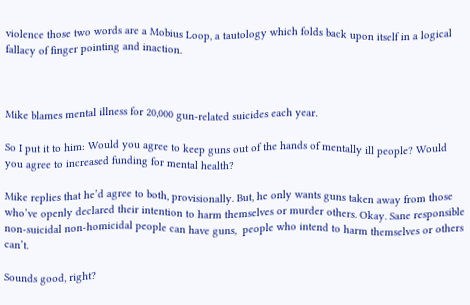violence those two words are a Mobius Loop, a tautology which folds back upon itself in a logical fallacy of finger pointing and inaction.



Mike blames mental illness for 20,000 gun-related suicides each year.

So I put it to him: Would you agree to keep guns out of the hands of mentally ill people? Would you agree to increased funding for mental health?

Mike replies that he’d agree to both, provisionally. But, he only wants guns taken away from those who’ve openly declared their intention to harm themselves or murder others. Okay. Sane responsible non-suicidal non-homicidal people can have guns,  people who intend to harm themselves or others can’t.

Sounds good, right?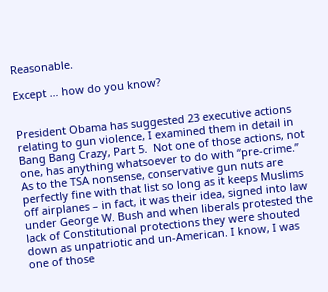Reasonable.

Except … how do you know?


President Obama has suggested 23 executive actions relating to gun violence, I examined them in detail in Bang Bang Crazy, Part 5.  Not one of those actions, not one, has anything whatsoever to do with “pre-crime.”  As to the TSA nonsense, conservative gun nuts are perfectly fine with that list so long as it keeps Muslims off airplanes – in fact, it was their idea, signed into law under George W. Bush and when liberals protested the lack of Constitutional protections they were shouted down as unpatriotic and un-American. I know, I was one of those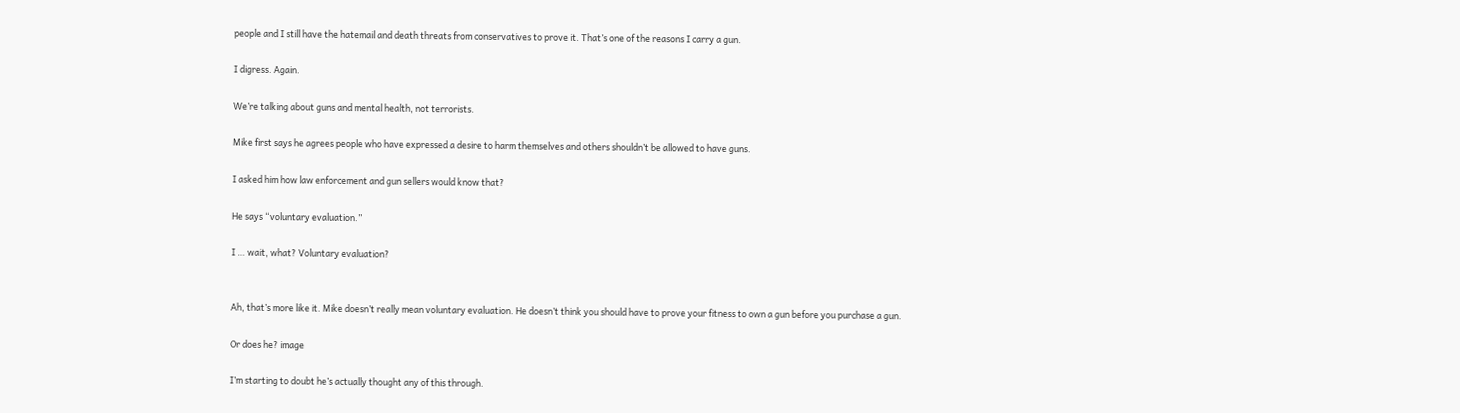people and I still have the hatemail and death threats from conservatives to prove it. That’s one of the reasons I carry a gun.

I digress. Again.

We’re talking about guns and mental health, not terrorists.

Mike first says he agrees people who have expressed a desire to harm themselves and others shouldn’t be allowed to have guns.

I asked him how law enforcement and gun sellers would know that?

He says “voluntary evaluation.”

I … wait, what? Voluntary evaluation?


Ah, that’s more like it. Mike doesn’t really mean voluntary evaluation. He doesn’t think you should have to prove your fitness to own a gun before you purchase a gun.

Or does he? image

I’m starting to doubt he’s actually thought any of this through.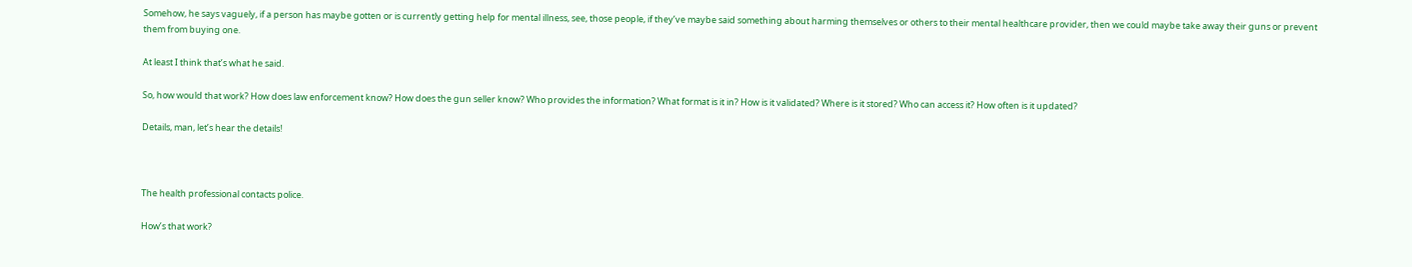Somehow, he says vaguely, if a person has maybe gotten or is currently getting help for mental illness, see, those people, if they’ve maybe said something about harming themselves or others to their mental healthcare provider, then we could maybe take away their guns or prevent them from buying one.

At least I think that’s what he said.

So, how would that work? How does law enforcement know? How does the gun seller know? Who provides the information? What format is it in? How is it validated? Where is it stored? Who can access it? How often is it updated?

Details, man, let’s hear the details!



The health professional contacts police.

How’s that work?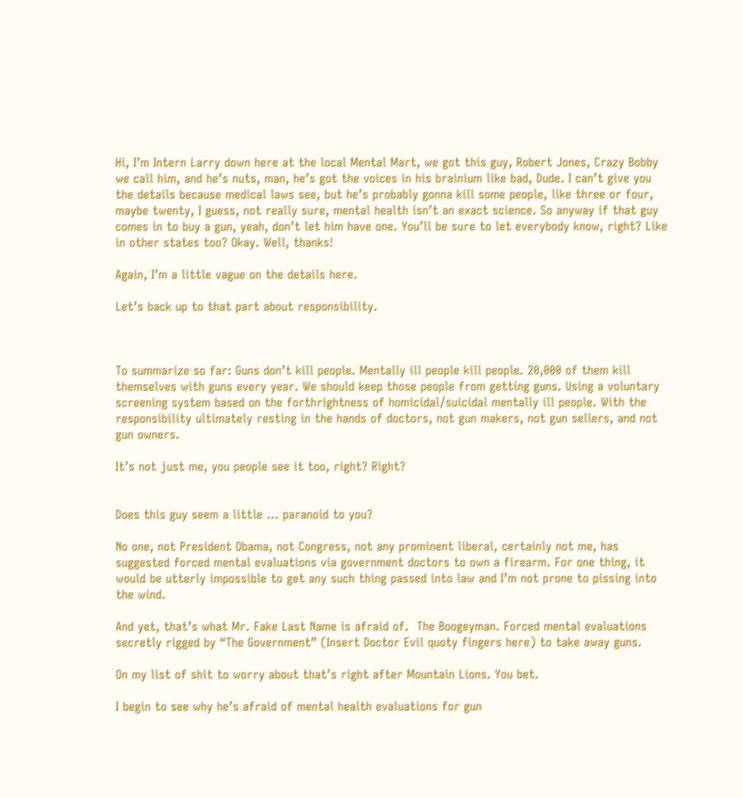Hi, I’m Intern Larry down here at the local Mental Mart, we got this guy, Robert Jones, Crazy Bobby we call him, and he’s nuts, man, he’s got the voices in his brainium like bad, Dude. I can’t give you the details because medical laws see, but he’s probably gonna kill some people, like three or four, maybe twenty, I guess, not really sure, mental health isn’t an exact science. So anyway if that guy comes in to buy a gun, yeah, don’t let him have one. You’ll be sure to let everybody know, right? Like in other states too? Okay. Well, thanks!

Again, I’m a little vague on the details here.

Let’s back up to that part about responsibility.



To summarize so far: Guns don’t kill people. Mentally ill people kill people. 20,000 of them kill themselves with guns every year. We should keep those people from getting guns. Using a voluntary screening system based on the forthrightness of homicidal/suicidal mentally ill people. With the responsibility ultimately resting in the hands of doctors, not gun makers, not gun sellers, and not gun owners.

It’s not just me, you people see it too, right? Right?


Does this guy seem a little … paranoid to you?

No one, not President Obama, not Congress, not any prominent liberal, certainly not me, has suggested forced mental evaluations via government doctors to own a firearm. For one thing, it would be utterly impossible to get any such thing passed into law and I’m not prone to pissing into the wind.

And yet, that’s what Mr. Fake Last Name is afraid of.  The Boogeyman. Forced mental evaluations secretly rigged by “The Government” (Insert Doctor Evil quoty fingers here) to take away guns.

On my list of shit to worry about that’s right after Mountain Lions. You bet.

I begin to see why he’s afraid of mental health evaluations for gun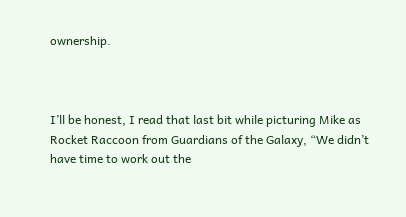ownership.



I’ll be honest, I read that last bit while picturing Mike as Rocket Raccoon from Guardians of the Galaxy, “We didn’t have time to work out the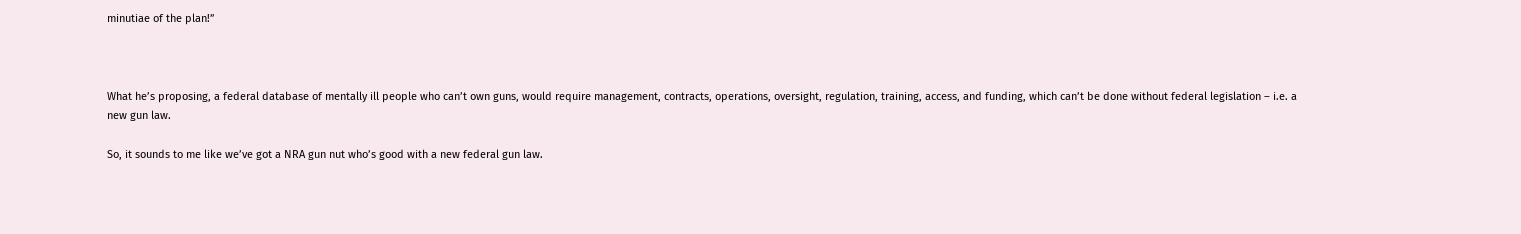minutiae of the plan!”



What he’s proposing, a federal database of mentally ill people who can’t own guns, would require management, contracts, operations, oversight, regulation, training, access, and funding, which can’t be done without federal legislation – i.e. a new gun law.

So, it sounds to me like we’ve got a NRA gun nut who’s good with a new federal gun law.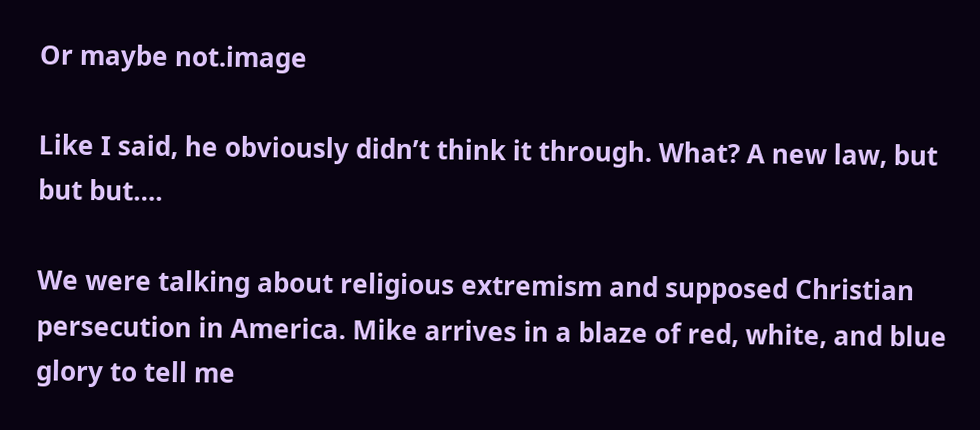Or maybe not.image

Like I said, he obviously didn’t think it through. What? A new law, but but but….

We were talking about religious extremism and supposed Christian persecution in America. Mike arrives in a blaze of red, white, and blue glory to tell me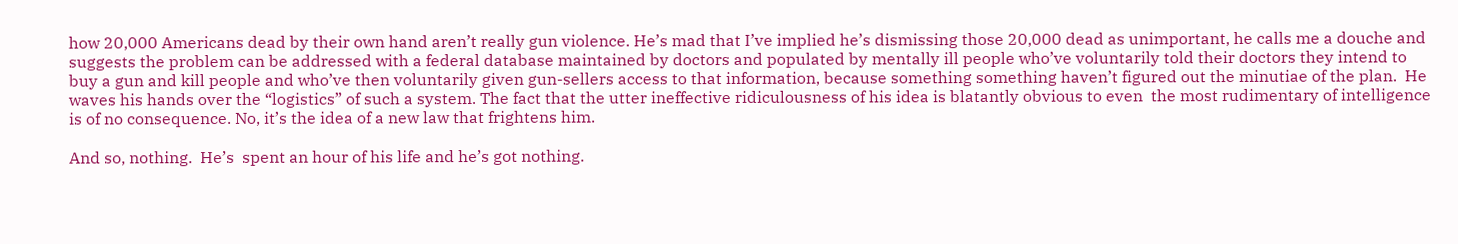how 20,000 Americans dead by their own hand aren’t really gun violence. He’s mad that I’ve implied he’s dismissing those 20,000 dead as unimportant, he calls me a douche and suggests the problem can be addressed with a federal database maintained by doctors and populated by mentally ill people who’ve voluntarily told their doctors they intend to buy a gun and kill people and who’ve then voluntarily given gun-sellers access to that information, because something something haven’t figured out the minutiae of the plan.  He waves his hands over the “logistics” of such a system. The fact that the utter ineffective ridiculousness of his idea is blatantly obvious to even  the most rudimentary of intelligence is of no consequence. No, it’s the idea of a new law that frightens him.

And so, nothing.  He’s  spent an hour of his life and he’s got nothing.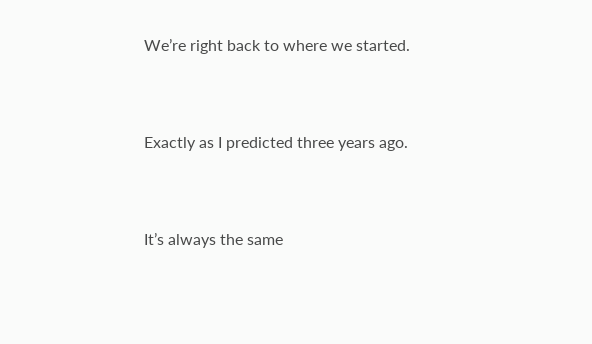We’re right back to where we started.


Exactly as I predicted three years ago.


It’s always the same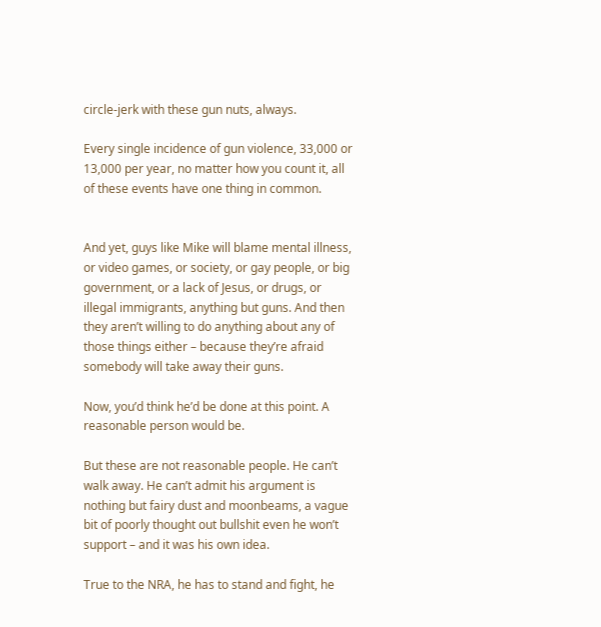circle-jerk with these gun nuts, always.

Every single incidence of gun violence, 33,000 or 13,000 per year, no matter how you count it, all of these events have one thing in common.


And yet, guys like Mike will blame mental illness, or video games, or society, or gay people, or big government, or a lack of Jesus, or drugs, or illegal immigrants, anything but guns. And then they aren’t willing to do anything about any of those things either – because they’re afraid somebody will take away their guns.

Now, you’d think he’d be done at this point. A reasonable person would be.

But these are not reasonable people. He can’t walk away. He can’t admit his argument is nothing but fairy dust and moonbeams, a vague bit of poorly thought out bullshit even he won’t support – and it was his own idea.

True to the NRA, he has to stand and fight, he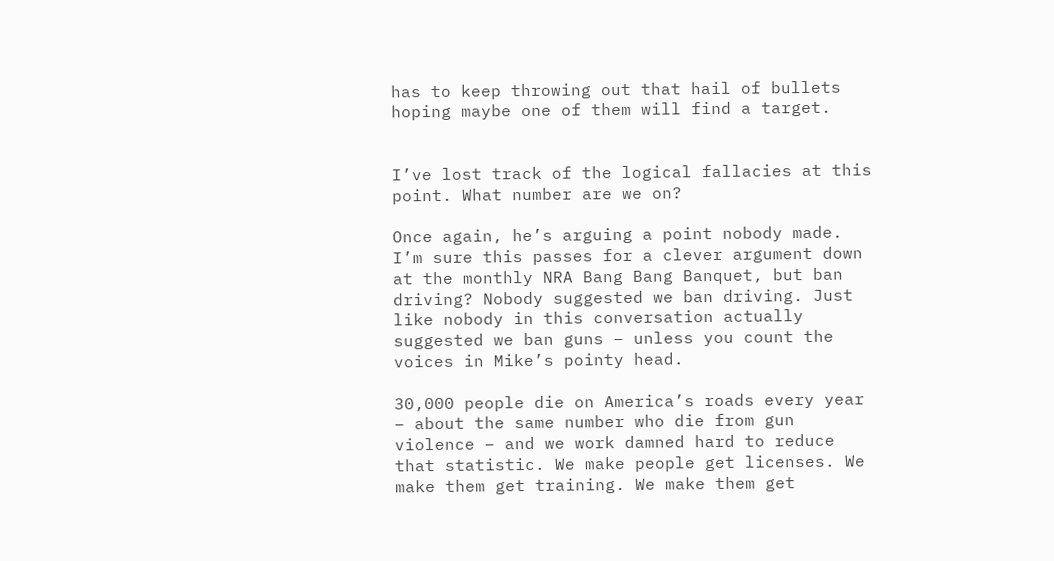has to keep throwing out that hail of bullets hoping maybe one of them will find a target.


I’ve lost track of the logical fallacies at this point. What number are we on?

Once again, he’s arguing a point nobody made. I’m sure this passes for a clever argument down at the monthly NRA Bang Bang Banquet, but ban driving? Nobody suggested we ban driving. Just like nobody in this conversation actually suggested we ban guns – unless you count the voices in Mike’s pointy head.

30,000 people die on America’s roads every year – about the same number who die from gun violence – and we work damned hard to reduce that statistic. We make people get licenses. We make them get training. We make them get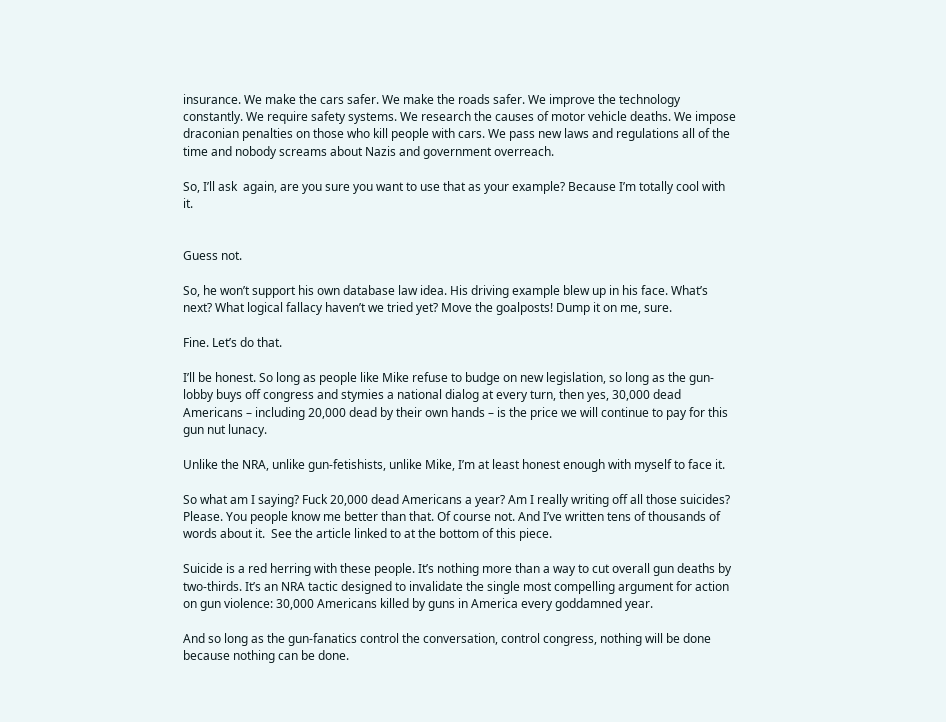insurance. We make the cars safer. We make the roads safer. We improve the technology constantly. We require safety systems. We research the causes of motor vehicle deaths. We impose draconian penalties on those who kill people with cars. We pass new laws and regulations all of the time and nobody screams about Nazis and government overreach.

So, I’ll ask  again, are you sure you want to use that as your example? Because I’m totally cool with it.


Guess not.

So, he won’t support his own database law idea. His driving example blew up in his face. What’s next? What logical fallacy haven’t we tried yet? Move the goalposts! Dump it on me, sure.

Fine. Let’s do that.

I’ll be honest. So long as people like Mike refuse to budge on new legislation, so long as the gun-lobby buys off congress and stymies a national dialog at every turn, then yes, 30,000 dead Americans – including 20,000 dead by their own hands – is the price we will continue to pay for this gun nut lunacy.

Unlike the NRA, unlike gun-fetishists, unlike Mike, I’m at least honest enough with myself to face it.

So what am I saying? Fuck 20,000 dead Americans a year? Am I really writing off all those suicides? Please. You people know me better than that. Of course not. And I’ve written tens of thousands of words about it.  See the article linked to at the bottom of this piece.

Suicide is a red herring with these people. It’s nothing more than a way to cut overall gun deaths by two-thirds. It’s an NRA tactic designed to invalidate the single most compelling argument for action on gun violence: 30,000 Americans killed by guns in America every goddamned year.

And so long as the gun-fanatics control the conversation, control congress, nothing will be done because nothing can be done.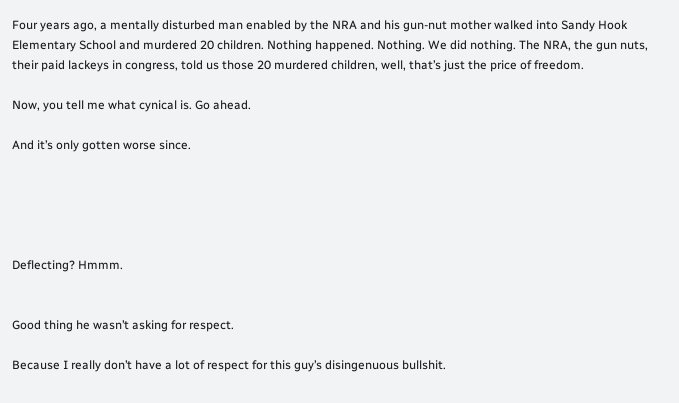Four years ago, a mentally disturbed man enabled by the NRA and his gun-nut mother walked into Sandy Hook Elementary School and murdered 20 children. Nothing happened. Nothing. We did nothing. The NRA, the gun nuts, their paid lackeys in congress, told us those 20 murdered children, well, that’s just the price of freedom.

Now, you tell me what cynical is. Go ahead.

And it’s only gotten worse since.





Deflecting? Hmmm.


Good thing he wasn’t asking for respect.

Because I really don’t have a lot of respect for this guy’s disingenuous bullshit.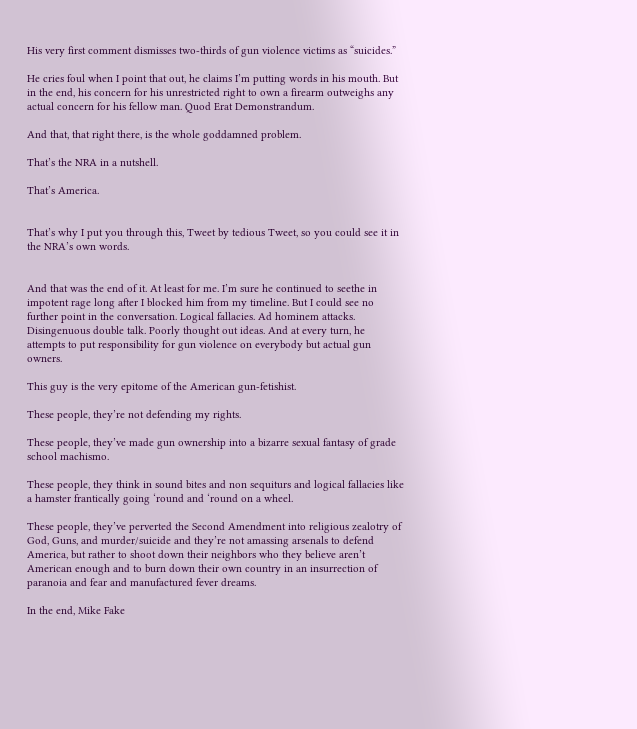His very first comment dismisses two-thirds of gun violence victims as “suicides.”

He cries foul when I point that out, he claims I’m putting words in his mouth. But in the end, his concern for his unrestricted right to own a firearm outweighs any actual concern for his fellow man. Quod Erat Demonstrandum.

And that, that right there, is the whole goddamned problem.

That’s the NRA in a nutshell.

That’s America.


That’s why I put you through this, Tweet by tedious Tweet, so you could see it in the NRA’s own words.


And that was the end of it. At least for me. I’m sure he continued to seethe in impotent rage long after I blocked him from my timeline. But I could see no further point in the conversation. Logical fallacies. Ad hominem attacks. Disingenuous double talk. Poorly thought out ideas. And at every turn, he attempts to put responsibility for gun violence on everybody but actual gun owners.

This guy is the very epitome of the American gun-fetishist.

These people, they’re not defending my rights.

These people, they’ve made gun ownership into a bizarre sexual fantasy of grade school machismo.

These people, they think in sound bites and non sequiturs and logical fallacies like a hamster frantically going ‘round and ‘round on a wheel.

These people, they’ve perverted the Second Amendment into religious zealotry of God, Guns, and murder/suicide and they’re not amassing arsenals to defend America, but rather to shoot down their neighbors who they believe aren’t American enough and to burn down their own country in an insurrection of paranoia and fear and manufactured fever dreams.

In the end, Mike Fake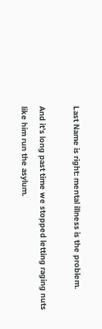Last Name is right: mental illness is the problem.

And it’s long past time we stopped letting raging nuts like him run the asylum.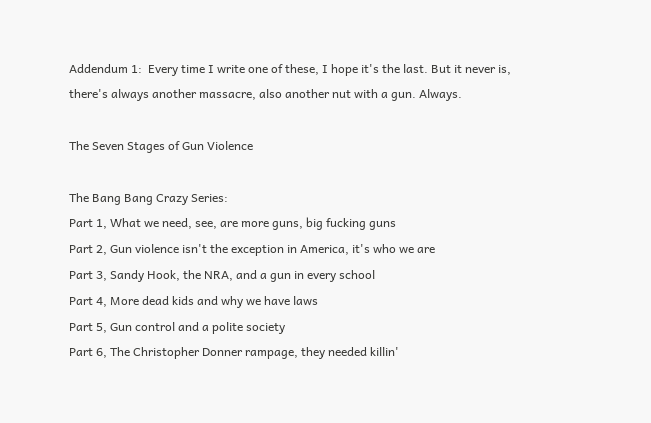Addendum 1:  Every time I write one of these, I hope it's the last. But it never is, there's always another massacre, also another nut with a gun. Always.

The Seven Stages of Gun Violence

The Bang Bang Crazy Series:
Part 1, What we need, see, are more guns, big fucking guns
Part 2, Gun violence isn't the exception in America, it's who we are
Part 3, Sandy Hook, the NRA, and a gun in every school
Part 4, More dead kids and why we have laws
Part 5, Gun control and a polite society
Part 6, The Christopher Donner rampage, they needed killin'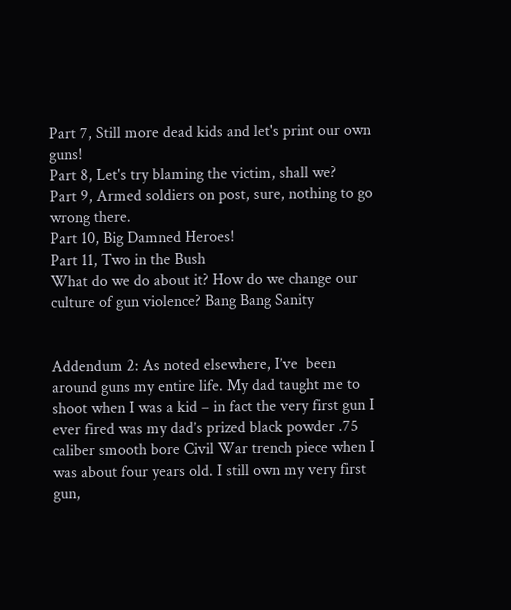Part 7, Still more dead kids and let's print our own guns!
Part 8, Let's try blaming the victim, shall we?
Part 9, Armed soldiers on post, sure, nothing to go wrong there.
Part 10, Big Damned Heroes!
Part 11, Two in the Bush
What do we do about it? How do we change our culture of gun violence? Bang Bang Sanity


Addendum 2: As noted elsewhere, I’ve  been around guns my entire life. My dad taught me to shoot when I was a kid – in fact the very first gun I ever fired was my dad’s prized black powder .75 caliber smooth bore Civil War trench piece when I was about four years old. I still own my very first gun,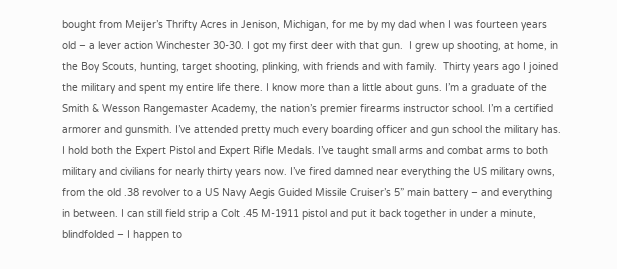bought from Meijer’s Thrifty Acres in Jenison, Michigan, for me by my dad when I was fourteen years old – a lever action Winchester 30-30. I got my first deer with that gun.  I grew up shooting, at home, in the Boy Scouts, hunting, target shooting, plinking, with friends and with family.  Thirty years ago I joined the military and spent my entire life there. I know more than a little about guns. I’m a graduate of the Smith & Wesson Rangemaster Academy, the nation’s premier firearms instructor school. I’m a certified armorer and gunsmith. I’ve attended pretty much every boarding officer and gun school the military has. I hold both the Expert Pistol and Expert Rifle Medals. I’ve taught small arms and combat arms to both military and civilians for nearly thirty years now. I’ve fired damned near everything the US military owns, from the old .38 revolver to a US Navy Aegis Guided Missile Cruiser’s 5” main battery – and everything in between. I can still field strip a Colt .45 M-1911 pistol and put it back together in under a minute, blindfolded – I happen to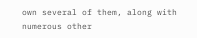own several of them, along with numerous other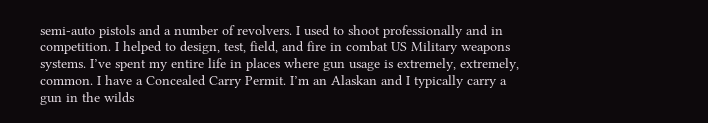semi-auto pistols and a number of revolvers. I used to shoot professionally and in competition. I helped to design, test, field, and fire in combat US Military weapons systems. I’ve spent my entire life in places where gun usage is extremely, extremely, common. I have a Concealed Carry Permit. I’m an Alaskan and I typically carry a gun in the wilds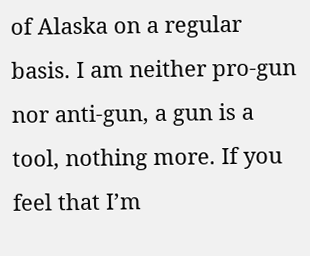of Alaska on a regular basis. I am neither pro-gun nor anti-gun, a gun is a tool, nothing more. If you feel that I’m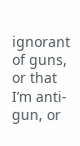ignorant of guns, or that I’m anti-gun, or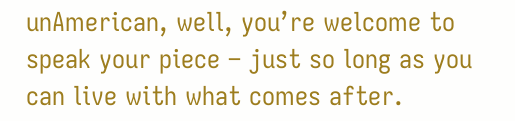unAmerican, well, you’re welcome to speak your piece – just so long as you can live with what comes after.